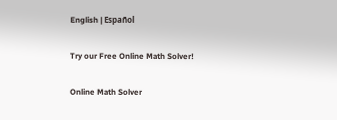English | Español

Try our Free Online Math Solver!

Online Math Solver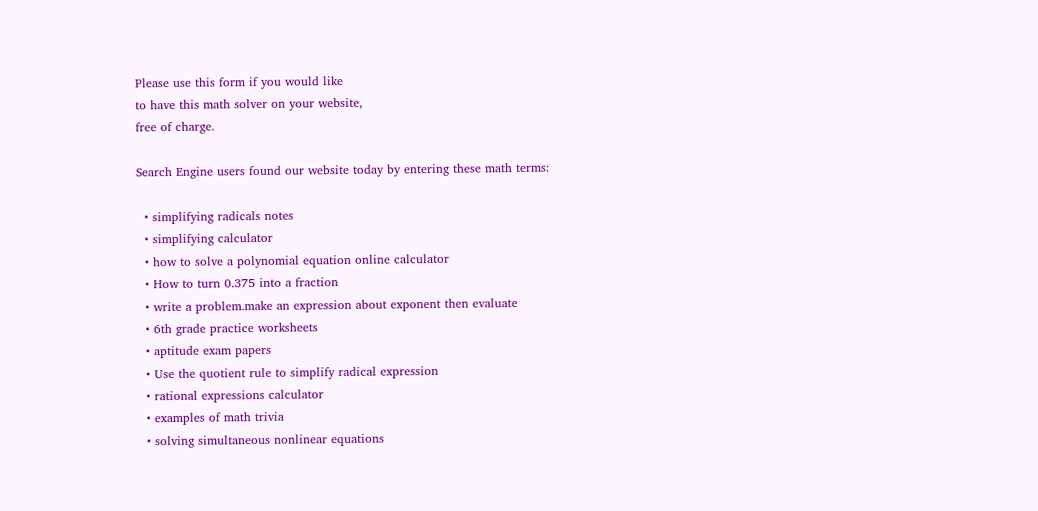Please use this form if you would like
to have this math solver on your website,
free of charge.

Search Engine users found our website today by entering these math terms:

  • simplifying radicals notes
  • simplifying calculator
  • how to solve a polynomial equation online calculator
  • How to turn 0.375 into a fraction
  • write a problem.make an expression about exponent then evaluate
  • 6th grade practice worksheets
  • aptitude exam papers
  • Use the quotient rule to simplify radical expression
  • rational expressions calculator
  • examples of math trivia
  • solving simultaneous nonlinear equations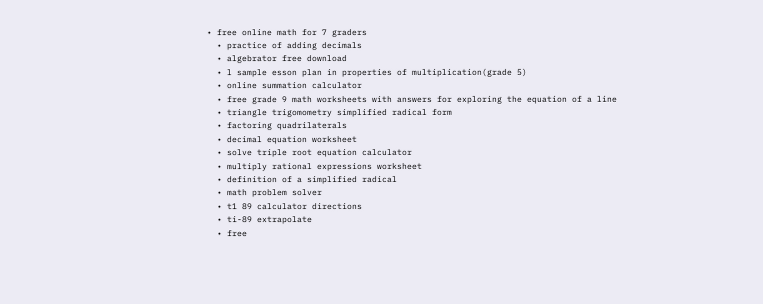• free online math for 7 graders
  • practice of adding decimals
  • algebrator free download
  • l sample esson plan in properties of multiplication(grade 5)
  • online summation calculator
  • free grade 9 math worksheets with answers for exploring the equation of a line
  • triangle trigomometry simplified radical form
  • factoring quadrilaterals
  • decimal equation worksheet
  • solve triple root equation calculator
  • multiply rational expressions worksheet
  • definition of a simplified radical
  • math problem solver
  • t1 89 calculator directions
  • ti-89 extrapolate
  • free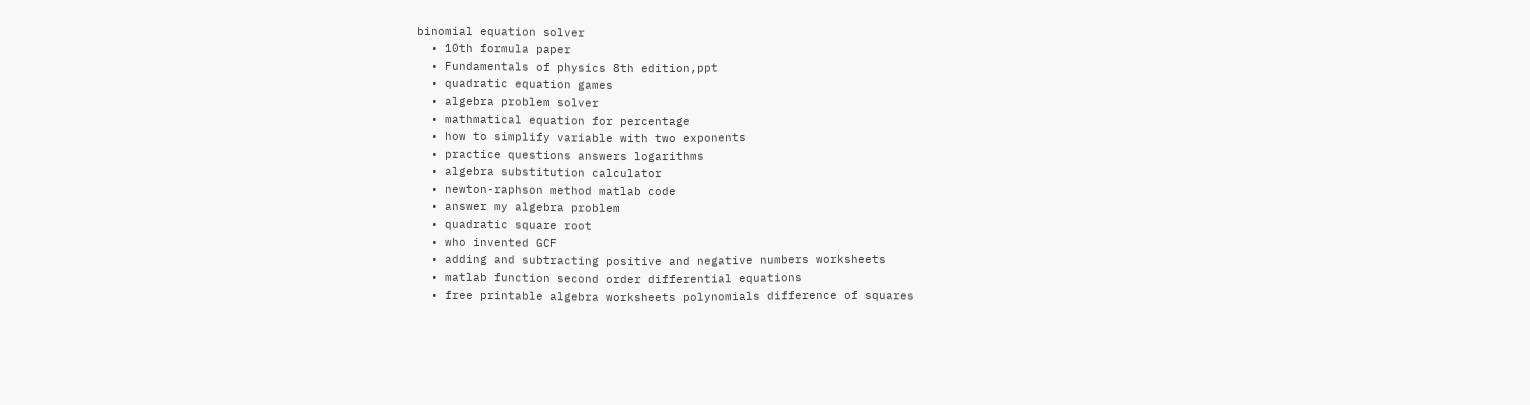binomial equation solver
  • 10th formula paper
  • Fundamentals of physics 8th edition,ppt
  • quadratic equation games
  • algebra problem solver
  • mathmatical equation for percentage
  • how to simplify variable with two exponents
  • practice questions answers logarithms
  • algebra substitution calculator
  • newton-raphson method matlab code
  • answer my algebra problem
  • quadratic square root
  • who invented GCF
  • adding and subtracting positive and negative numbers worksheets
  • matlab function second order differential equations
  • free printable algebra worksheets polynomials difference of squares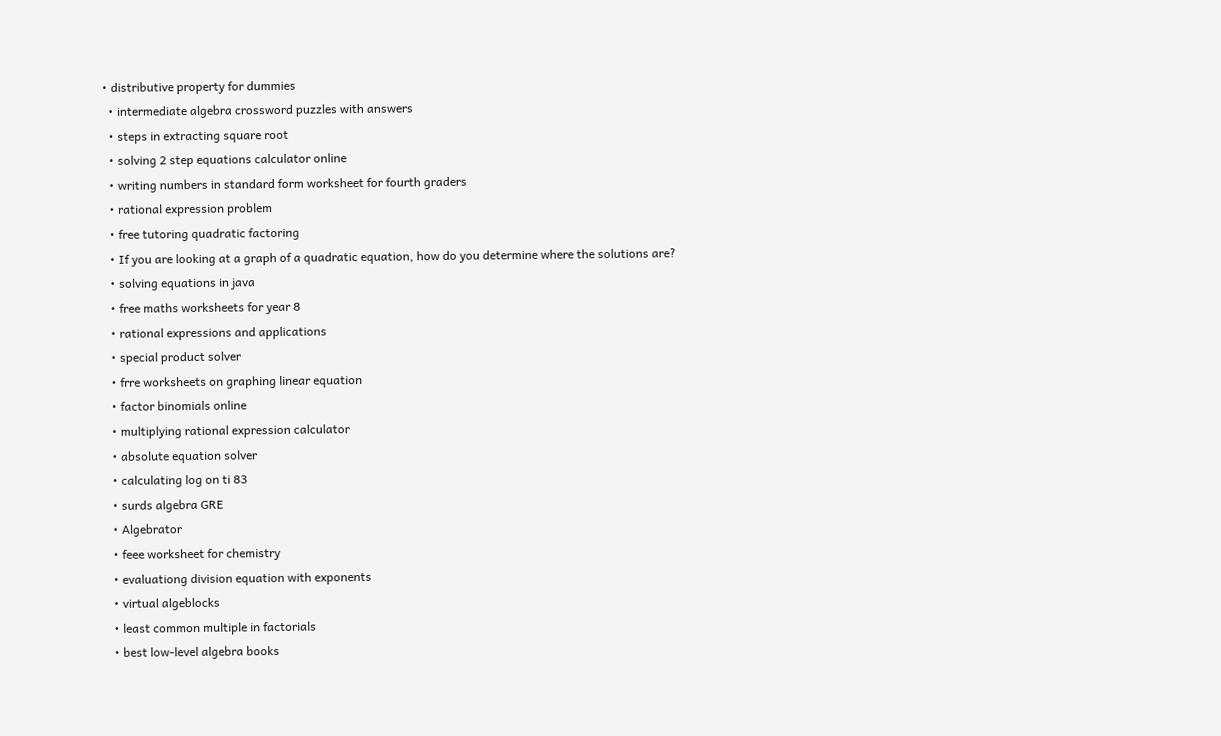• distributive property for dummies
  • intermediate algebra crossword puzzles with answers
  • steps in extracting square root
  • solving 2 step equations calculator online
  • writing numbers in standard form worksheet for fourth graders
  • rational expression problem
  • free tutoring quadratic factoring
  • If you are looking at a graph of a quadratic equation, how do you determine where the solutions are?
  • solving equations in java
  • free maths worksheets for year 8
  • rational expressions and applications
  • special product solver
  • frre worksheets on graphing linear equation
  • factor binomials online
  • multiplying rational expression calculator
  • absolute equation solver
  • calculating log on ti 83
  • surds algebra GRE
  • Algebrator
  • feee worksheet for chemistry
  • evaluationg division equation with exponents
  • virtual algeblocks
  • least common multiple in factorials
  • best low-level algebra books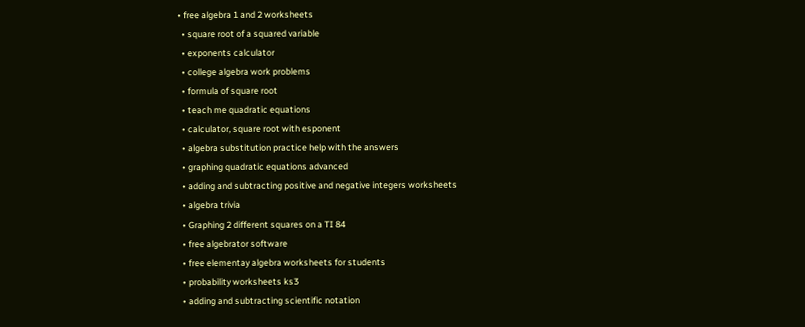• free algebra 1 and 2 worksheets
  • square root of a squared variable
  • exponents calculator
  • college algebra work problems
  • formula of square root
  • teach me quadratic equations
  • calculator, square root with esponent
  • algebra substitution practice help with the answers
  • graphing quadratic equations advanced
  • adding and subtracting positive and negative integers worksheets
  • algebra trivia
  • Graphing 2 different squares on a TI 84
  • free algebrator software
  • free elementay algebra worksheets for students
  • probability worksheets ks3
  • adding and subtracting scientific notation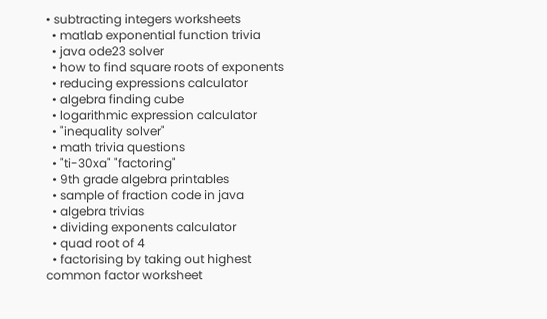• subtracting integers worksheets
  • matlab exponential function trivia
  • java ode23 solver
  • how to find square roots of exponents
  • reducing expressions calculator
  • algebra finding cube
  • logarithmic expression calculator
  • "inequality solver"
  • math trivia questions
  • "ti-30xa" "factoring"
  • 9th grade algebra printables
  • sample of fraction code in java
  • algebra trivias
  • dividing exponents calculator
  • quad root of 4
  • factorising by taking out highest common factor worksheet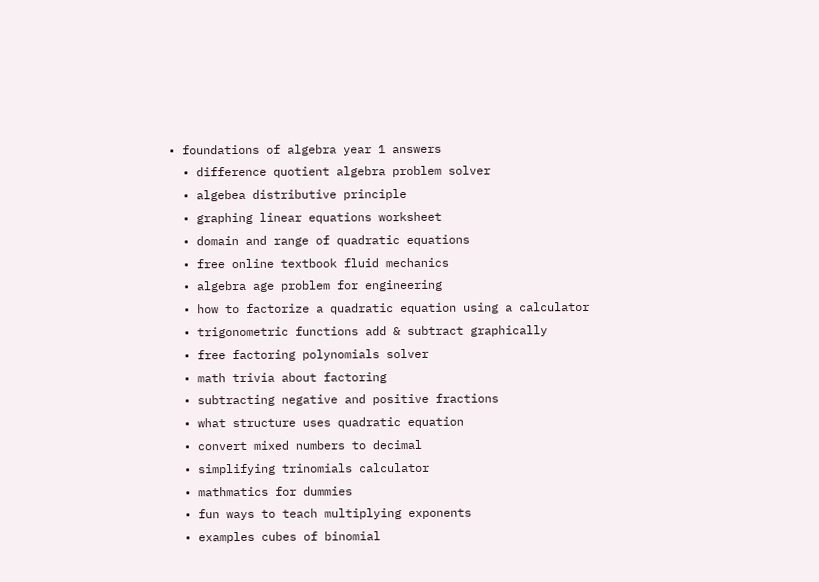• foundations of algebra year 1 answers
  • difference quotient algebra problem solver
  • algebea distributive principle
  • graphing linear equations worksheet
  • domain and range of quadratic equations
  • free online textbook fluid mechanics
  • algebra age problem for engineering
  • how to factorize a quadratic equation using a calculator
  • trigonometric functions add & subtract graphically
  • free factoring polynomials solver
  • math trivia about factoring
  • subtracting negative and positive fractions
  • what structure uses quadratic equation
  • convert mixed numbers to decimal
  • simplifying trinomials calculator
  • mathmatics for dummies
  • fun ways to teach multiplying exponents
  • examples cubes of binomial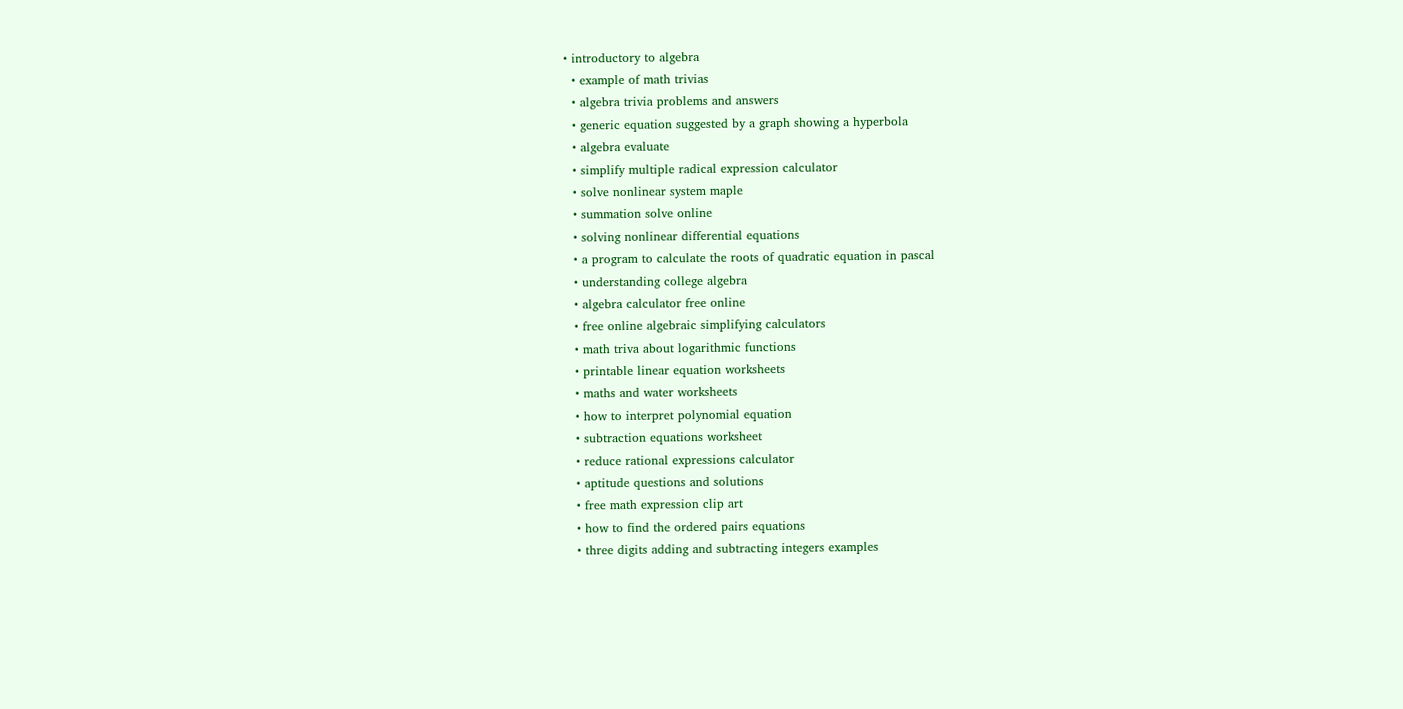• introductory to algebra
  • example of math trivias
  • algebra trivia problems and answers
  • generic equation suggested by a graph showing a hyperbola
  • algebra evaluate
  • simplify multiple radical expression calculator
  • solve nonlinear system maple
  • summation solve online
  • solving nonlinear differential equations
  • a program to calculate the roots of quadratic equation in pascal
  • understanding college algebra
  • algebra calculator free online
  • free online algebraic simplifying calculators
  • math triva about logarithmic functions
  • printable linear equation worksheets
  • maths and water worksheets
  • how to interpret polynomial equation
  • subtraction equations worksheet
  • reduce rational expressions calculator
  • aptitude questions and solutions
  • free math expression clip art
  • how to find the ordered pairs equations
  • three digits adding and subtracting integers examples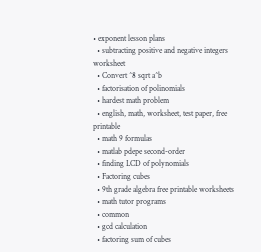• exponent lesson plans
  • subtracting positive and negative integers worksheet
  • Convert ^8 sqrt a^b
  • factorisation of polinomials
  • hardest math problem
  • english, math, worksheet, test paper, free printable
  • math 9 formulas
  • matlab pdepe second-order
  • finding LCD of polynomials
  • Factoring cubes
  • 9th grade algebra free printable worksheets
  • math tutor programs
  • common
  • gcd calculation
  • factoring sum of cubes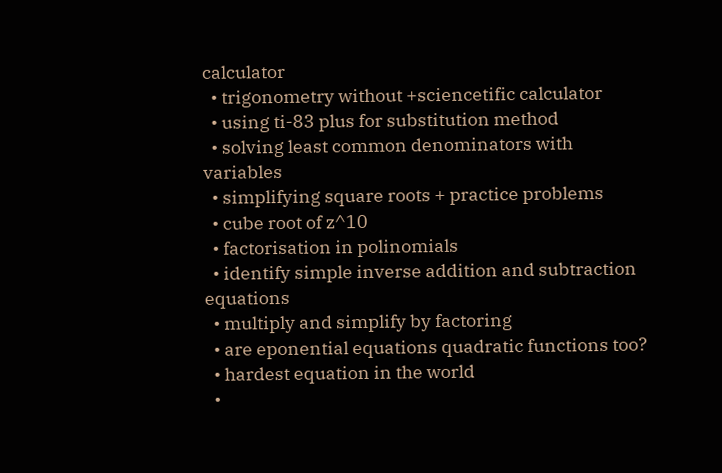calculator
  • trigonometry without +sciencetific calculator
  • using ti-83 plus for substitution method
  • solving least common denominators with variables
  • simplifying square roots + practice problems
  • cube root of z^10
  • factorisation in polinomials
  • identify simple inverse addition and subtraction equations
  • multiply and simplify by factoring
  • are eponential equations quadratic functions too?
  • hardest equation in the world
  •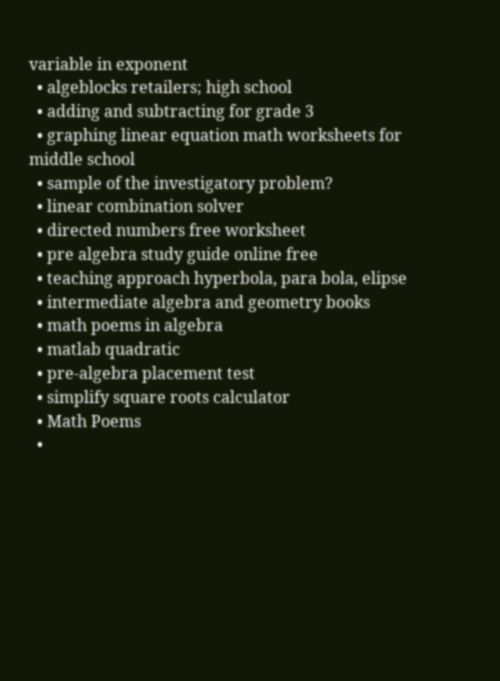variable in exponent
  • algeblocks retailers; high school
  • adding and subtracting for grade 3
  • graphing linear equation math worksheets for middle school
  • sample of the investigatory problem?
  • linear combination solver
  • directed numbers free worksheet
  • pre algebra study guide online free
  • teaching approach hyperbola, para bola, elipse
  • intermediate algebra and geometry books
  • math poems in algebra
  • matlab quadratic
  • pre-algebra placement test
  • simplify square roots calculator
  • Math Poems
  •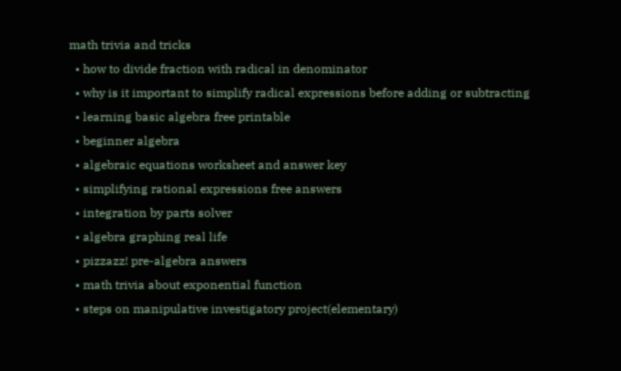math trivia and tricks
  • how to divide fraction with radical in denominator
  • why is it important to simplify radical expressions before adding or subtracting
  • learning basic algebra free printable
  • beginner algebra
  • algebraic equations worksheet and answer key
  • simplifying rational expressions free answers
  • integration by parts solver
  • algebra graphing real life
  • pizzazz! pre-algebra answers
  • math trivia about exponential function
  • steps on manipulative investigatory project(elementary)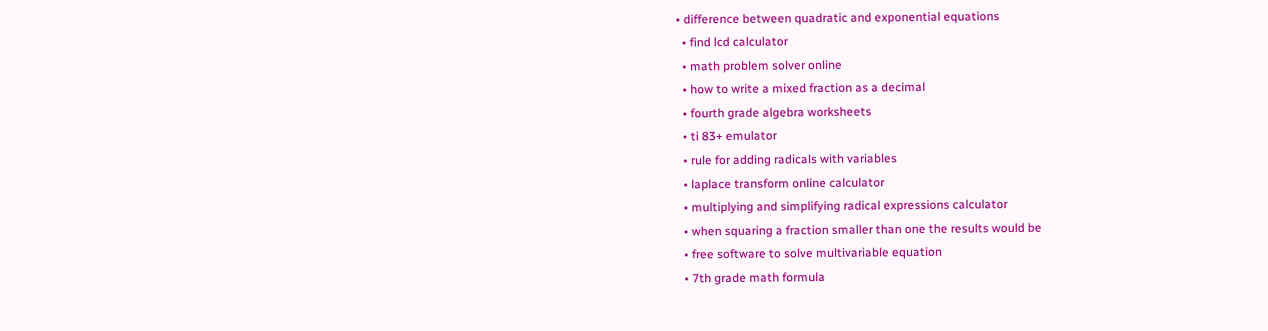• difference between quadratic and exponential equations
  • find lcd calculator
  • math problem solver online
  • how to write a mixed fraction as a decimal
  • fourth grade algebra worksheets
  • ti 83+ emulator
  • rule for adding radicals with variables
  • laplace transform online calculator
  • multiplying and simplifying radical expressions calculator
  • when squaring a fraction smaller than one the results would be
  • free software to solve multivariable equation
  • 7th grade math formula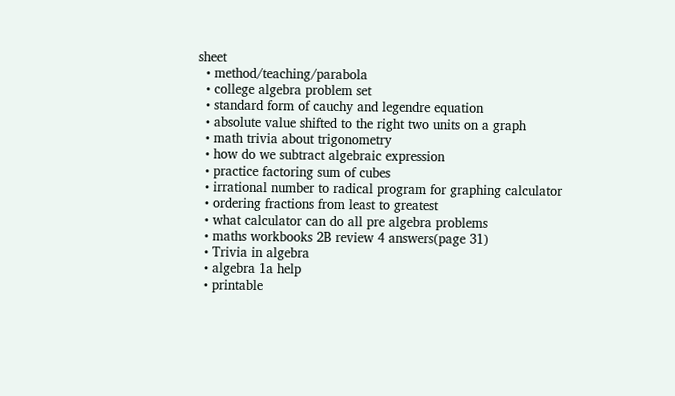sheet
  • method/teaching/parabola
  • college algebra problem set
  • standard form of cauchy and legendre equation
  • absolute value shifted to the right two units on a graph
  • math trivia about trigonometry
  • how do we subtract algebraic expression
  • practice factoring sum of cubes
  • irrational number to radical program for graphing calculator
  • ordering fractions from least to greatest
  • what calculator can do all pre algebra problems
  • maths workbooks 2B review 4 answers(page 31)
  • Trivia in algebra
  • algebra 1a help
  • printable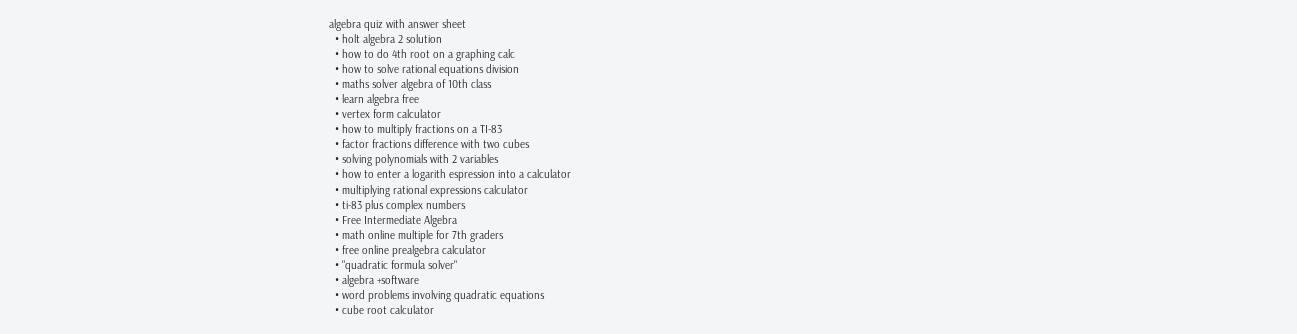algebra quiz with answer sheet
  • holt algebra 2 solution
  • how to do 4th root on a graphing calc
  • how to solve rational equations division
  • maths solver algebra of 10th class
  • learn algebra free
  • vertex form calculator
  • how to multiply fractions on a TI-83
  • factor fractions difference with two cubes
  • solving polynomials with 2 variables
  • how to enter a logarith espression into a calculator
  • multiplying rational expressions calculator
  • ti-83 plus complex numbers
  • Free Intermediate Algebra
  • math online multiple for 7th graders
  • free online prealgebra calculator
  • "quadratic formula solver"
  • algebra +software
  • word problems involving quadratic equations
  • cube root calculator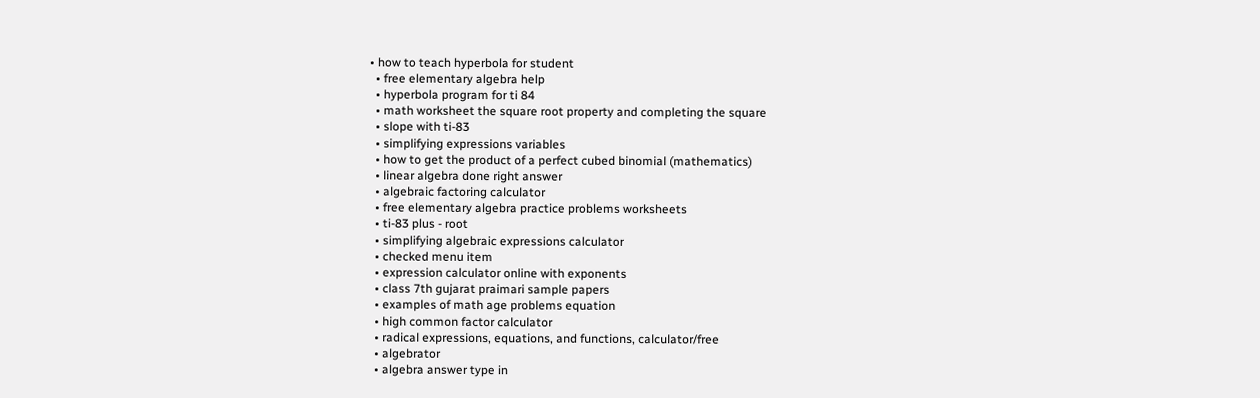• how to teach hyperbola for student
  • free elementary algebra help
  • hyperbola program for ti 84
  • math worksheet the square root property and completing the square
  • slope with ti-83
  • simplifying expressions variables
  • how to get the product of a perfect cubed binomial (mathematics)
  • linear algebra done right answer
  • algebraic factoring calculator
  • free elementary algebra practice problems worksheets
  • ti-83 plus - root
  • simplifying algebraic expressions calculator
  • checked menu item
  • expression calculator online with exponents
  • class 7th gujarat praimari sample papers
  • examples of math age problems equation
  • high common factor calculator
  • radical expressions, equations, and functions, calculator/free
  • algebrator
  • algebra answer type in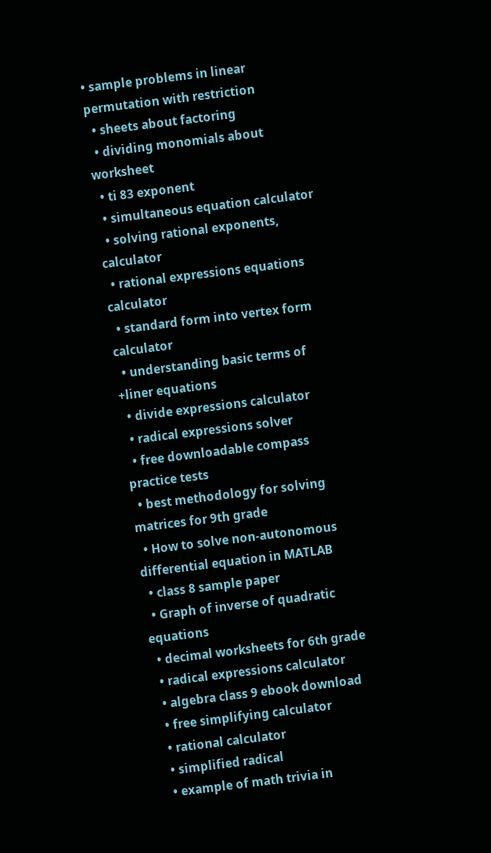• sample problems in linear permutation with restriction
  • sheets about factoring
  • dividing monomials about worksheet
  • ti 83 exponent
  • simultaneous equation calculator
  • solving rational exponents, calculator
  • rational expressions equations calculator
  • standard form into vertex form calculator
  • understanding basic terms of +liner equations
  • divide expressions calculator
  • radical expressions solver
  • free downloadable compass practice tests
  • best methodology for solving matrices for 9th grade
  • How to solve non-autonomous differential equation in MATLAB
  • class 8 sample paper
  • Graph of inverse of quadratic equations
  • decimal worksheets for 6th grade
  • radical expressions calculator
  • algebra class 9 ebook download
  • free simplifying calculator
  • rational calculator
  • simplified radical
  • example of math trivia in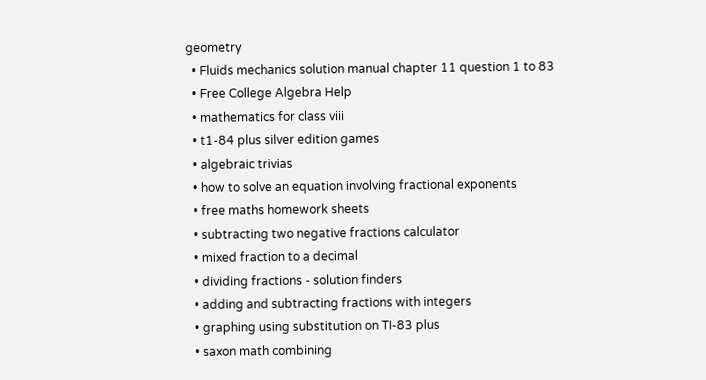geometry
  • Fluids mechanics solution manual chapter 11 question 1 to 83
  • Free College Algebra Help
  • mathematics for class viii
  • t1-84 plus silver edition games
  • algebraic trivias
  • how to solve an equation involving fractional exponents
  • free maths homework sheets
  • subtracting two negative fractions calculator
  • mixed fraction to a decimal
  • dividing fractions - solution finders
  • adding and subtracting fractions with integers
  • graphing using substitution on TI-83 plus
  • saxon math combining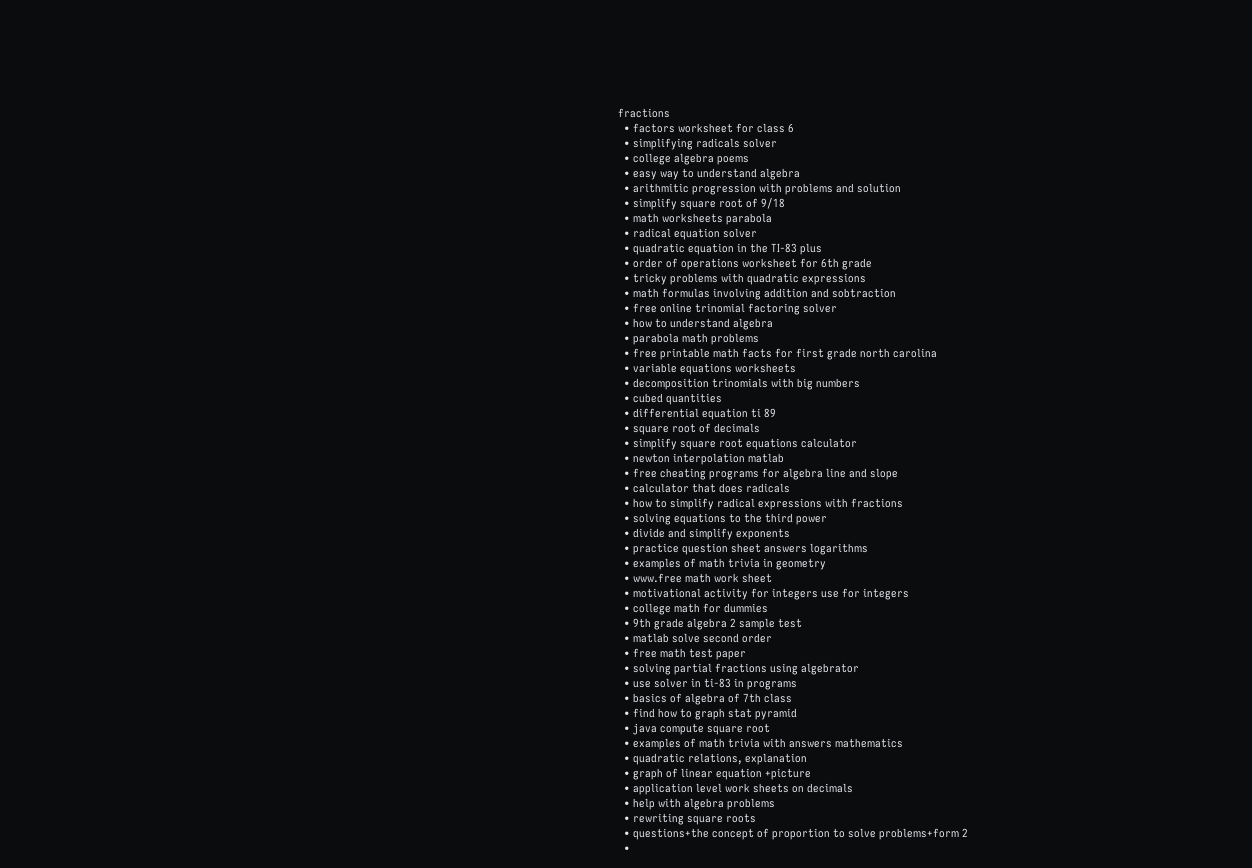fractions
  • factors worksheet for class 6
  • simplifying radicals solver
  • college algebra poems
  • easy way to understand algebra
  • arithmitic progression with problems and solution
  • simplify square root of 9/18
  • math worksheets parabola
  • radical equation solver
  • quadratic equation in the TI-83 plus
  • order of operations worksheet for 6th grade
  • tricky problems with quadratic expressions
  • math formulas involving addition and sobtraction
  • free online trinomial factoring solver
  • how to understand algebra
  • parabola math problems
  • free printable math facts for first grade north carolina
  • variable equations worksheets
  • decomposition trinomials with big numbers
  • cubed quantities
  • differential equation ti 89
  • square root of decimals
  • simplify square root equations calculator
  • newton interpolation matlab
  • free cheating programs for algebra line and slope
  • calculator that does radicals
  • how to simplify radical expressions with fractions
  • solving equations to the third power
  • divide and simplify exponents
  • practice question sheet answers logarithms
  • examples of math trivia in geometry
  • www.free math work sheet
  • motivational activity for integers use for integers
  • college math for dummies
  • 9th grade algebra 2 sample test
  • matlab solve second order
  • free math test paper
  • solving partial fractions using algebrator
  • use solver in ti-83 in programs
  • basics of algebra of 7th class
  • find how to graph stat pyramid
  • java compute square root
  • examples of math trivia with answers mathematics
  • quadratic relations, explanation
  • graph of linear equation +picture
  • application level work sheets on decimals
  • help with algebra problems
  • rewriting square roots
  • questions+the concept of proportion to solve problems+form 2
  •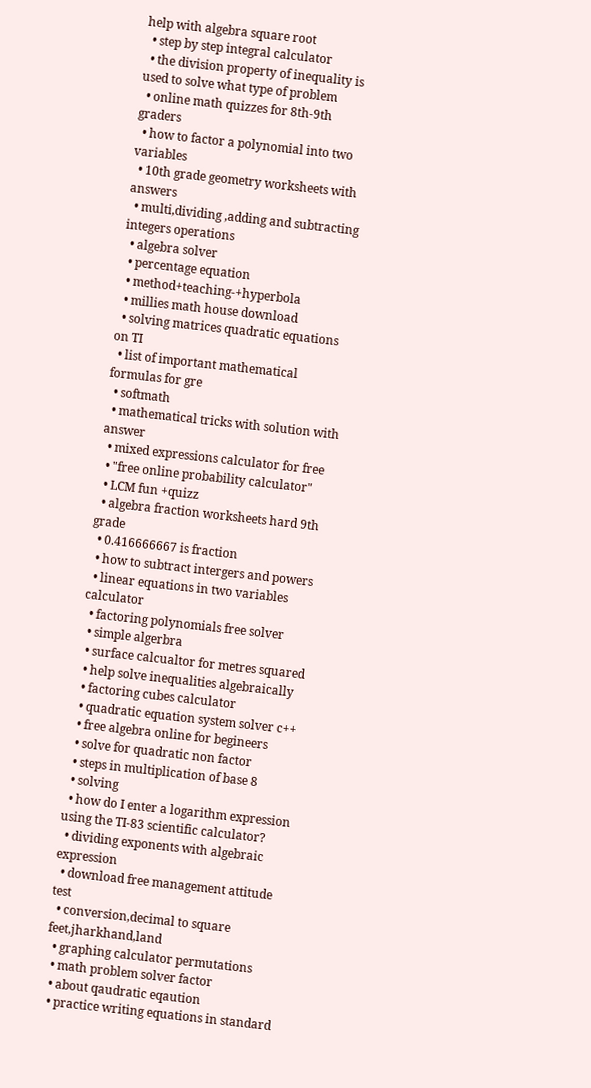help with algebra square root
  • step by step integral calculator
  • the division property of inequality is used to solve what type of problem
  • online math quizzes for 8th-9th graders
  • how to factor a polynomial into two variables
  • 10th grade geometry worksheets with answers
  • multi,dividing ,adding and subtracting integers operations
  • algebra solver
  • percentage equation
  • method+teaching-+hyperbola
  • millies math house download
  • solving matrices quadratic equations on TI
  • list of important mathematical formulas for gre
  • softmath
  • mathematical tricks with solution with answer
  • mixed expressions calculator for free
  • "free online probability calculator"
  • LCM fun +quizz
  • algebra fraction worksheets hard 9th grade
  • 0.416666667 is fraction
  • how to subtract intergers and powers
  • linear equations in two variables calculator
  • factoring polynomials free solver
  • simple algerbra
  • surface calcualtor for metres squared
  • help solve inequalities algebraically
  • factoring cubes calculator
  • quadratic equation system solver c++
  • free algebra online for begineers
  • solve for quadratic non factor
  • steps in multiplication of base 8
  • solving
  • how do I enter a logarithm expression using the TI-83 scientific calculator?
  • dividing exponents with algebraic expression
  • download free management attitude test
  • conversion,decimal to square feet,jharkhand,land
  • graphing calculator permutations
  • math problem solver factor
  • about qaudratic eqaution
  • practice writing equations in standard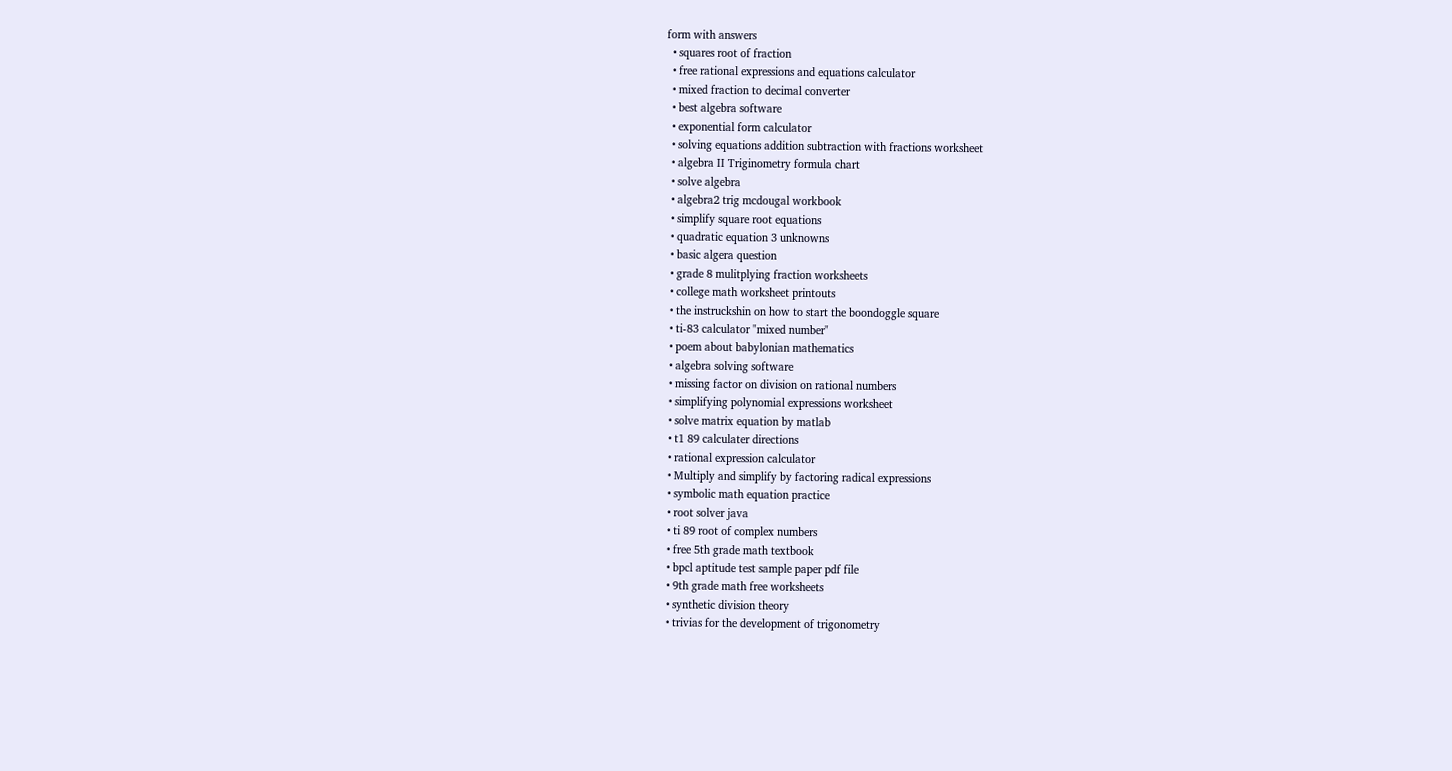form with answers
  • squares root of fraction
  • free rational expressions and equations calculator
  • mixed fraction to decimal converter
  • best algebra software
  • exponential form calculator
  • solving equations addition subtraction with fractions worksheet
  • algebra II Triginometry formula chart
  • solve algebra
  • algebra2 trig mcdougal workbook
  • simplify square root equations
  • quadratic equation 3 unknowns
  • basic algera question
  • grade 8 mulitplying fraction worksheets
  • college math worksheet printouts
  • the instruckshin on how to start the boondoggle square
  • ti-83 calculator "mixed number"
  • poem about babylonian mathematics
  • algebra solving software
  • missing factor on division on rational numbers
  • simplifying polynomial expressions worksheet
  • solve matrix equation by matlab
  • t1 89 calculater directions
  • rational expression calculator
  • Multiply and simplify by factoring radical expressions
  • symbolic math equation practice
  • root solver java
  • ti 89 root of complex numbers
  • free 5th grade math textbook
  • bpcl aptitude test sample paper pdf file
  • 9th grade math free worksheets
  • synthetic division theory
  • trivias for the development of trigonometry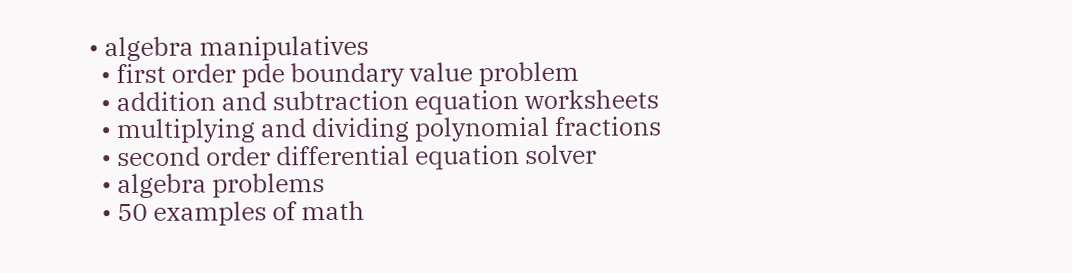• algebra manipulatives
  • first order pde boundary value problem
  • addition and subtraction equation worksheets
  • multiplying and dividing polynomial fractions
  • second order differential equation solver
  • algebra problems
  • 50 examples of math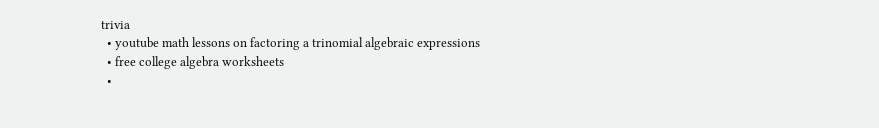trivia
  • youtube math lessons on factoring a trinomial algebraic expressions
  • free college algebra worksheets
  •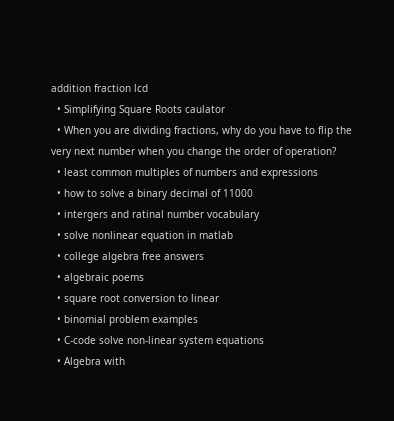addition fraction lcd
  • Simplifying Square Roots caulator
  • When you are dividing fractions, why do you have to flip the very next number when you change the order of operation?
  • least common multiples of numbers and expressions
  • how to solve a binary decimal of 11000
  • intergers and ratinal number vocabulary
  • solve nonlinear equation in matlab
  • college algebra free answers
  • algebraic poems
  • square root conversion to linear
  • binomial problem examples
  • C-code solve non-linear system equations
  • Algebra with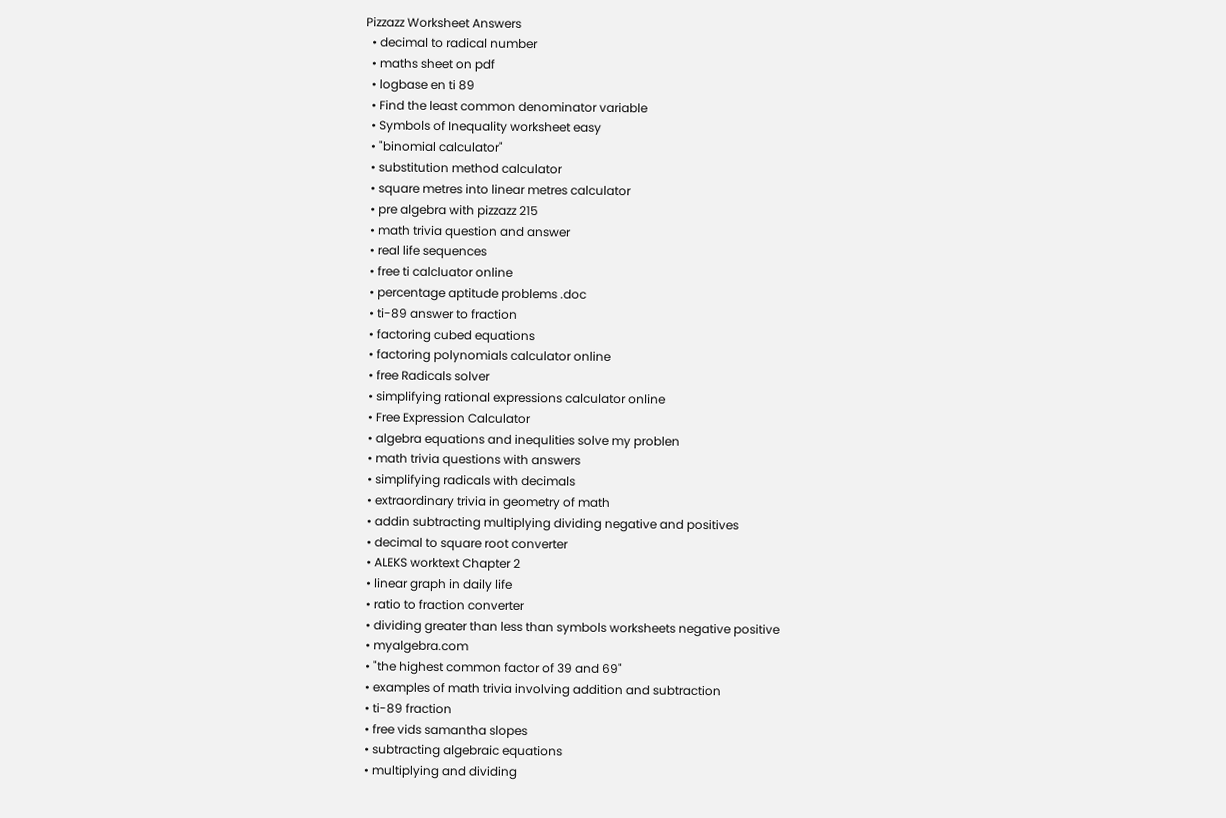Pizzazz Worksheet Answers
  • decimal to radical number
  • maths sheet on pdf
  • logbase en ti 89
  • Find the least common denominator variable
  • Symbols of Inequality worksheet easy
  • "binomial calculator"
  • substitution method calculator
  • square metres into linear metres calculator
  • pre algebra with pizzazz 215
  • math trivia question and answer
  • real life sequences
  • free ti calcluator online
  • percentage aptitude problems .doc
  • ti-89 answer to fraction
  • factoring cubed equations
  • factoring polynomials calculator online
  • free Radicals solver
  • simplifying rational expressions calculator online
  • Free Expression Calculator
  • algebra equations and inequlities solve my problen
  • math trivia questions with answers
  • simplifying radicals with decimals
  • extraordinary trivia in geometry of math
  • addin subtracting multiplying dividing negative and positives
  • decimal to square root converter
  • ALEKS worktext Chapter 2
  • linear graph in daily life
  • ratio to fraction converter
  • dividing greater than less than symbols worksheets negative positive
  • myalgebra.com
  • "the highest common factor of 39 and 69"
  • examples of math trivia involving addition and subtraction
  • ti-89 fraction
  • free vids samantha slopes
  • subtracting algebraic equations
  • multiplying and dividing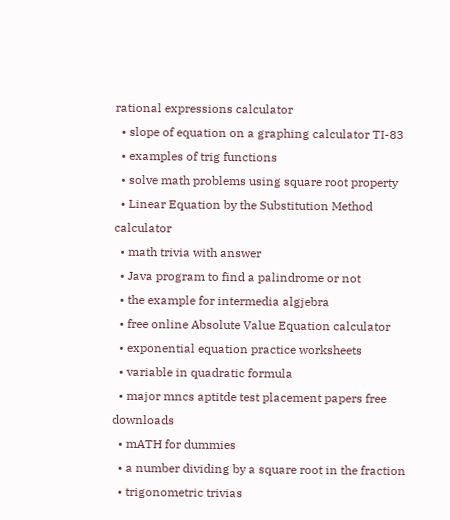rational expressions calculator
  • slope of equation on a graphing calculator TI-83
  • examples of trig functions
  • solve math problems using square root property
  • Linear Equation by the Substitution Method calculator
  • math trivia with answer
  • Java program to find a palindrome or not
  • the example for intermedia algjebra
  • free online Absolute Value Equation calculator
  • exponential equation practice worksheets
  • variable in quadratic formula
  • major mncs aptitde test placement papers free downloads
  • mATH for dummies
  • a number dividing by a square root in the fraction
  • trigonometric trivias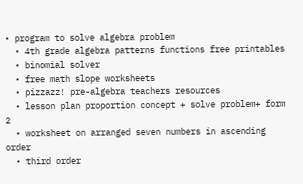• program to solve algebra problem
  • 4th grade algebra patterns functions free printables
  • binomial solver
  • free math slope worksheets
  • pizzazz! pre-algebra teachers resources
  • lesson plan proportion concept + solve problem+ form 2
  • worksheet on arranged seven numbers in ascending order
  • third order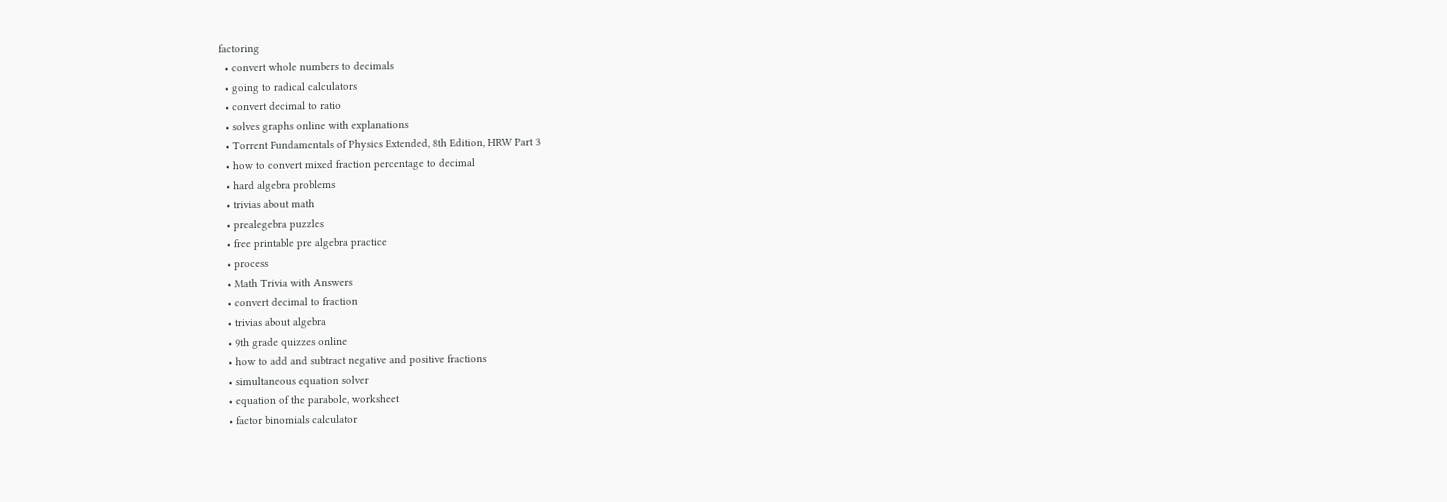factoring
  • convert whole numbers to decimals
  • going to radical calculators
  • convert decimal to ratio
  • solves graphs online with explanations
  • Torrent Fundamentals of Physics Extended, 8th Edition, HRW Part 3
  • how to convert mixed fraction percentage to decimal
  • hard algebra problems
  • trivias about math
  • prealegebra puzzles
  • free printable pre algebra practice
  • process
  • Math Trivia with Answers
  • convert decimal to fraction
  • trivias about algebra
  • 9th grade quizzes online
  • how to add and subtract negative and positive fractions
  • simultaneous equation solver
  • equation of the parabole, worksheet
  • factor binomials calculator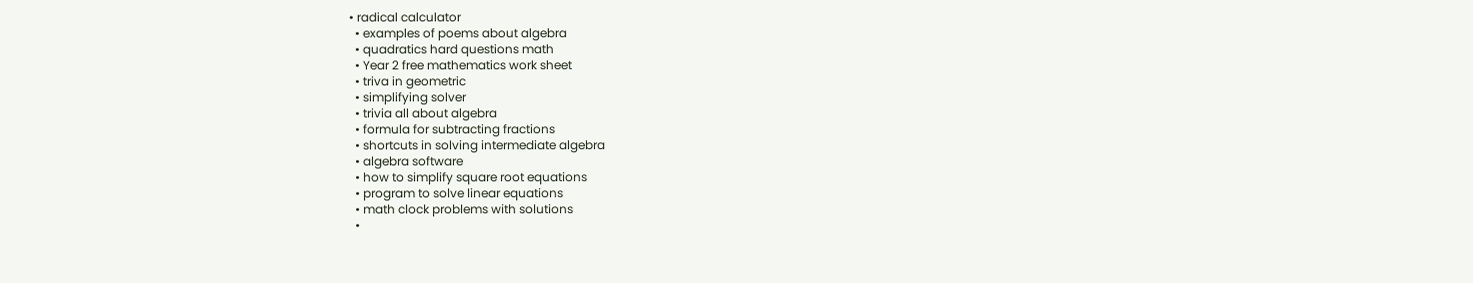• radical calculator
  • examples of poems about algebra
  • quadratics hard questions math
  • Year 2 free mathematics work sheet
  • triva in geometric
  • simplifying solver
  • trivia all about algebra
  • formula for subtracting fractions
  • shortcuts in solving intermediate algebra
  • algebra software
  • how to simplify square root equations
  • program to solve linear equations
  • math clock problems with solutions
  •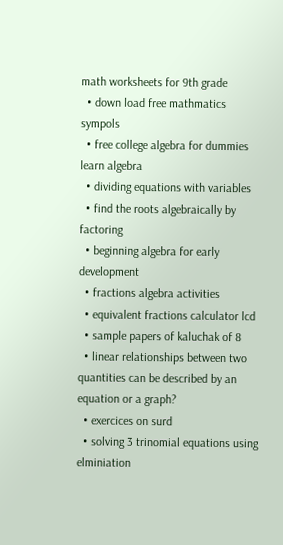math worksheets for 9th grade
  • down load free mathmatics sympols
  • free college algebra for dummies learn algebra
  • dividing equations with variables
  • find the roots algebraically by factoring
  • beginning algebra for early development
  • fractions algebra activities
  • equivalent fractions calculator lcd
  • sample papers of kaluchak of 8
  • linear relationships between two quantities can be described by an equation or a graph?
  • exercices on surd
  • solving 3 trinomial equations using elminiation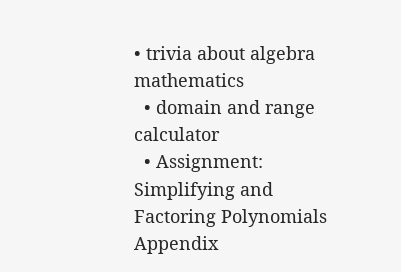• trivia about algebra mathematics
  • domain and range calculator
  • Assignment: Simplifying and Factoring Polynomials Appendix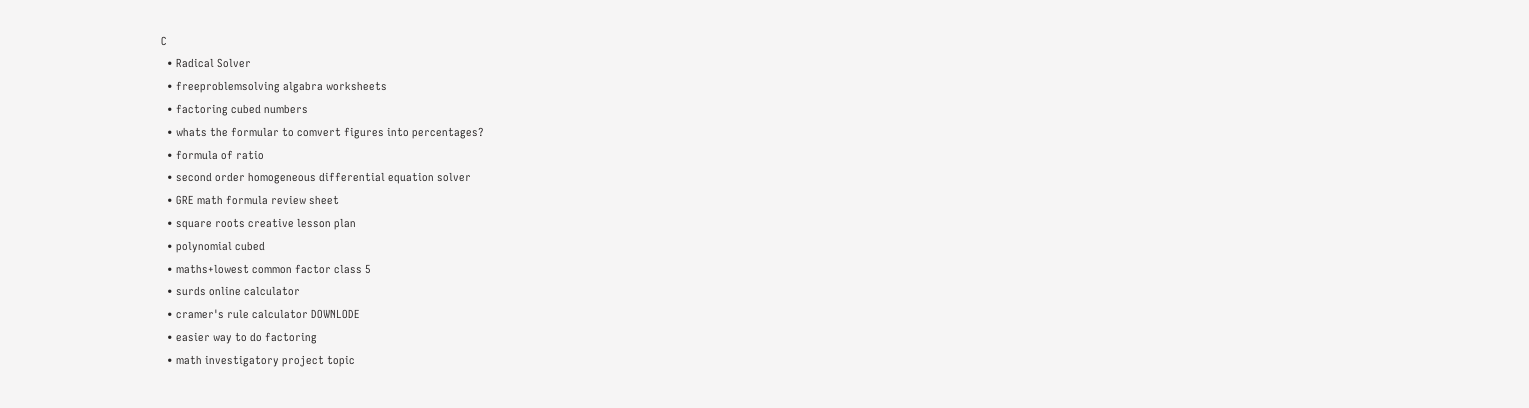C
  • Radical Solver
  • freeproblemsolving algabra worksheets
  • factoring cubed numbers
  • whats the formular to comvert figures into percentages?
  • formula of ratio
  • second order homogeneous differential equation solver
  • GRE math formula review sheet
  • square roots creative lesson plan
  • polynomial cubed
  • maths+lowest common factor class 5
  • surds online calculator
  • cramer's rule calculator DOWNLODE
  • easier way to do factoring
  • math investigatory project topic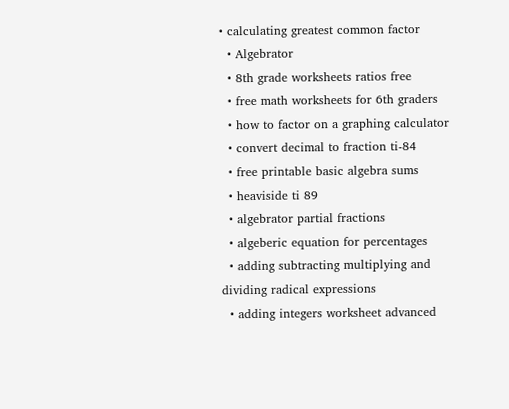• calculating greatest common factor
  • Algebrator
  • 8th grade worksheets ratios free
  • free math worksheets for 6th graders
  • how to factor on a graphing calculator
  • convert decimal to fraction ti-84
  • free printable basic algebra sums
  • heaviside ti 89
  • algebrator partial fractions
  • algeberic equation for percentages
  • adding subtracting multiplying and dividing radical expressions
  • adding integers worksheet advanced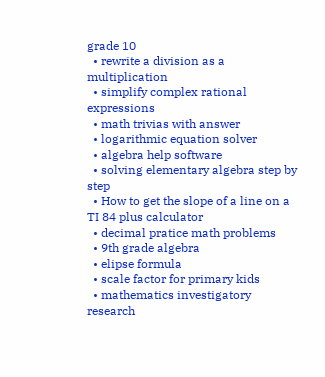grade 10
  • rewrite a division as a multiplication
  • simplify complex rational expressions
  • math trivias with answer
  • logarithmic equation solver
  • algebra help software
  • solving elementary algebra step by step
  • How to get the slope of a line on a TI 84 plus calculator
  • decimal pratice math problems
  • 9th grade algebra
  • elipse formula
  • scale factor for primary kids
  • mathematics investigatory research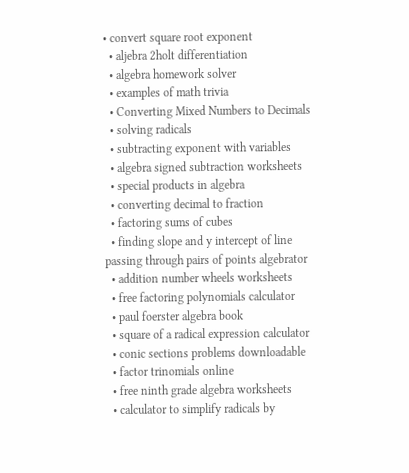• convert square root exponent
  • aljebra 2holt differentiation
  • algebra homework solver
  • examples of math trivia
  • Converting Mixed Numbers to Decimals
  • solving radicals
  • subtracting exponent with variables
  • algebra signed subtraction worksheets
  • special products in algebra
  • converting decimal to fraction
  • factoring sums of cubes
  • finding slope and y intercept of line passing through pairs of points algebrator
  • addition number wheels worksheets
  • free factoring polynomials calculator
  • paul foerster algebra book
  • square of a radical expression calculator
  • conic sections problems downloadable
  • factor trinomials online
  • free ninth grade algebra worksheets
  • calculator to simplify radicals by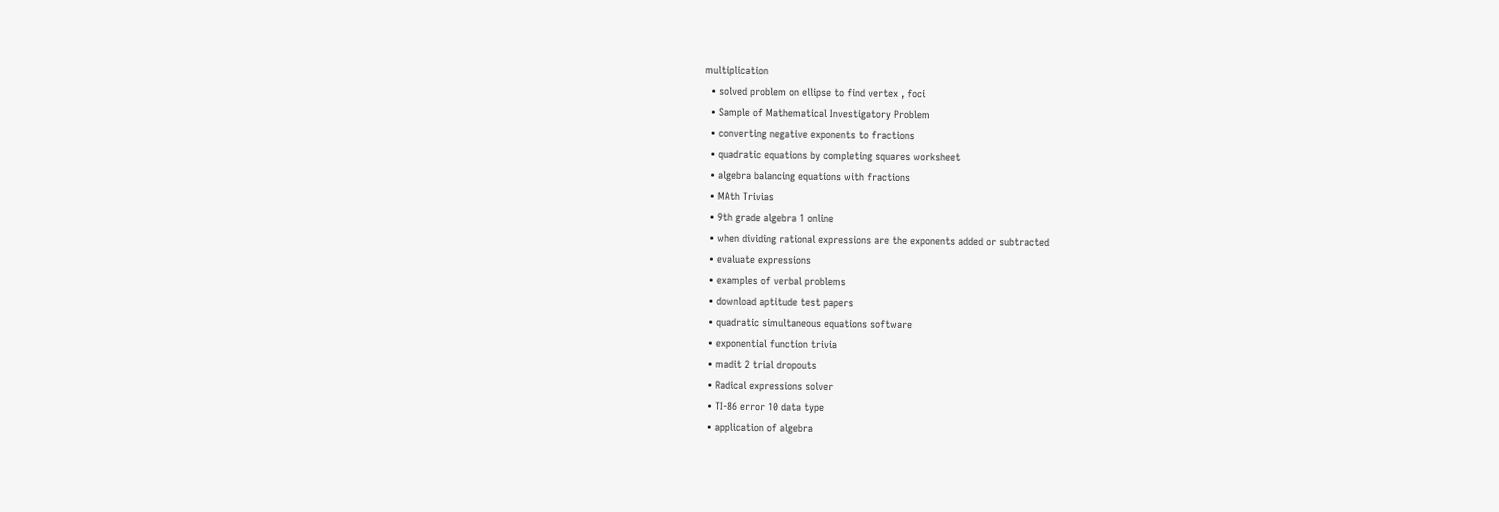multiplication
  • solved problem on ellipse to find vertex , foci
  • Sample of Mathematical Investigatory Problem
  • converting negative exponents to fractions
  • quadratic equations by completing squares worksheet
  • algebra balancing equations with fractions
  • MAth Trivias
  • 9th grade algebra 1 online
  • when dividing rational expressions are the exponents added or subtracted
  • evaluate expressions
  • examples of verbal problems
  • download aptitude test papers
  • quadratic simultaneous equations software
  • exponential function trivia
  • madit 2 trial dropouts
  • Radical expressions solver
  • TI-86 error 10 data type
  • application of algebra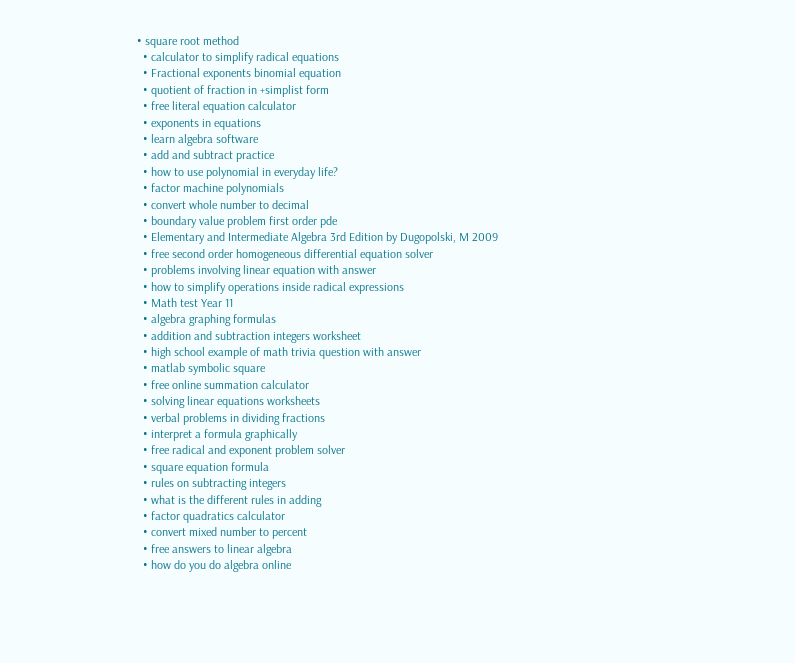• square root method
  • calculator to simplify radical equations
  • Fractional exponents binomial equation
  • quotient of fraction in +simplist form
  • free literal equation calculator
  • exponents in equations
  • learn algebra software
  • add and subtract practice
  • how to use polynomial in everyday life?
  • factor machine polynomials
  • convert whole number to decimal
  • boundary value problem first order pde
  • Elementary and Intermediate Algebra 3rd Edition by Dugopolski, M 2009
  • free second order homogeneous differential equation solver
  • problems involving linear equation with answer
  • how to simplify operations inside radical expressions
  • Math test Year 11
  • algebra graphing formulas
  • addition and subtraction integers worksheet
  • high school example of math trivia question with answer
  • matlab symbolic square
  • free online summation calculator
  • solving linear equations worksheets
  • verbal problems in dividing fractions
  • interpret a formula graphically
  • free radical and exponent problem solver
  • square equation formula
  • rules on subtracting integers
  • what is the different rules in adding
  • factor quadratics calculator
  • convert mixed number to percent
  • free answers to linear algebra
  • how do you do algebra online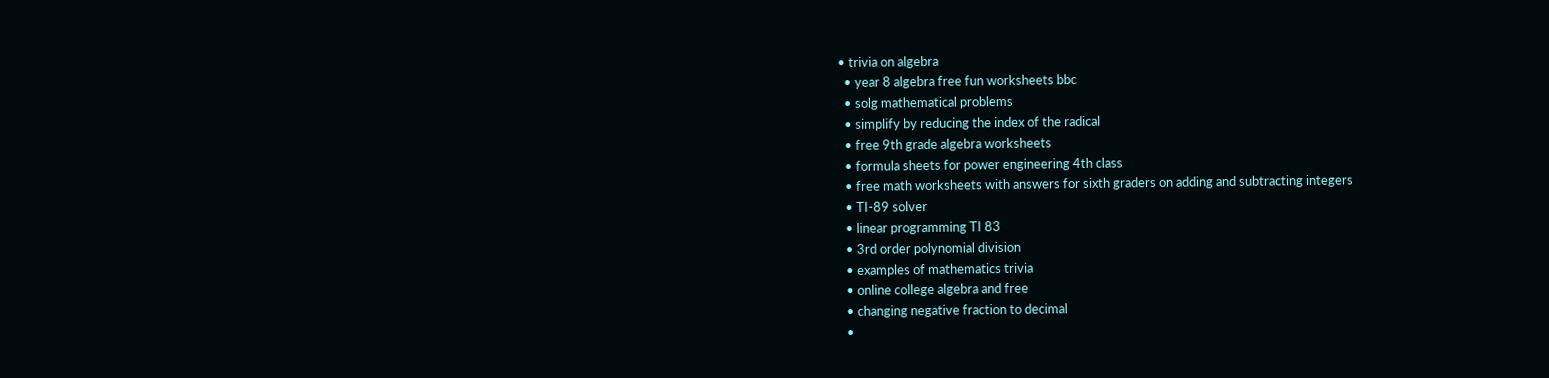• trivia on algebra
  • year 8 algebra free fun worksheets bbc
  • solg mathematical problems
  • simplify by reducing the index of the radical
  • free 9th grade algebra worksheets
  • formula sheets for power engineering 4th class
  • free math worksheets with answers for sixth graders on adding and subtracting integers
  • TI-89 solver
  • linear programming TI 83
  • 3rd order polynomial division
  • examples of mathematics trivia
  • online college algebra and free
  • changing negative fraction to decimal
  •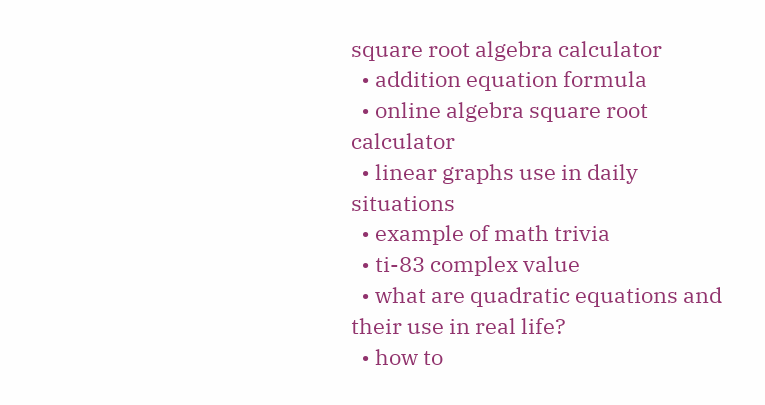square root algebra calculator
  • addition equation formula
  • online algebra square root calculator
  • linear graphs use in daily situations
  • example of math trivia
  • ti-83 complex value
  • what are quadratic equations and their use in real life?
  • how to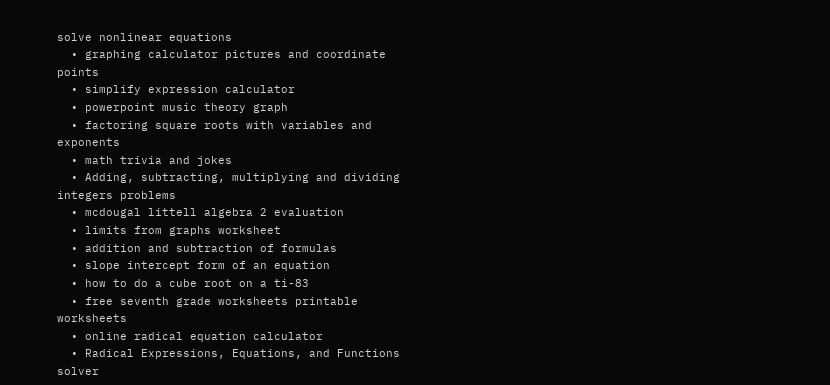solve nonlinear equations
  • graphing calculator pictures and coordinate points
  • simplify expression calculator
  • powerpoint music theory graph
  • factoring square roots with variables and exponents
  • math trivia and jokes
  • Adding, subtracting, multiplying and dividing integers problems
  • mcdougal littell algebra 2 evaluation
  • limits from graphs worksheet
  • addition and subtraction of formulas
  • slope intercept form of an equation
  • how to do a cube root on a ti-83
  • free seventh grade worksheets printable worksheets
  • online radical equation calculator
  • Radical Expressions, Equations, and Functions solver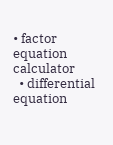• factor equation calculator
  • differential equation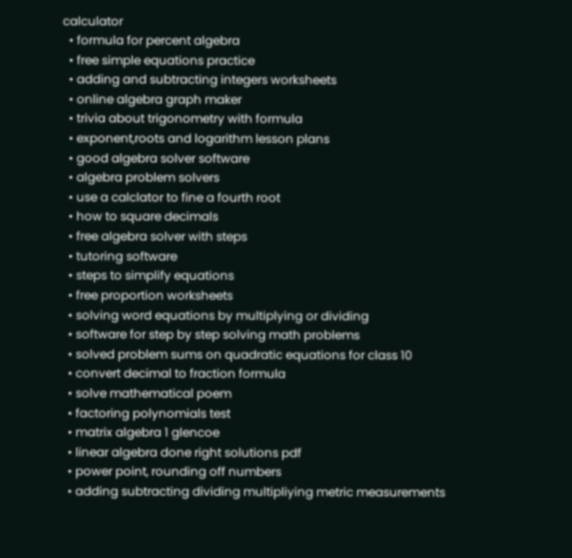calculator
  • formula for percent algebra
  • free simple equations practice
  • adding and subtracting integers worksheets
  • online algebra graph maker
  • trivia about trigonometry with formula
  • exponent,roots and logarithm lesson plans
  • good algebra solver software
  • algebra problem solvers
  • use a calclator to fine a fourth root
  • how to square decimals
  • free algebra solver with steps
  • tutoring software
  • steps to simplify equations
  • free proportion worksheets
  • solving word equations by multiplying or dividing
  • software for step by step solving math problems
  • solved problem sums on quadratic equations for class 10
  • convert decimal to fraction formula
  • solve mathematical poem
  • factoring polynomials test
  • matrix algebra 1 glencoe
  • linear algebra done right solutions pdf
  • power point, rounding off numbers
  • adding subtracting dividing multipliying metric measurements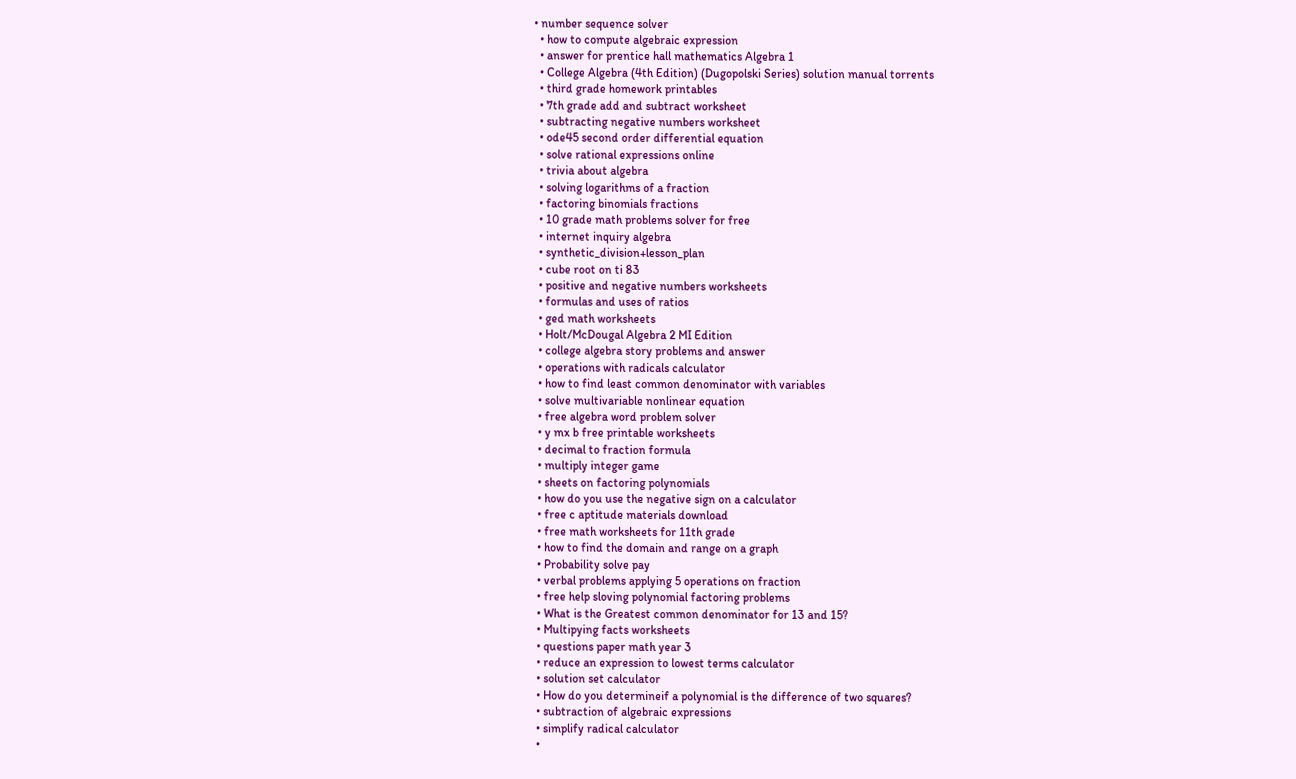• number sequence solver
  • how to compute algebraic expression
  • answer for prentice hall mathematics Algebra 1
  • College Algebra (4th Edition) (Dugopolski Series) solution manual torrents
  • third grade homework printables
  • 7th grade add and subtract worksheet
  • subtracting negative numbers worksheet
  • ode45 second order differential equation
  • solve rational expressions online
  • trivia about algebra
  • solving logarithms of a fraction
  • factoring binomials fractions
  • 10 grade math problems solver for free
  • internet inquiry algebra
  • synthetic_division+lesson_plan
  • cube root on ti 83
  • positive and negative numbers worksheets
  • formulas and uses of ratios
  • ged math worksheets
  • Holt/McDougal Algebra 2 MI Edition
  • college algebra story problems and answer
  • operations with radicals calculator
  • how to find least common denominator with variables
  • solve multivariable nonlinear equation
  • free algebra word problem solver
  • y mx b free printable worksheets
  • decimal to fraction formula
  • multiply integer game
  • sheets on factoring polynomials
  • how do you use the negative sign on a calculator
  • free c aptitude materials download
  • free math worksheets for 11th grade
  • how to find the domain and range on a graph
  • Probability solve pay
  • verbal problems applying 5 operations on fraction
  • free help sloving polynomial factoring problems
  • What is the Greatest common denominator for 13 and 15?
  • Multipying facts worksheets
  • questions paper math year 3
  • reduce an expression to lowest terms calculator
  • solution set calculator
  • How do you determineif a polynomial is the difference of two squares?
  • subtraction of algebraic expressions
  • simplify radical calculator
  •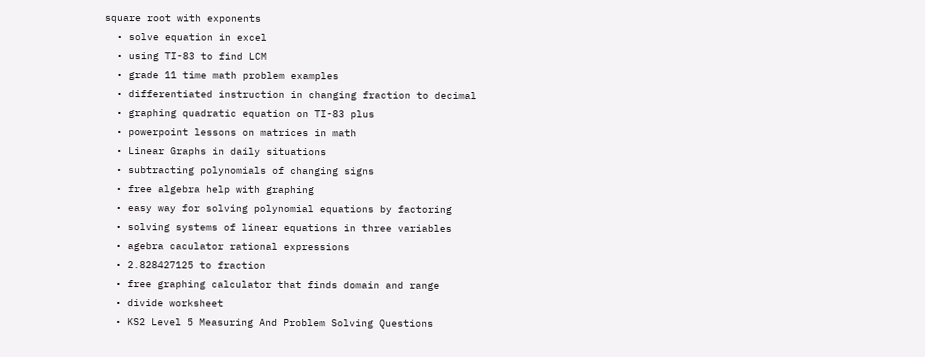square root with exponents
  • solve equation in excel
  • using TI-83 to find LCM
  • grade 11 time math problem examples
  • differentiated instruction in changing fraction to decimal
  • graphing quadratic equation on TI-83 plus
  • powerpoint lessons on matrices in math
  • Linear Graphs in daily situations
  • subtracting polynomials of changing signs
  • free algebra help with graphing
  • easy way for solving polynomial equations by factoring
  • solving systems of linear equations in three variables
  • agebra caculator rational expressions
  • 2.828427125 to fraction
  • free graphing calculator that finds domain and range
  • divide worksheet
  • KS2 Level 5 Measuring And Problem Solving Questions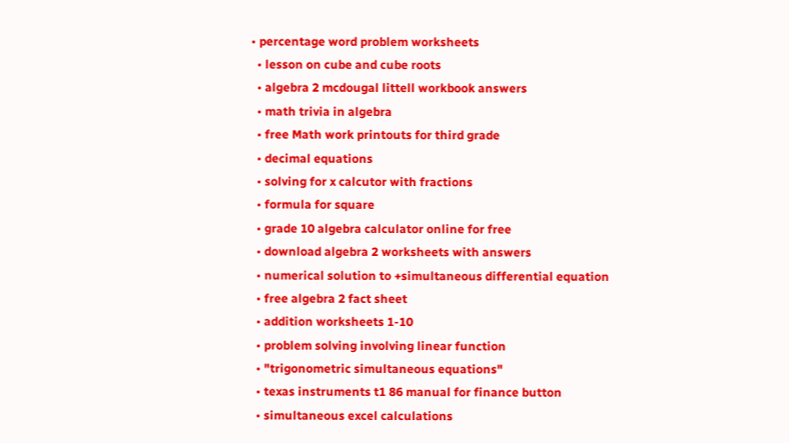• percentage word problem worksheets
  • lesson on cube and cube roots
  • algebra 2 mcdougal littell workbook answers
  • math trivia in algebra
  • free Math work printouts for third grade
  • decimal equations
  • solving for x calcutor with fractions
  • formula for square
  • grade 10 algebra calculator online for free
  • download algebra 2 worksheets with answers
  • numerical solution to +simultaneous differential equation
  • free algebra 2 fact sheet
  • addition worksheets 1-10
  • problem solving involving linear function
  • "trigonometric simultaneous equations"
  • texas instruments t1 86 manual for finance button
  • simultaneous excel calculations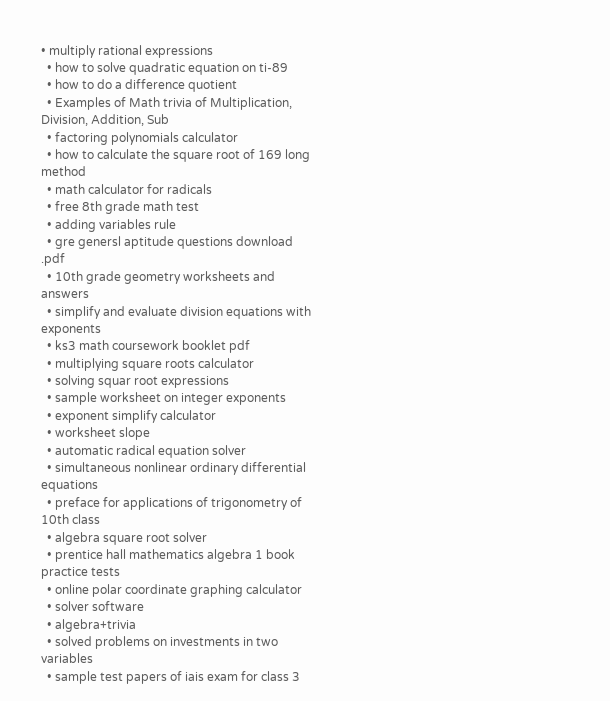• multiply rational expressions
  • how to solve quadratic equation on ti-89
  • how to do a difference quotient
  • Examples of Math trivia of Multiplication, Division, Addition, Sub
  • factoring polynomials calculator
  • how to calculate the square root of 169 long method
  • math calculator for radicals
  • free 8th grade math test
  • adding variables rule
  • gre genersl aptitude questions download .pdf
  • 10th grade geometry worksheets and answers
  • simplify and evaluate division equations with exponents
  • ks3 math coursework booklet pdf
  • multiplying square roots calculator
  • solving squar root expressions
  • sample worksheet on integer exponents
  • exponent simplify calculator
  • worksheet slope
  • automatic radical equation solver
  • simultaneous nonlinear ordinary differential equations
  • preface for applications of trigonometry of 10th class
  • algebra square root solver
  • prentice hall mathematics algebra 1 book practice tests
  • online polar coordinate graphing calculator
  • solver software
  • algebra+trivia
  • solved problems on investments in two variables
  • sample test papers of iais exam for class 3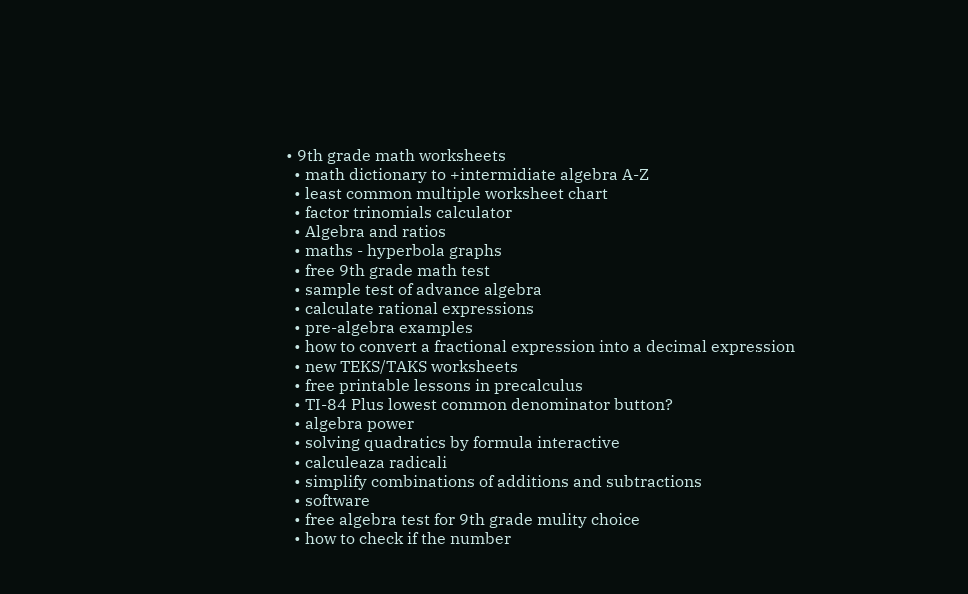• 9th grade math worksheets
  • math dictionary to +intermidiate algebra A-Z
  • least common multiple worksheet chart
  • factor trinomials calculator
  • Algebra and ratios
  • maths - hyperbola graphs
  • free 9th grade math test
  • sample test of advance algebra
  • calculate rational expressions
  • pre-algebra examples
  • how to convert a fractional expression into a decimal expression
  • new TEKS/TAKS worksheets
  • free printable lessons in precalculus
  • TI-84 Plus lowest common denominator button?
  • algebra power
  • solving quadratics by formula interactive
  • calculeaza radicali
  • simplify combinations of additions and subtractions
  • software
  • free algebra test for 9th grade mulity choice
  • how to check if the number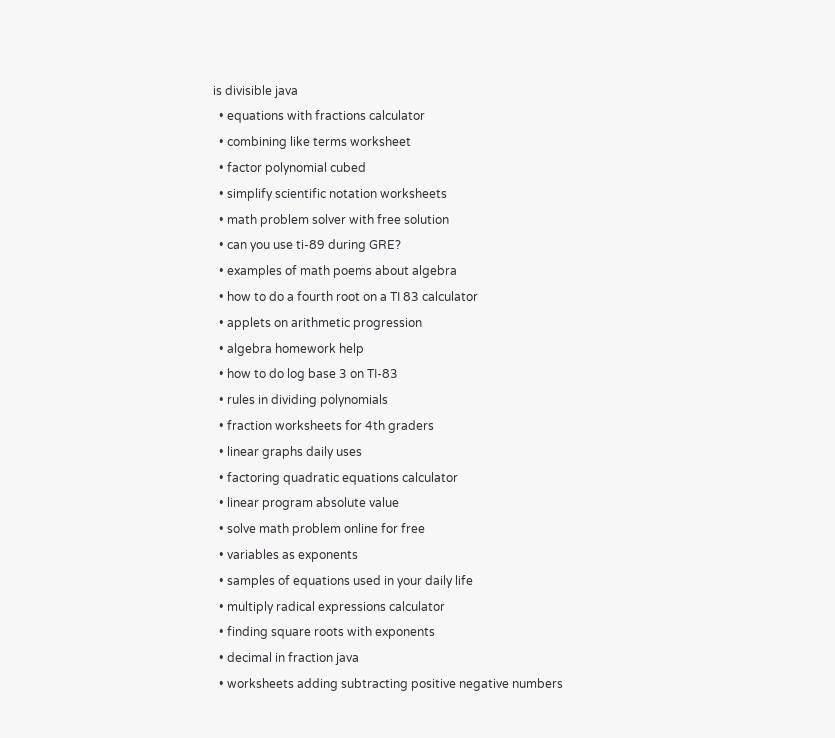is divisible java
  • equations with fractions calculator
  • combining like terms worksheet
  • factor polynomial cubed
  • simplify scientific notation worksheets
  • math problem solver with free solution
  • can you use ti-89 during GRE?
  • examples of math poems about algebra
  • how to do a fourth root on a TI 83 calculator
  • applets on arithmetic progression
  • algebra homework help
  • how to do log base 3 on TI-83
  • rules in dividing polynomials
  • fraction worksheets for 4th graders
  • linear graphs daily uses
  • factoring quadratic equations calculator
  • linear program absolute value
  • solve math problem online for free
  • variables as exponents
  • samples of equations used in your daily life
  • multiply radical expressions calculator
  • finding square roots with exponents
  • decimal in fraction java
  • worksheets adding subtracting positive negative numbers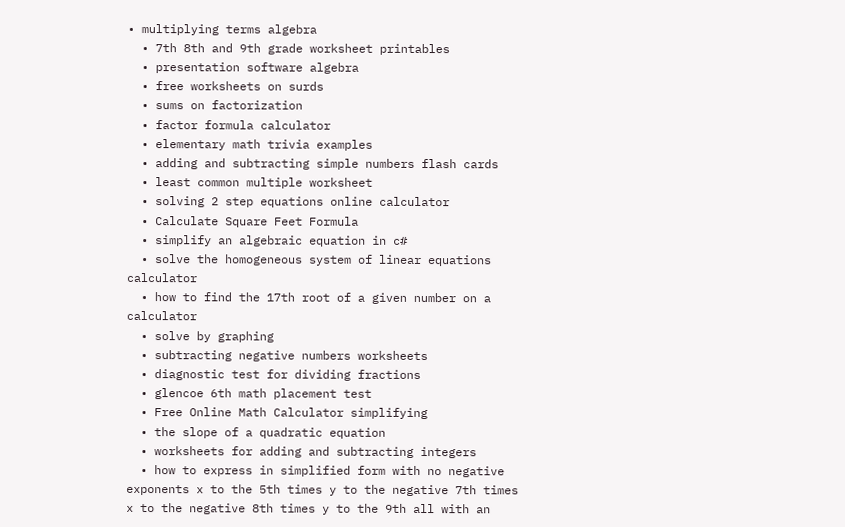• multiplying terms algebra
  • 7th 8th and 9th grade worksheet printables
  • presentation software algebra
  • free worksheets on surds
  • sums on factorization
  • factor formula calculator
  • elementary math trivia examples
  • adding and subtracting simple numbers flash cards
  • least common multiple worksheet
  • solving 2 step equations online calculator
  • Calculate Square Feet Formula
  • simplify an algebraic equation in c#
  • solve the homogeneous system of linear equations calculator
  • how to find the 17th root of a given number on a calculator
  • solve by graphing
  • subtracting negative numbers worksheets
  • diagnostic test for dividing fractions
  • glencoe 6th math placement test
  • Free Online Math Calculator simplifying
  • the slope of a quadratic equation
  • worksheets for adding and subtracting integers
  • how to express in simplified form with no negative exponents x to the 5th times y to the negative 7th times x to the negative 8th times y to the 9th all with an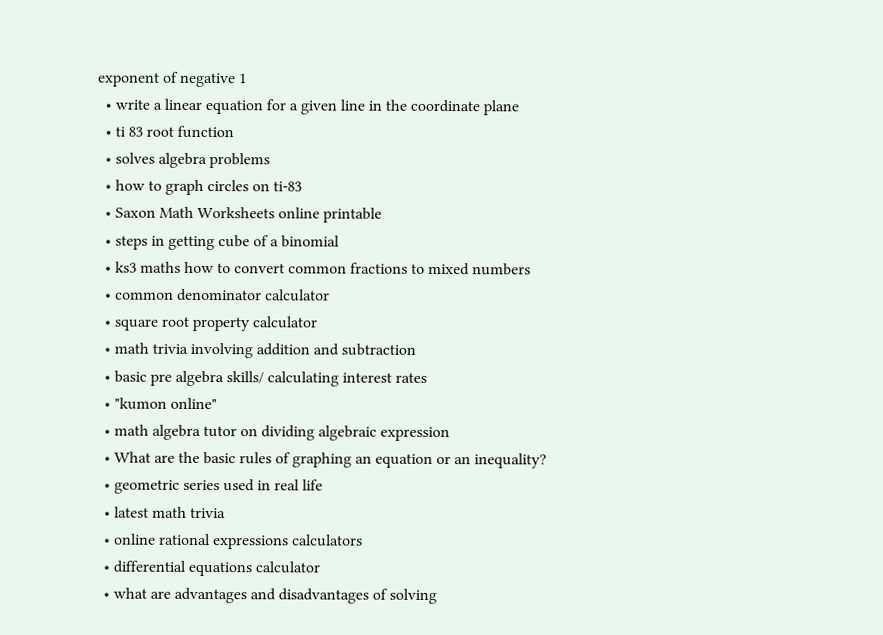exponent of negative 1
  • write a linear equation for a given line in the coordinate plane
  • ti 83 root function
  • solves algebra problems
  • how to graph circles on ti-83
  • Saxon Math Worksheets online printable
  • steps in getting cube of a binomial
  • ks3 maths how to convert common fractions to mixed numbers
  • common denominator calculator
  • square root property calculator
  • math trivia involving addition and subtraction
  • basic pre algebra skills/ calculating interest rates
  • "kumon online"
  • math algebra tutor on dividing algebraic expression
  • What are the basic rules of graphing an equation or an inequality?
  • geometric series used in real life
  • latest math trivia
  • online rational expressions calculators
  • differential equations calculator
  • what are advantages and disadvantages of solving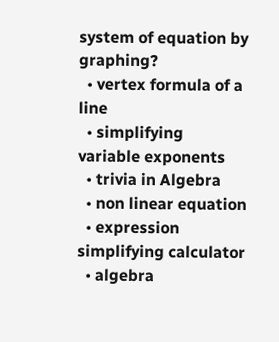system of equation by graphing?
  • vertex formula of a line
  • simplifying variable exponents
  • trivia in Algebra
  • non linear equation
  • expression simplifying calculator
  • algebra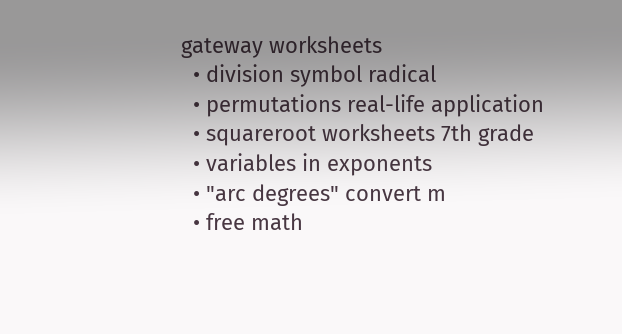gateway worksheets
  • division symbol radical
  • permutations real-life application
  • squareroot worksheets 7th grade
  • variables in exponents
  • "arc degrees" convert m
  • free math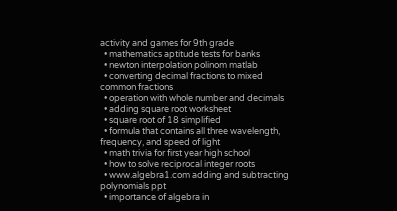activity and games for 9th grade
  • mathematics aptitude tests for banks
  • newton interpolation polinom matlab
  • converting decimal fractions to mixed common fractions
  • operation with whole number and decimals
  • adding square root worksheet
  • square root of 18 simplified
  • formula that contains all three wavelength, frequency, and speed of light
  • math trivia for first year high school
  • how to solve reciprocal integer roots
  • www.algebra1.com adding and subtracting polynomials ppt
  • importance of algebra in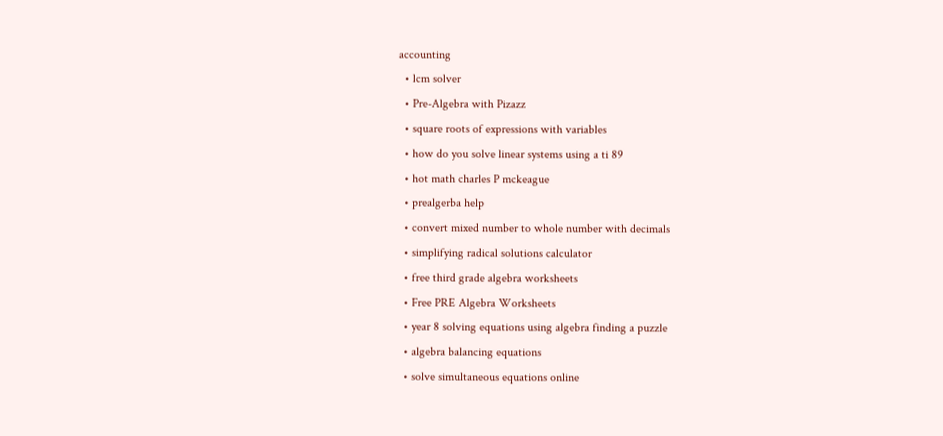accounting
  • lcm solver
  • Pre-Algebra with Pizazz
  • square roots of expressions with variables
  • how do you solve linear systems using a ti 89
  • hot math charles P mckeague
  • prealgerba help
  • convert mixed number to whole number with decimals
  • simplifying radical solutions calculator
  • free third grade algebra worksheets
  • Free PRE Algebra Worksheets
  • year 8 solving equations using algebra finding a puzzle
  • algebra balancing equations
  • solve simultaneous equations online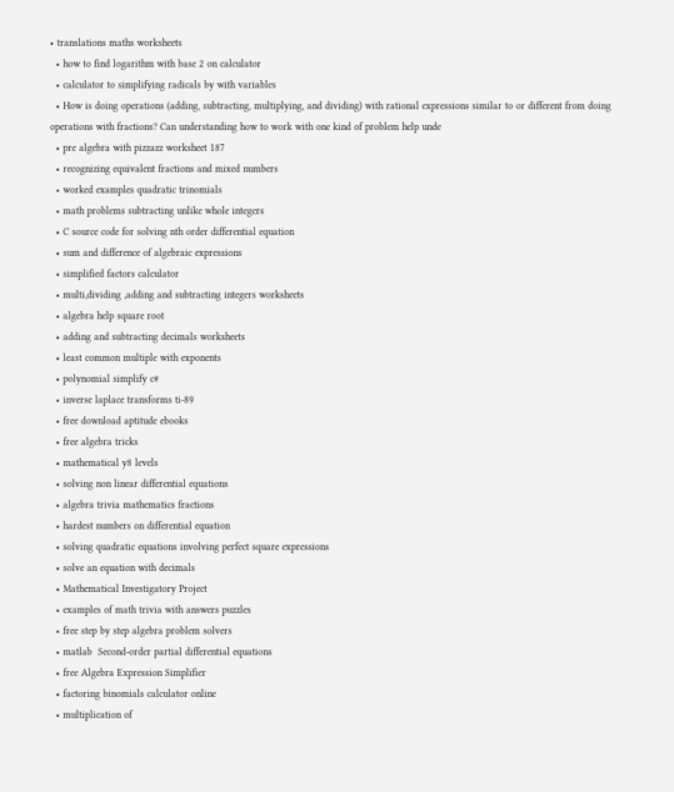• translations maths worksheets
  • how to find logarithm with base 2 on calculator
  • calculator to simplifying radicals by with variables
  • How is doing operations (adding, subtracting, multiplying, and dividing) with rational expressions similar to or different from doing operations with fractions? Can understanding how to work with one kind of problem help unde
  • pre algebra with pizzazz worksheet 187
  • recognizing equivalent fractions and mixed numbers
  • worked examples quadratic trinomials
  • math problems subtracting unlike whole integers
  • C source code for solving nth order differential equation
  • sum and difference of algebraic expressions
  • simplified factors calculator
  • multi,dividing ,adding and subtracting integers worksheets
  • algebra help square root
  • adding and subtracting decimals worksheets
  • least common multiple with exponents
  • polynomial simplify c#
  • inverse laplace transforms ti-89
  • free download aptitude ebooks
  • free algebra tricks
  • mathematical y8 levels
  • solving non linear differential equations
  • algebra trivia mathematics fractions
  • hardest numbers on differential equation
  • solving quadratic equations involving perfect square expressions
  • solve an equation with decimals
  • Mathematical Investigatory Project
  • examples of math trivia with answers puzzles
  • free step by step algebra problem solvers
  • matlab  Second-order partial differential equations
  • free Algebra Expression Simplifier
  • factoring binomials calculator online
  • multiplication of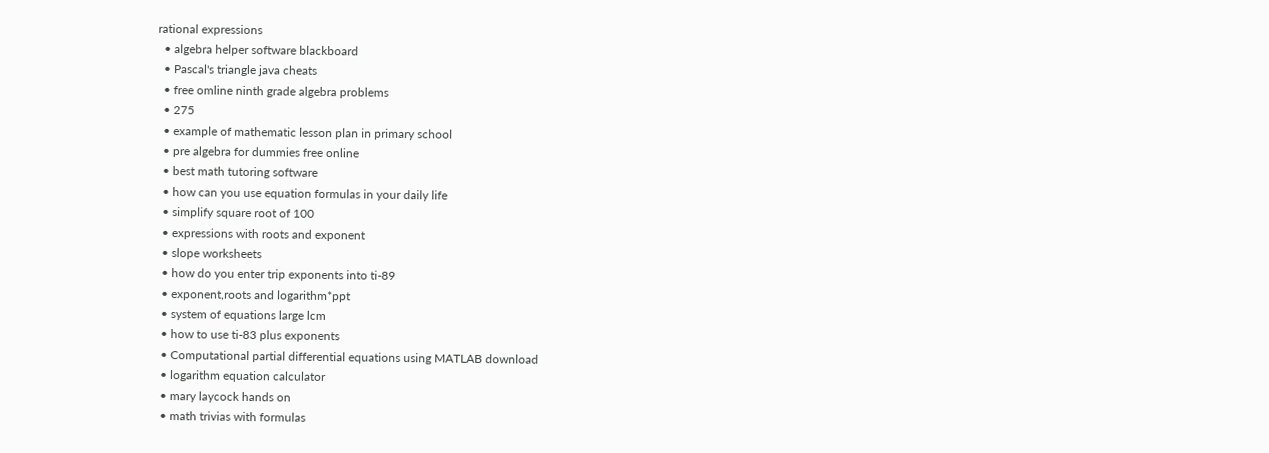rational expressions
  • algebra helper software blackboard
  • Pascal's triangle java cheats
  • free omline ninth grade algebra problems
  • 275
  • example of mathematic lesson plan in primary school
  • pre algebra for dummies free online
  • best math tutoring software
  • how can you use equation formulas in your daily life
  • simplify square root of 100
  • expressions with roots and exponent
  • slope worksheets
  • how do you enter trip exponents into ti-89
  • exponent,roots and logarithm*ppt
  • system of equations large lcm
  • how to use ti-83 plus exponents
  • Computational partial differential equations using MATLAB download
  • logarithm equation calculator
  • mary laycock hands on
  • math trivias with formulas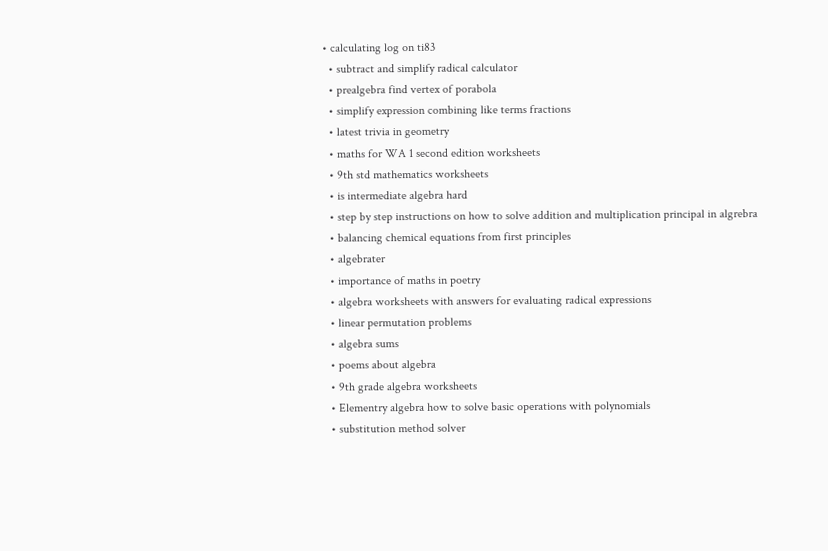• calculating log on ti83
  • subtract and simplify radical calculator
  • prealgebra find vertex of porabola
  • simplify expression combining like terms fractions
  • latest trivia in geometry
  • maths for WA 1 second edition worksheets
  • 9th std mathematics worksheets
  • is intermediate algebra hard
  • step by step instructions on how to solve addition and multiplication principal in algrebra
  • balancing chemical equations from first principles
  • algebrater
  • importance of maths in poetry
  • algebra worksheets with answers for evaluating radical expressions
  • linear permutation problems
  • algebra sums
  • poems about algebra
  • 9th grade algebra worksheets
  • Elementry algebra how to solve basic operations with polynomials
  • substitution method solver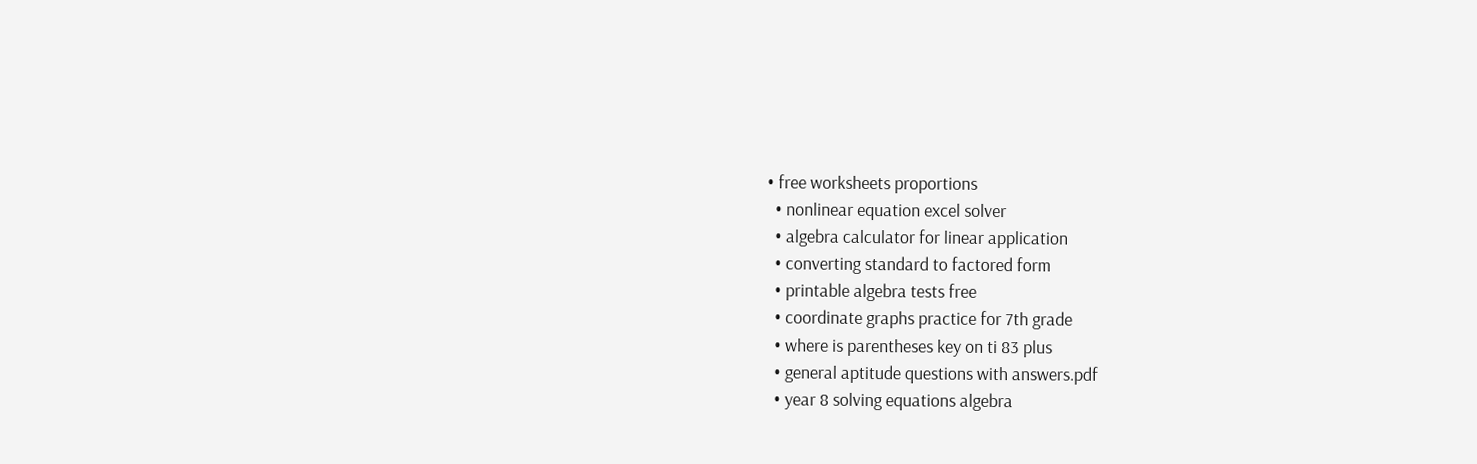• free worksheets proportions
  • nonlinear equation excel solver
  • algebra calculator for linear application
  • converting standard to factored form
  • printable algebra tests free
  • coordinate graphs practice for 7th grade
  • where is parentheses key on ti 83 plus
  • general aptitude questions with answers.pdf
  • year 8 solving equations algebra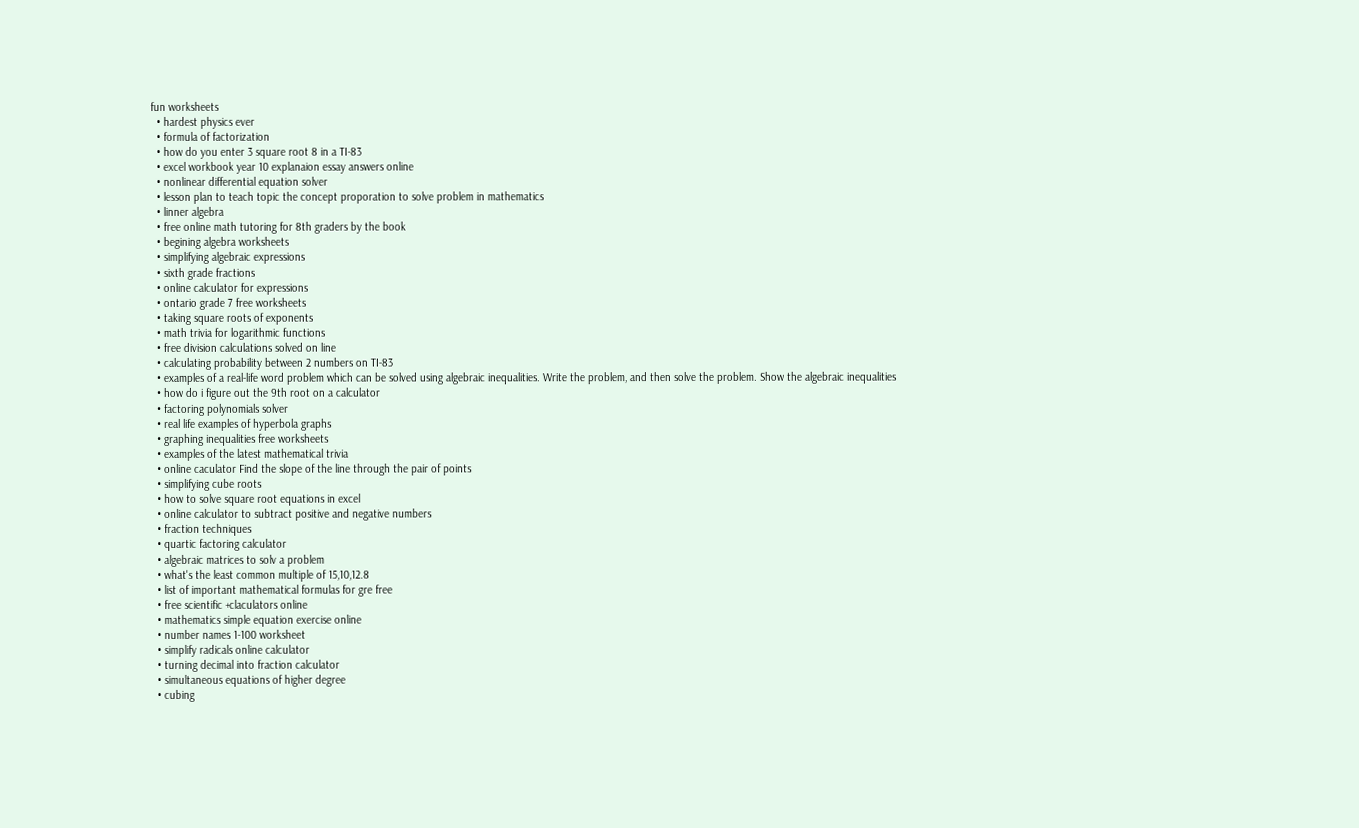fun worksheets
  • hardest physics ever
  • formula of factorization
  • how do you enter 3 square root 8 in a TI-83
  • excel workbook year 10 explanaion essay answers online
  • nonlinear differential equation solver
  • lesson plan to teach topic the concept proporation to solve problem in mathematics
  • linner algebra
  • free online math tutoring for 8th graders by the book
  • begining algebra worksheets
  • simplifying algebraic expressions
  • sixth grade fractions
  • online calculator for expressions
  • ontario grade 7 free worksheets
  • taking square roots of exponents
  • math trivia for logarithmic functions
  • free division calculations solved on line
  • calculating probability between 2 numbers on TI-83
  • examples of a real-life word problem which can be solved using algebraic inequalities. Write the problem, and then solve the problem. Show the algebraic inequalities
  • how do i figure out the 9th root on a calculator
  • factoring polynomials solver
  • real life examples of hyperbola graphs
  • graphing inequalities free worksheets
  • examples of the latest mathematical trivia
  • online caculator Find the slope of the line through the pair of points
  • simplifying cube roots
  • how to solve square root equations in excel
  • online calculator to subtract positive and negative numbers
  • fraction techniques
  • quartic factoring calculator
  • algebraic matrices to solv a problem
  • what's the least common multiple of 15,10,12.8
  • list of important mathematical formulas for gre free
  • free scientific +claculators online
  • mathematics simple equation exercise online
  • number names 1-100 worksheet
  • simplify radicals online calculator
  • turning decimal into fraction calculator
  • simultaneous equations of higher degree
  • cubing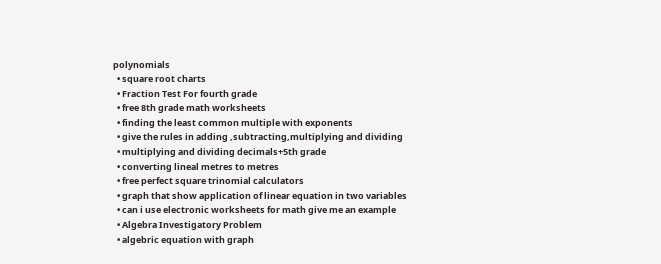polynomials
  • square root charts
  • Fraction Test For fourth grade
  • free 8th grade math worksheets
  • finding the least common multiple with exponents
  • give the rules in adding ,subtracting,multiplying and dividing
  • multiplying and dividing decimals+5th grade
  • converting lineal metres to metres
  • free perfect square trinomial calculators
  • graph that show application of linear equation in two variables
  • can i use electronic worksheets for math give me an example
  • Algebra Investigatory Problem
  • algebric equation with graph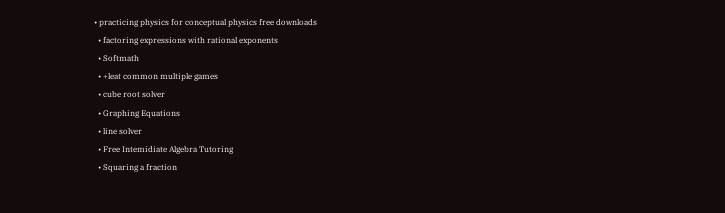• practicing physics for conceptual physics free downloads
  • factoring expressions with rational exponents
  • Softmath
  • +leat common multiple games
  • cube root solver
  • Graphing Equations
  • line solver
  • Free Intemidiate Algebra Tutoring
  • Squaring a fraction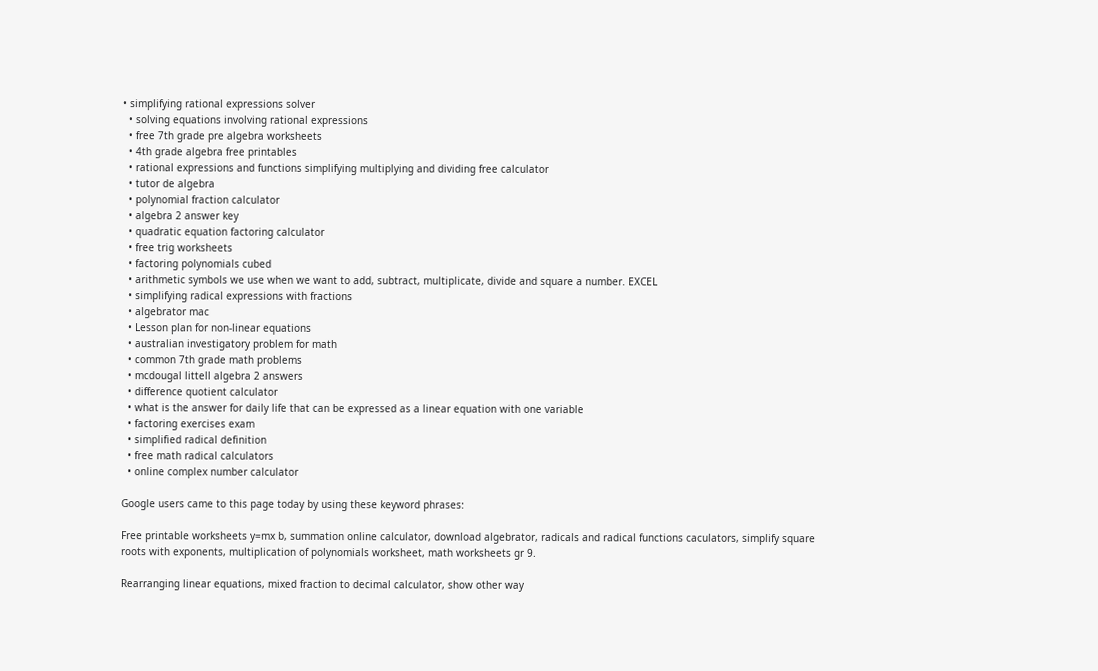• simplifying rational expressions solver
  • solving equations involving rational expressions
  • free 7th grade pre algebra worksheets
  • 4th grade algebra free printables
  • rational expressions and functions simplifying multiplying and dividing free calculator
  • tutor de algebra
  • polynomial fraction calculator
  • algebra 2 answer key
  • quadratic equation factoring calculator
  • free trig worksheets
  • factoring polynomials cubed
  • arithmetic symbols we use when we want to add, subtract, multiplicate, divide and square a number. EXCEL
  • simplifying radical expressions with fractions
  • algebrator mac
  • Lesson plan for non-linear equations
  • australian investigatory problem for math
  • common 7th grade math problems
  • mcdougal littell algebra 2 answers
  • difference quotient calculator
  • what is the answer for daily life that can be expressed as a linear equation with one variable
  • factoring exercises exam
  • simplified radical definition
  • free math radical calculators
  • online complex number calculator

Google users came to this page today by using these keyword phrases:

Free printable worksheets y=mx b, summation online calculator, download algebrator, radicals and radical functions caculators, simplify square roots with exponents, multiplication of polynomials worksheet, math worksheets gr 9.

Rearranging linear equations, mixed fraction to decimal calculator, show other way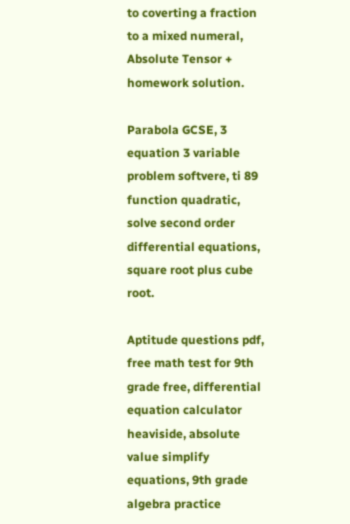to coverting a fraction to a mixed numeral, Absolute Tensor + homework solution.

Parabola GCSE, 3 equation 3 variable problem softvere, ti 89 function quadratic, solve second order differential equations, square root plus cube root.

Aptitude questions pdf, free math test for 9th grade free, differential equation calculator heaviside, absolute value simplify equations, 9th grade algebra practice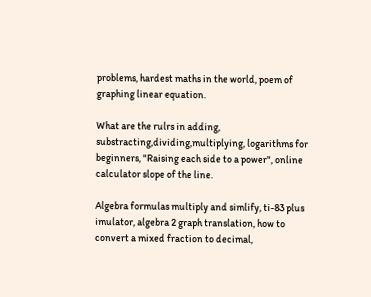problems, hardest maths in the world, poem of graphing linear equation.

What are the rulrs in adding, substracting,dividing,multiplying, logarithms for beginners, "Raising each side to a power", online calculator slope of the line.

Algebra formulas multiply and simlify, ti-83 plus imulator, algebra 2 graph translation, how to convert a mixed fraction to decimal,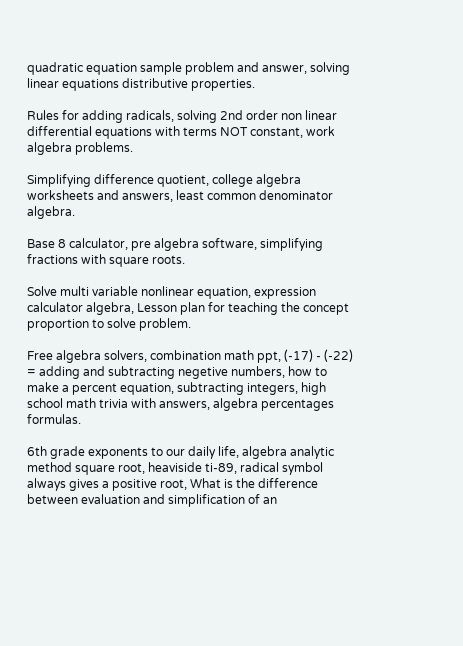quadratic equation sample problem and answer, solving linear equations distributive properties.

Rules for adding radicals, solving 2nd order non linear differential equations with terms NOT constant, work algebra problems.

Simplifying difference quotient, college algebra worksheets and answers, least common denominator algebra.

Base 8 calculator, pre algebra software, simplifying fractions with square roots.

Solve multi variable nonlinear equation, expression calculator algebra, Lesson plan for teaching the concept proportion to solve problem.

Free algebra solvers, combination math ppt, (-17) - (-22) = adding and subtracting negetive numbers, how to make a percent equation, subtracting integers, high school math trivia with answers, algebra percentages formulas.

6th grade exponents to our daily life, algebra analytic method square root, heaviside ti-89, radical symbol always gives a positive root, What is the difference between evaluation and simplification of an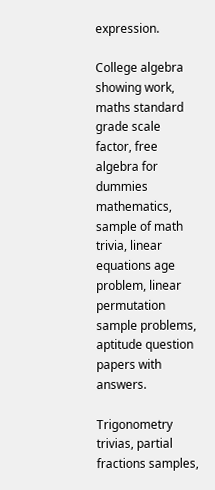expression.

College algebra showing work, maths standard grade scale factor, free algebra for dummies mathematics, sample of math trivia, linear equations age problem, linear permutation sample problems, aptitude question papers with answers.

Trigonometry trivias, partial fractions samples,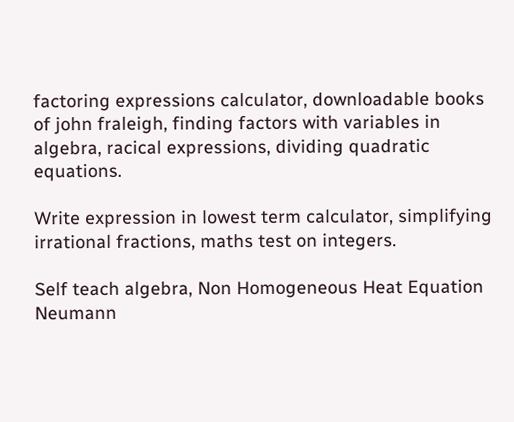factoring expressions calculator, downloadable books of john fraleigh, finding factors with variables in algebra, racical expressions, dividing quadratic equations.

Write expression in lowest term calculator, simplifying irrational fractions, maths test on integers.

Self teach algebra, Non Homogeneous Heat Equation Neumann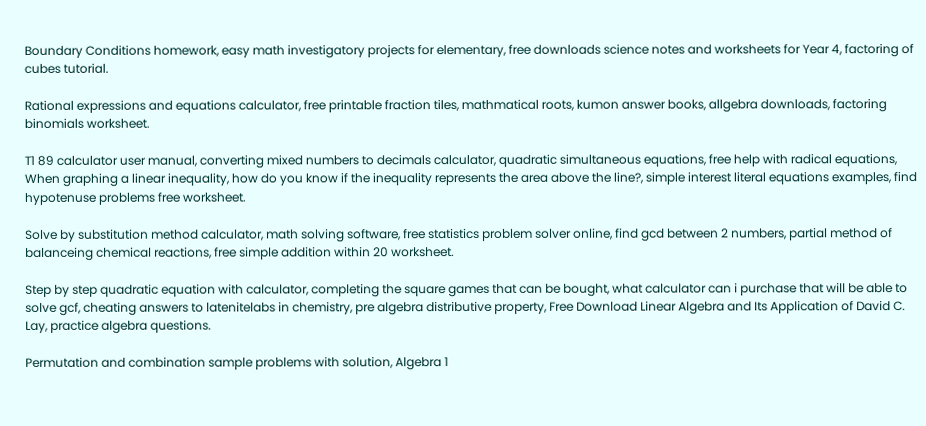Boundary Conditions homework, easy math investigatory projects for elementary, free downloads science notes and worksheets for Year 4, factoring of cubes tutorial.

Rational expressions and equations calculator, free printable fraction tiles, mathmatical roots, kumon answer books, allgebra downloads, factoring binomials worksheet.

T1 89 calculator user manual, converting mixed numbers to decimals calculator, quadratic simultaneous equations, free help with radical equations, When graphing a linear inequality, how do you know if the inequality represents the area above the line?, simple interest literal equations examples, find hypotenuse problems free worksheet.

Solve by substitution method calculator, math solving software, free statistics problem solver online, find gcd between 2 numbers, partial method of balanceing chemical reactions, free simple addition within 20 worksheet.

Step by step quadratic equation with calculator, completing the square games that can be bought, what calculator can i purchase that will be able to solve gcf, cheating answers to latenitelabs in chemistry, pre algebra distributive property, Free Download Linear Algebra and Its Application of David C. Lay, practice algebra questions.

Permutation and combination sample problems with solution, Algebra 1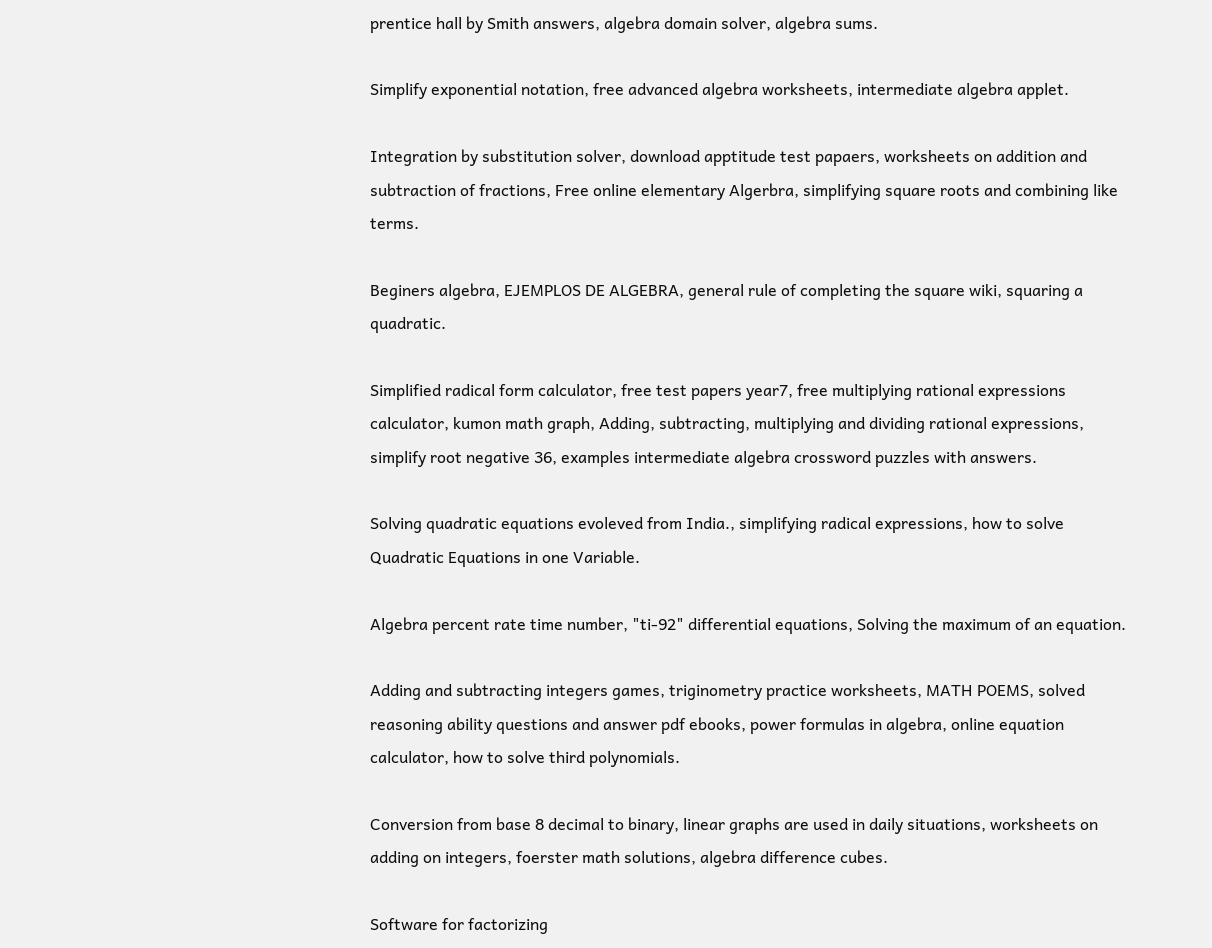prentice hall by Smith answers, algebra domain solver, algebra sums.

Simplify exponential notation, free advanced algebra worksheets, intermediate algebra applet.

Integration by substitution solver, download apptitude test papaers, worksheets on addition and subtraction of fractions, Free online elementary Algerbra, simplifying square roots and combining like terms.

Beginers algebra, EJEMPLOS DE ALGEBRA, general rule of completing the square wiki, squaring a quadratic.

Simplified radical form calculator, free test papers year7, free multiplying rational expressions calculator, kumon math graph, Adding, subtracting, multiplying and dividing rational expressions, simplify root negative 36, examples intermediate algebra crossword puzzles with answers.

Solving quadratic equations evoleved from India., simplifying radical expressions, how to solve Quadratic Equations in one Variable.

Algebra percent rate time number, "ti-92" differential equations, Solving the maximum of an equation.

Adding and subtracting integers games, triginometry practice worksheets, MATH POEMS, solved reasoning ability questions and answer pdf ebooks, power formulas in algebra, online equation calculator, how to solve third polynomials.

Conversion from base 8 decimal to binary, linear graphs are used in daily situations, worksheets on adding on integers, foerster math solutions, algebra difference cubes.

Software for factorizing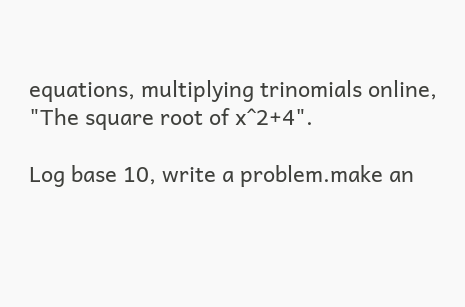equations, multiplying trinomials online, "The square root of x^2+4".

Log base 10, write a problem.make an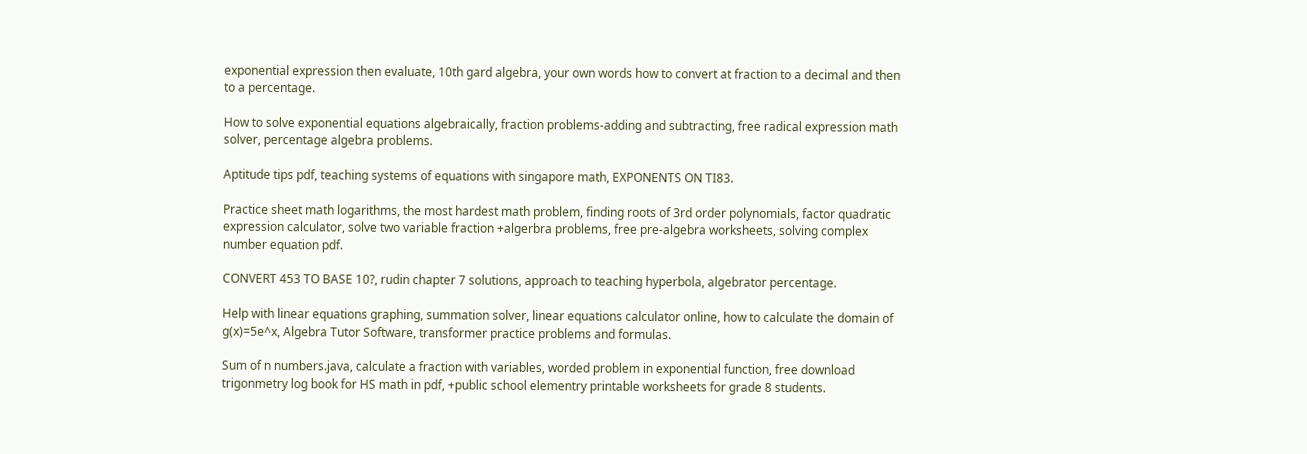exponential expression then evaluate, 10th gard algebra, your own words how to convert at fraction to a decimal and then to a percentage.

How to solve exponential equations algebraically, fraction problems-adding and subtracting, free radical expression math solver, percentage algebra problems.

Aptitude tips pdf, teaching systems of equations with singapore math, EXPONENTS ON TI83.

Practice sheet math logarithms, the most hardest math problem, finding roots of 3rd order polynomials, factor quadratic expression calculator, solve two variable fraction +algerbra problems, free pre-algebra worksheets, solving complex number equation pdf.

CONVERT 453 TO BASE 10?, rudin chapter 7 solutions, approach to teaching hyperbola, algebrator percentage.

Help with linear equations graphing, summation solver, linear equations calculator online, how to calculate the domain of g(x)=5e^x, Algebra Tutor Software, transformer practice problems and formulas.

Sum of n numbers.java, calculate a fraction with variables, worded problem in exponential function, free download trigonmetry log book for HS math in pdf, +public school elementry printable worksheets for grade 8 students.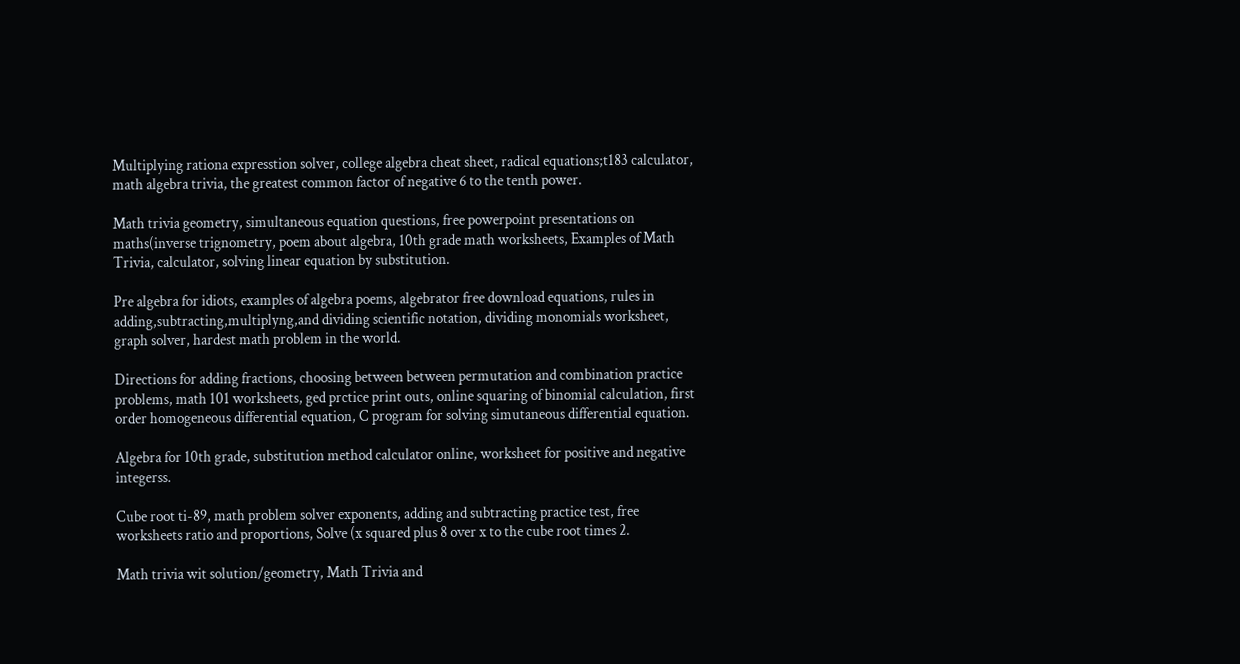Multiplying rationa expresstion solver, college algebra cheat sheet, radical equations;t183 calculator, math algebra trivia, the greatest common factor of negative 6 to the tenth power.

Math trivia geometry, simultaneous equation questions, free powerpoint presentations on maths(inverse trignometry, poem about algebra, 10th grade math worksheets, Examples of Math Trivia, calculator, solving linear equation by substitution.

Pre algebra for idiots, examples of algebra poems, algebrator free download equations, rules in adding,subtracting,multiplyng,and dividing scientific notation, dividing monomials worksheet, graph solver, hardest math problem in the world.

Directions for adding fractions, choosing between between permutation and combination practice problems, math 101 worksheets, ged prctice print outs, online squaring of binomial calculation, first order homogeneous differential equation, C program for solving simutaneous differential equation.

Algebra for 10th grade, substitution method calculator online, worksheet for positive and negative integerss.

Cube root ti-89, math problem solver exponents, adding and subtracting practice test, free worksheets ratio and proportions, Solve (x squared plus 8 over x to the cube root times 2.

Math trivia wit solution/geometry, Math Trivia and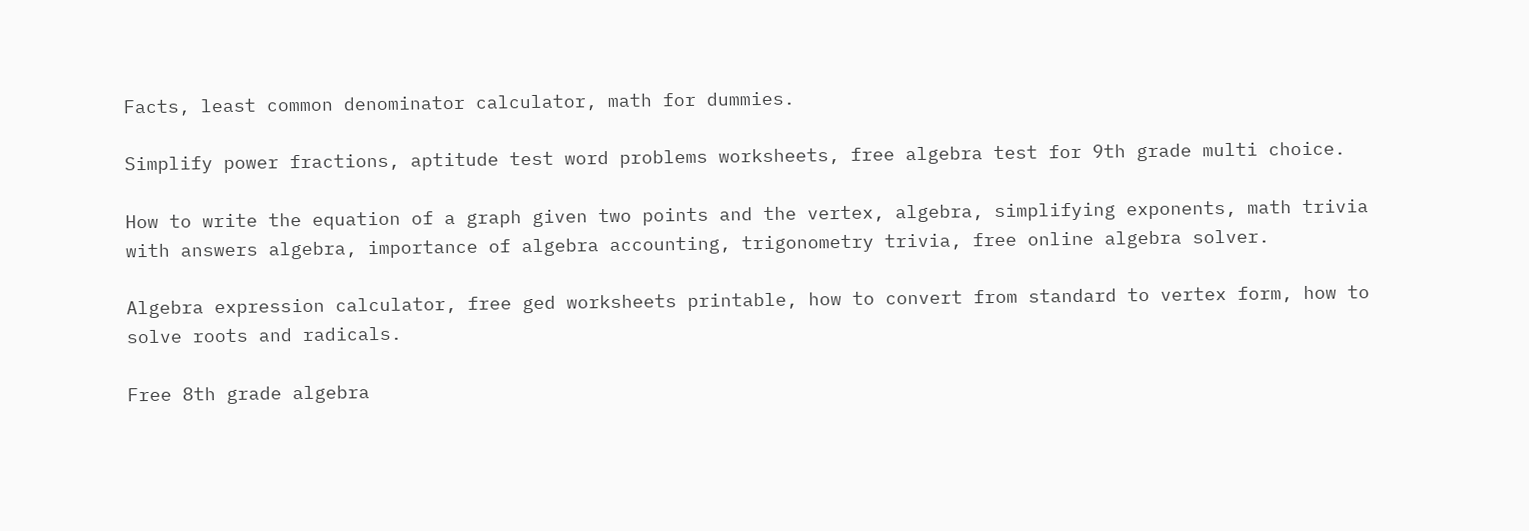Facts, least common denominator calculator, math for dummies.

Simplify power fractions, aptitude test word problems worksheets, free algebra test for 9th grade multi choice.

How to write the equation of a graph given two points and the vertex, algebra, simplifying exponents, math trivia with answers algebra, importance of algebra accounting, trigonometry trivia, free online algebra solver.

Algebra expression calculator, free ged worksheets printable, how to convert from standard to vertex form, how to solve roots and radicals.

Free 8th grade algebra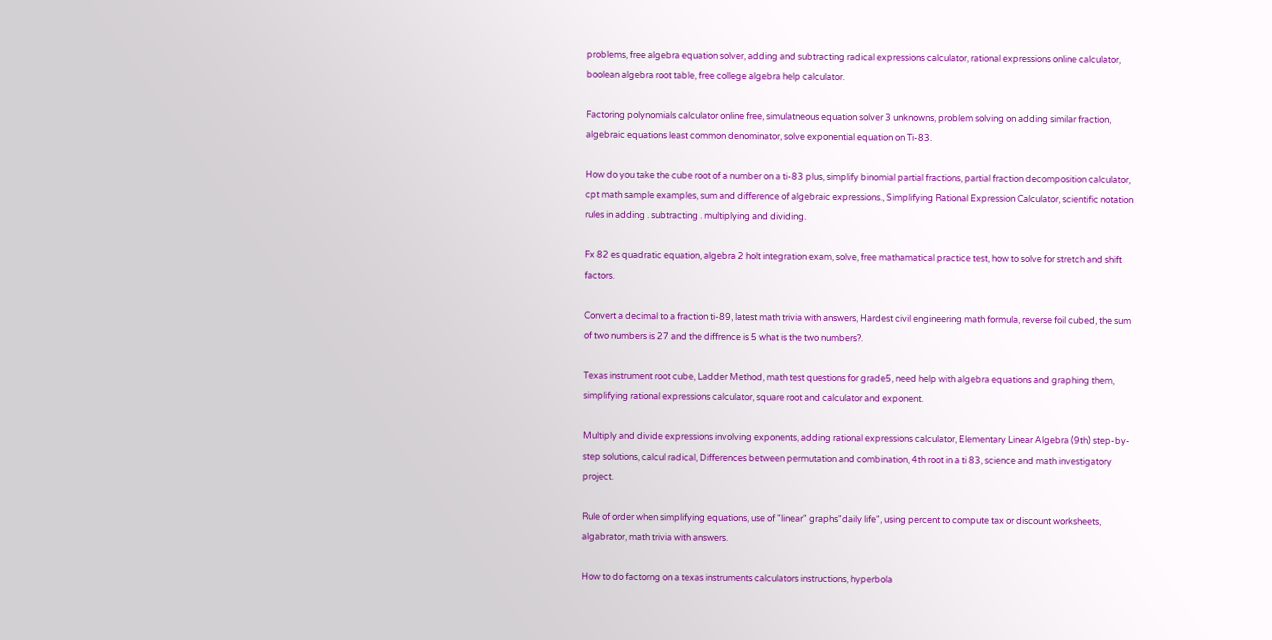problems, free algebra equation solver, adding and subtracting radical expressions calculator, rational expressions online calculator, boolean algebra root table, free college algebra help calculator.

Factoring polynomials calculator online free, simulatneous equation solver 3 unknowns, problem solving on adding similar fraction, algebraic equations least common denominator, solve exponential equation on Ti-83.

How do you take the cube root of a number on a ti-83 plus, simplify binomial partial fractions, partial fraction decomposition calculator, cpt math sample examples, sum and difference of algebraic expressions., Simplifying Rational Expression Calculator, scientific notation rules in adding . subtracting . multiplying and dividing.

Fx 82 es quadratic equation, algebra 2 holt integration exam, solve, free mathamatical practice test, how to solve for stretch and shift factors.

Convert a decimal to a fraction ti-89, latest math trivia with answers, Hardest civil engineering math formula, reverse foil cubed, the sum of two numbers is 27 and the diffrence is 5 what is the two numbers?.

Texas instrument root cube, Ladder Method, math test questions for grade5, need help with algebra equations and graphing them, simplifying rational expressions calculator, square root and calculator and exponent.

Multiply and divide expressions involving exponents, adding rational expressions calculator, Elementary Linear Algebra (9th) step-by-step solutions, calcul radical, Differences between permutation and combination, 4th root in a ti 83, science and math investigatory project.

Rule of order when simplifying equations, use of "linear" graphs"daily life", using percent to compute tax or discount worksheets, algabrator, math trivia with answers.

How to do factorng on a texas instruments calculators instructions, hyperbola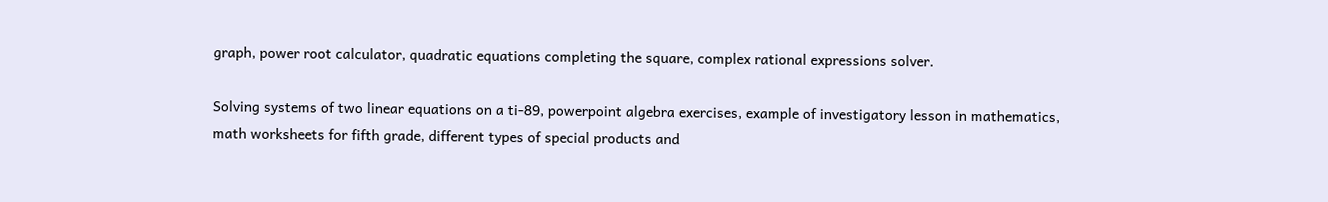graph, power root calculator, quadratic equations completing the square, complex rational expressions solver.

Solving systems of two linear equations on a ti-89, powerpoint algebra exercises, example of investigatory lesson in mathematics, math worksheets for fifth grade, different types of special products and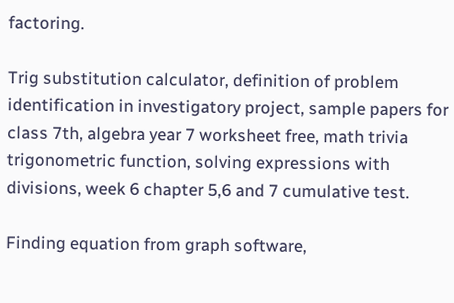factoring.

Trig substitution calculator, definition of problem identification in investigatory project, sample papers for class 7th, algebra year 7 worksheet free, math trivia trigonometric function, solving expressions with divisions, week 6 chapter 5,6 and 7 cumulative test.

Finding equation from graph software,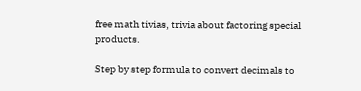free math tivias, trivia about factoring special products.

Step by step formula to convert decimals to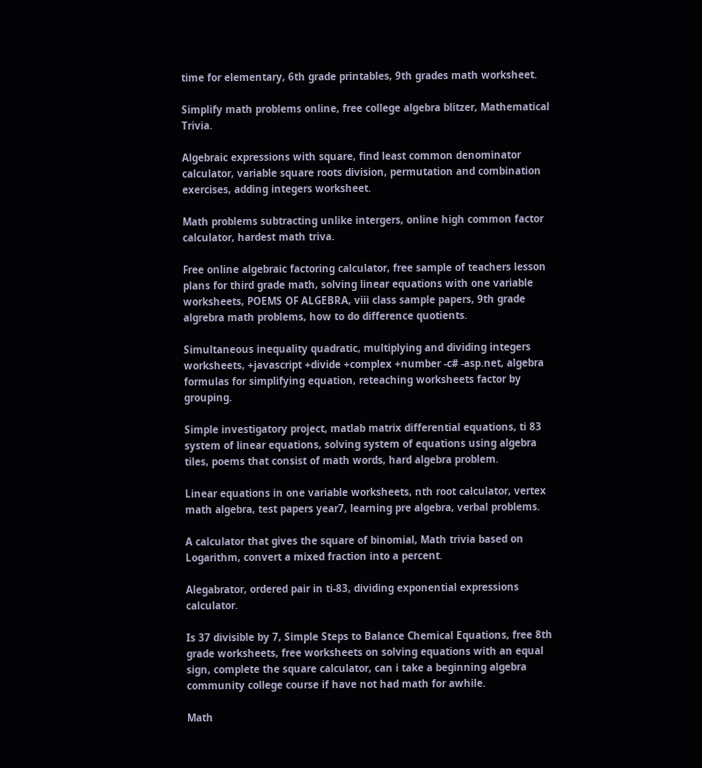time for elementary, 6th grade printables, 9th grades math worksheet.

Simplify math problems online, free college algebra blitzer, Mathematical Trivia.

Algebraic expressions with square, find least common denominator calculator, variable square roots division, permutation and combination exercises, adding integers worksheet.

Math problems subtracting unlike intergers, online high common factor calculator, hardest math triva.

Free online algebraic factoring calculator, free sample of teachers lesson plans for third grade math, solving linear equations with one variable worksheets, POEMS OF ALGEBRA, viii class sample papers, 9th grade algrebra math problems, how to do difference quotients.

Simultaneous inequality quadratic, multiplying and dividing integers worksheets, +javascript +divide +complex +number -c# -asp.net, algebra formulas for simplifying equation, reteaching worksheets factor by grouping.

Simple investigatory project, matlab matrix differential equations, ti 83 system of linear equations, solving system of equations using algebra tiles, poems that consist of math words, hard algebra problem.

Linear equations in one variable worksheets, nth root calculator, vertex math algebra, test papers year7, learning pre algebra, verbal problems.

A calculator that gives the square of binomial, Math trivia based on Logarithm, convert a mixed fraction into a percent.

Alegabrator, ordered pair in ti-83, dividing exponential expressions calculator.

Is 37 divisible by 7, Simple Steps to Balance Chemical Equations, free 8th grade worksheets, free worksheets on solving equations with an equal sign, complete the square calculator, can i take a beginning algebra community college course if have not had math for awhile.

Math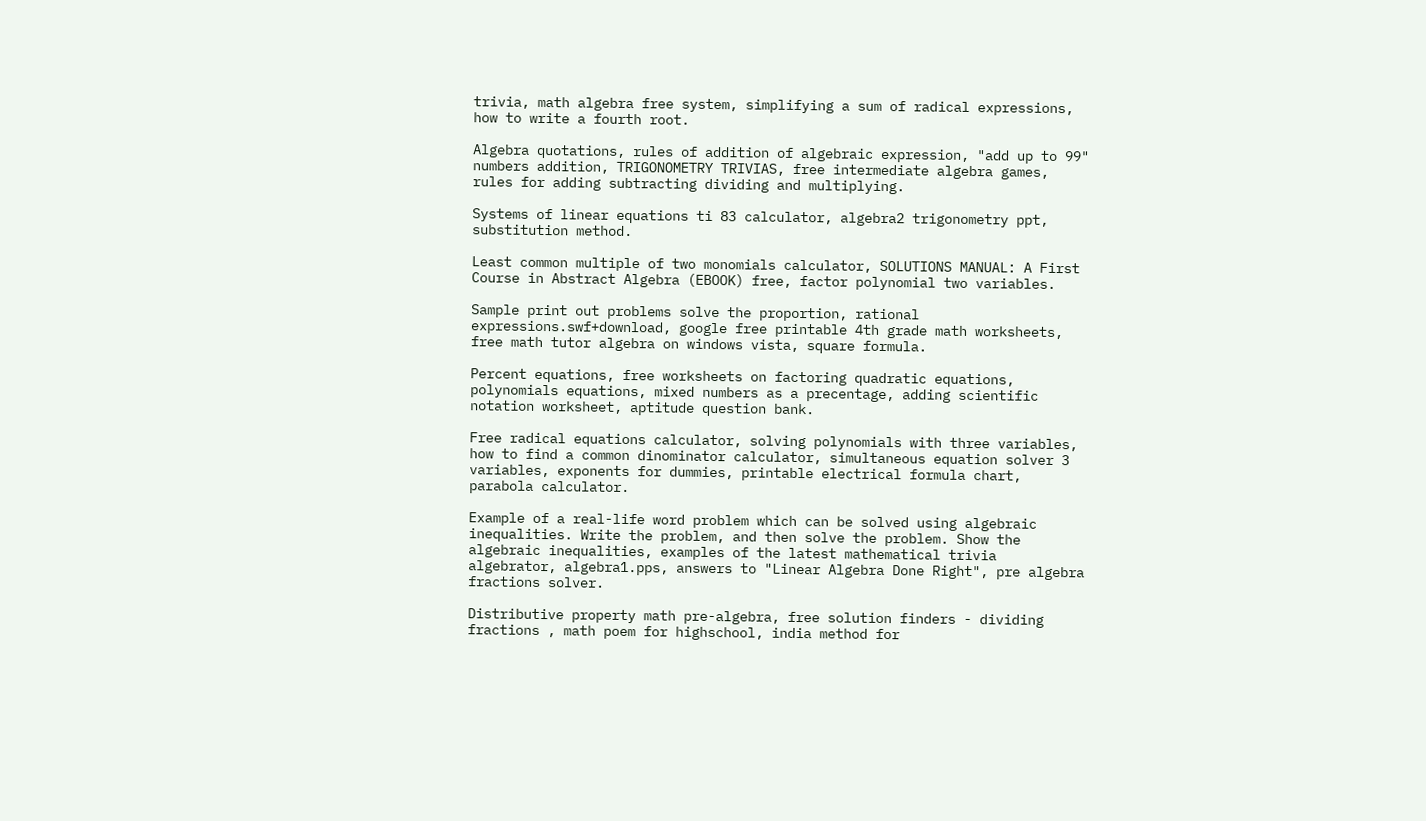trivia, math algebra free system, simplifying a sum of radical expressions, how to write a fourth root.

Algebra quotations, rules of addition of algebraic expression, "add up to 99" numbers addition, TRIGONOMETRY TRIVIAS, free intermediate algebra games, rules for adding subtracting dividing and multiplying.

Systems of linear equations ti 83 calculator, algebra2 trigonometry ppt, substitution method.

Least common multiple of two monomials calculator, SOLUTIONS MANUAL: A First Course in Abstract Algebra (EBOOK) free, factor polynomial two variables.

Sample print out problems solve the proportion, rational expressions.swf+download, google free printable 4th grade math worksheets, free math tutor algebra on windows vista, square formula.

Percent equations, free worksheets on factoring quadratic equations, polynomials equations, mixed numbers as a precentage, adding scientific notation worksheet, aptitude question bank.

Free radical equations calculator, solving polynomials with three variables, how to find a common dinominator calculator, simultaneous equation solver 3 variables, exponents for dummies, printable electrical formula chart, parabola calculator.

Example of a real-life word problem which can be solved using algebraic inequalities. Write the problem, and then solve the problem. Show the algebraic inequalities, examples of the latest mathematical trivia algebrator, algebra1.pps, answers to "Linear Algebra Done Right", pre algebra fractions solver.

Distributive property math pre-algebra, free solution finders - dividing fractions , math poem for highschool, india method for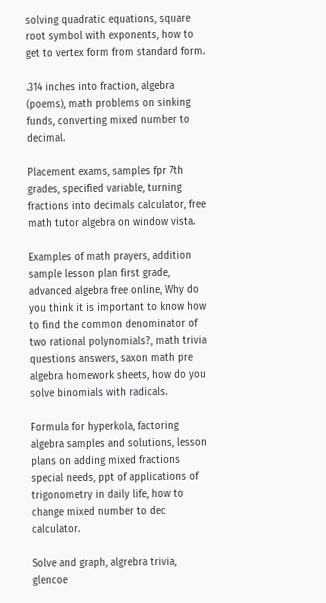solving quadratic equations, square root symbol with exponents, how to get to vertex form from standard form.

.314 inches into fraction, algebra (poems), math problems on sinking funds, converting mixed number to decimal.

Placement exams, samples fpr 7th grades, specified variable, turning fractions into decimals calculator, free math tutor algebra on window vista.

Examples of math prayers, addition sample lesson plan first grade, advanced algebra free online, Why do you think it is important to know how to find the common denominator of two rational polynomials?, math trivia questions answers, saxon math pre algebra homework sheets, how do you solve binomials with radicals.

Formula for hyperkola, factoring algebra samples and solutions, lesson plans on adding mixed fractions special needs, ppt of applications of trigonometry in daily life, how to change mixed number to dec calculator.

Solve and graph, algrebra trivia, glencoe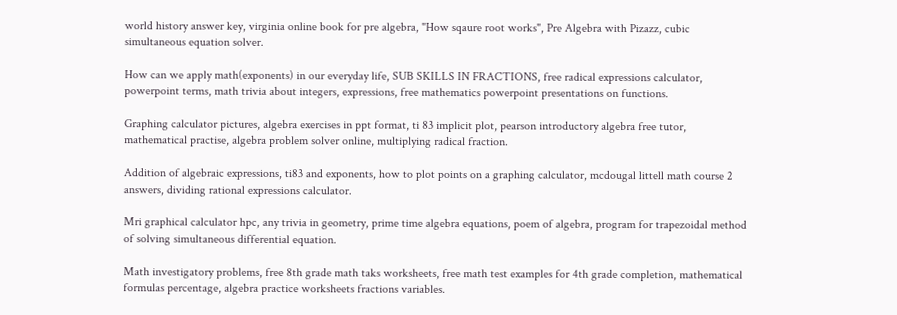world history answer key, virginia online book for pre algebra, "How sqaure root works", Pre Algebra with Pizazz, cubic simultaneous equation solver.

How can we apply math(exponents) in our everyday life, SUB SKILLS IN FRACTIONS, free radical expressions calculator, powerpoint terms, math trivia about integers, expressions, free mathematics powerpoint presentations on functions.

Graphing calculator pictures, algebra exercises in ppt format, ti 83 implicit plot, pearson introductory algebra free tutor, mathematical practise, algebra problem solver online, multiplying radical fraction.

Addition of algebraic expressions, ti83 and exponents, how to plot points on a graphing calculator, mcdougal littell math course 2 answers, dividing rational expressions calculator.

Mri graphical calculator hpc, any trivia in geometry, prime time algebra equations, poem of algebra, program for trapezoidal method of solving simultaneous differential equation.

Math investigatory problems, free 8th grade math taks worksheets, free math test examples for 4th grade completion, mathematical formulas percentage, algebra practice worksheets fractions variables.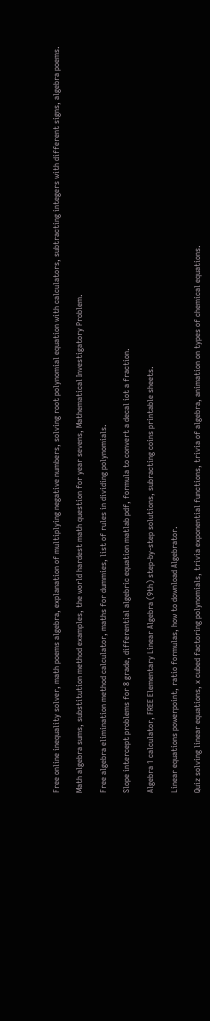Free online inequality solver, math poems algebra, explanation of multiplying negative numbers, solving root polynomial equation with calculators, subtracting integers with different signs, algebra poems.

Math algebra sums, substitution method examples, the world hardest math question for year sevens, Mathematical Investigatory Problem.

Free algebra elimination method calculator, maths for dummies, list of rules in dividing polynomials.

Slope intercept problems for 8 grade, differential algebric equation matlab pdf, formula to convert a decal iot a fraction.

Algebra 1 calculator, FREE Elementary Linear Algebra (9th) step-by-step solutions, subracting coins printable sheets.

Linear equations powerpoint, ratio formulas, how to download Algebrator.

Quiz solving linear equations, x cubed factoring polynomials, trivia exponential functions, trivia of algebra, animation on types of chemical equations.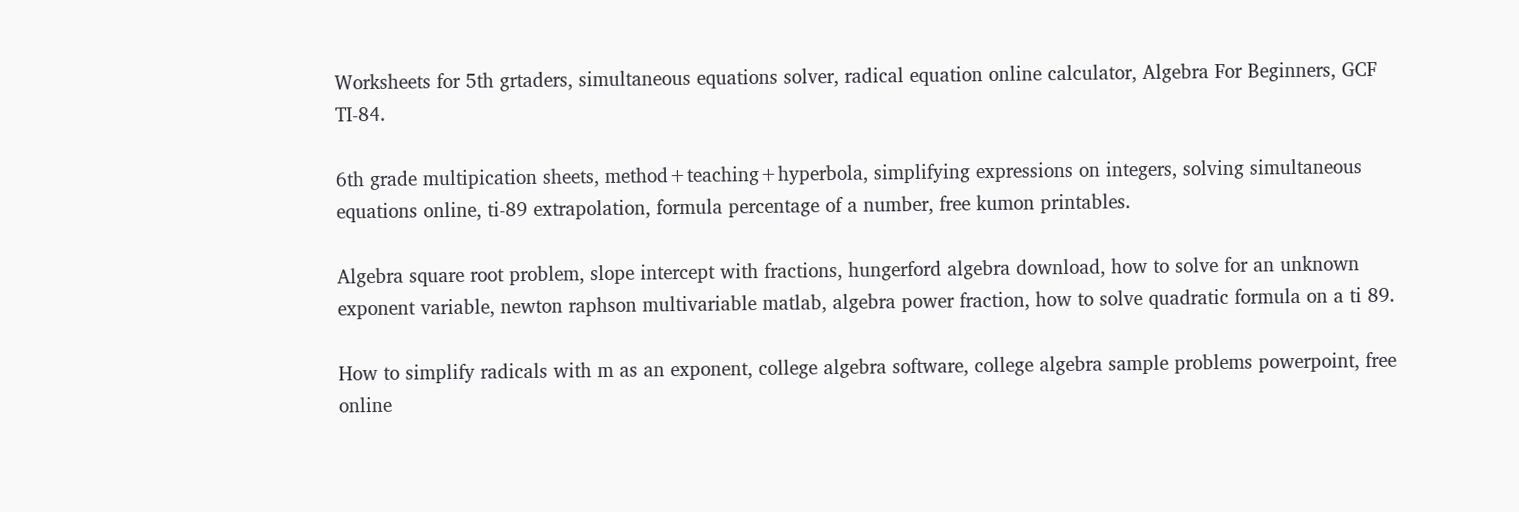Worksheets for 5th grtaders, simultaneous equations solver, radical equation online calculator, Algebra For Beginners, GCF TI-84.

6th grade multipication sheets, method+teaching+hyperbola, simplifying expressions on integers, solving simultaneous equations online, ti-89 extrapolation, formula percentage of a number, free kumon printables.

Algebra square root problem, slope intercept with fractions, hungerford algebra download, how to solve for an unknown exponent variable, newton raphson multivariable matlab, algebra power fraction, how to solve quadratic formula on a ti 89.

How to simplify radicals with m as an exponent, college algebra software, college algebra sample problems powerpoint, free online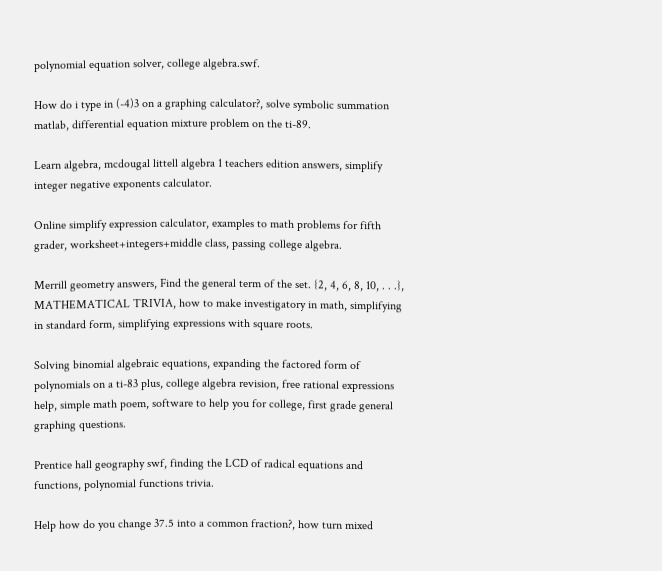polynomial equation solver, college algebra.swf.

How do i type in (-4)3 on a graphing calculator?, solve symbolic summation matlab, differential equation mixture problem on the ti-89.

Learn algebra, mcdougal littell algebra 1 teachers edition answers, simplify integer negative exponents calculator.

Online simplify expression calculator, examples to math problems for fifth grader, worksheet+integers+middle class, passing college algebra.

Merrill geometry answers, Find the general term of the set. {2, 4, 6, 8, 10, . . .}, MATHEMATICAL TRIVIA, how to make investigatory in math, simplifying in standard form, simplifying expressions with square roots.

Solving binomial algebraic equations, expanding the factored form of polynomials on a ti-83 plus, college algebra revision, free rational expressions help, simple math poem, software to help you for college, first grade general graphing questions.

Prentice hall geography swf, finding the LCD of radical equations and functions, polynomial functions trivia.

Help how do you change 37.5 into a common fraction?, how turn mixed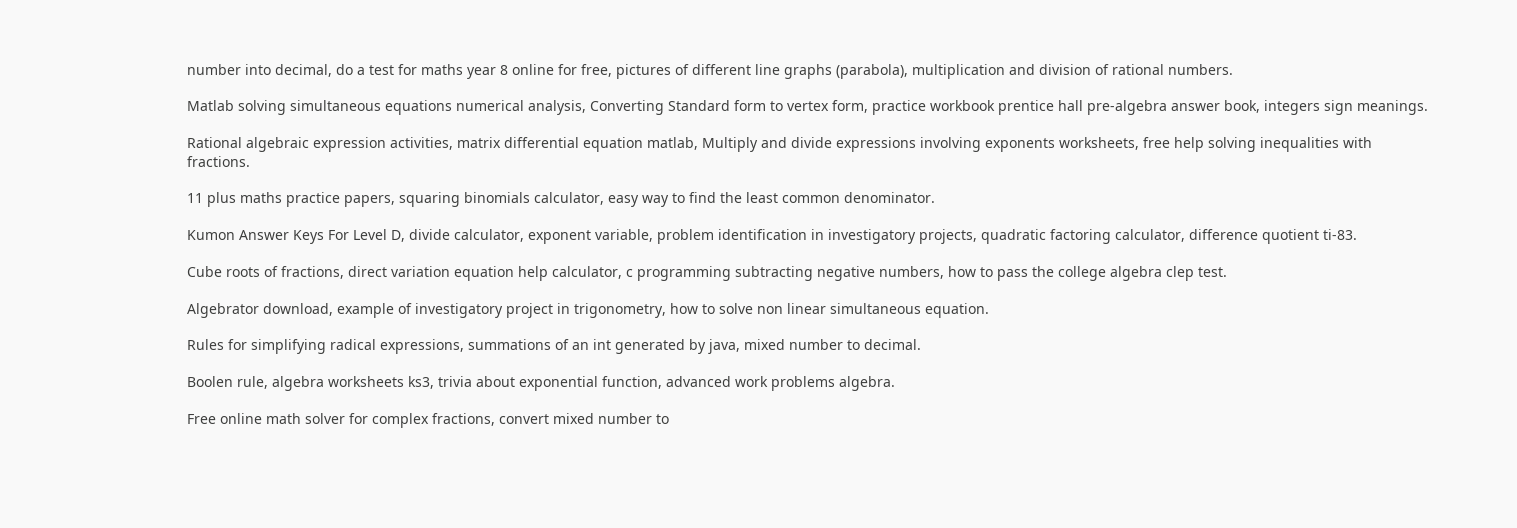number into decimal, do a test for maths year 8 online for free, pictures of different line graphs (parabola), multiplication and division of rational numbers.

Matlab solving simultaneous equations numerical analysis, Converting Standard form to vertex form, practice workbook prentice hall pre-algebra answer book, integers sign meanings.

Rational algebraic expression activities, matrix differential equation matlab, Multiply and divide expressions involving exponents worksheets, free help solving inequalities with fractions.

11 plus maths practice papers, squaring binomials calculator, easy way to find the least common denominator.

Kumon Answer Keys For Level D, divide calculator, exponent variable, problem identification in investigatory projects, quadratic factoring calculator, difference quotient ti-83.

Cube roots of fractions, direct variation equation help calculator, c programming subtracting negative numbers, how to pass the college algebra clep test.

Algebrator download, example of investigatory project in trigonometry, how to solve non linear simultaneous equation.

Rules for simplifying radical expressions, summations of an int generated by java, mixed number to decimal.

Boolen rule, algebra worksheets ks3, trivia about exponential function, advanced work problems algebra.

Free online math solver for complex fractions, convert mixed number to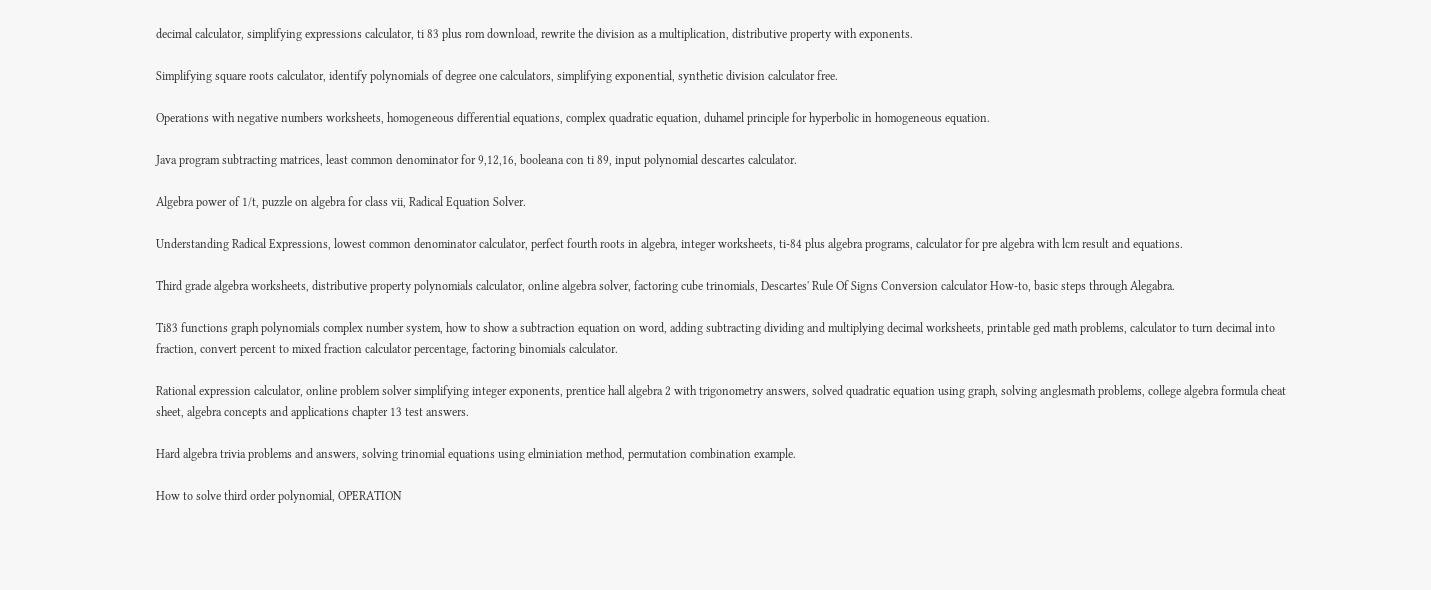decimal calculator, simplifying expressions calculator, ti 83 plus rom download, rewrite the division as a multiplication, distributive property with exponents.

Simplifying square roots calculator, identify polynomials of degree one calculators, simplifying exponential, synthetic division calculator free.

Operations with negative numbers worksheets, homogeneous differential equations, complex quadratic equation, duhamel principle for hyperbolic in homogeneous equation.

Java program subtracting matrices, least common denominator for 9,12,16, booleana con ti 89, input polynomial descartes calculator.

Algebra power of 1/t, puzzle on algebra for class vii, Radical Equation Solver.

Understanding Radical Expressions, lowest common denominator calculator, perfect fourth roots in algebra, integer worksheets, ti-84 plus algebra programs, calculator for pre algebra with lcm result and equations.

Third grade algebra worksheets, distributive property polynomials calculator, online algebra solver, factoring cube trinomials, Descartes' Rule Of Signs Conversion calculator How-to, basic steps through Alegabra.

Ti83 functions graph polynomials complex number system, how to show a subtraction equation on word, adding subtracting dividing and multiplying decimal worksheets, printable ged math problems, calculator to turn decimal into fraction, convert percent to mixed fraction calculator percentage, factoring binomials calculator.

Rational expression calculator, online problem solver simplifying integer exponents, prentice hall algebra 2 with trigonometry answers, solved quadratic equation using graph, solving anglesmath problems, college algebra formula cheat sheet, algebra concepts and applications chapter 13 test answers.

Hard algebra trivia problems and answers, solving trinomial equations using elminiation method, permutation combination example.

How to solve third order polynomial, OPERATION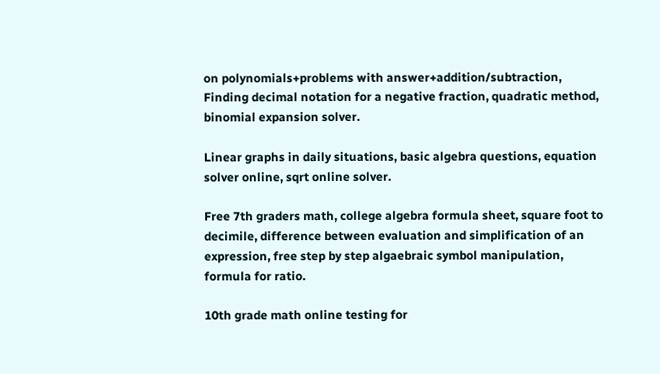on polynomials+problems with answer+addition/subtraction, Finding decimal notation for a negative fraction, quadratic method, binomial expansion solver.

Linear graphs in daily situations, basic algebra questions, equation solver online, sqrt online solver.

Free 7th graders math, college algebra formula sheet, square foot to decimile, difference between evaluation and simplification of an expression, free step by step algaebraic symbol manipulation, formula for ratio.

10th grade math online testing for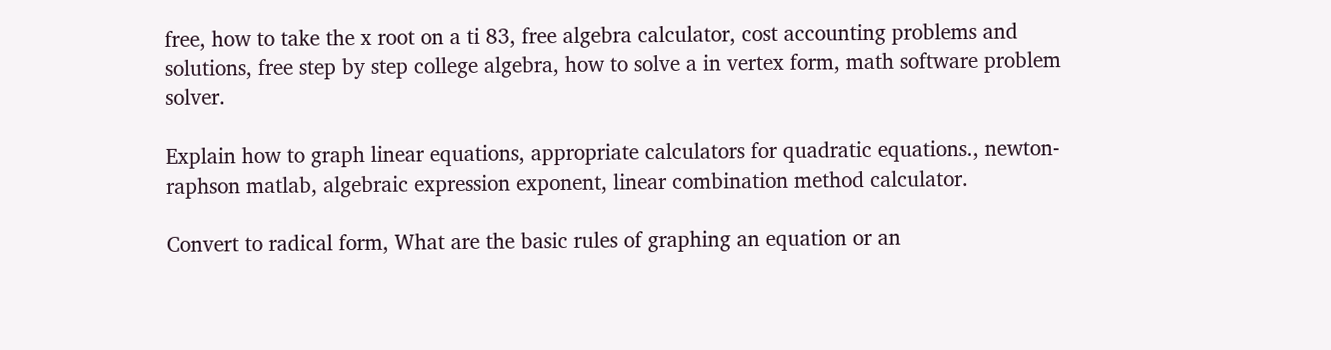free, how to take the x root on a ti 83, free algebra calculator, cost accounting problems and solutions, free step by step college algebra, how to solve a in vertex form, math software problem solver.

Explain how to graph linear equations, appropriate calculators for quadratic equations., newton-raphson matlab, algebraic expression exponent, linear combination method calculator.

Convert to radical form, What are the basic rules of graphing an equation or an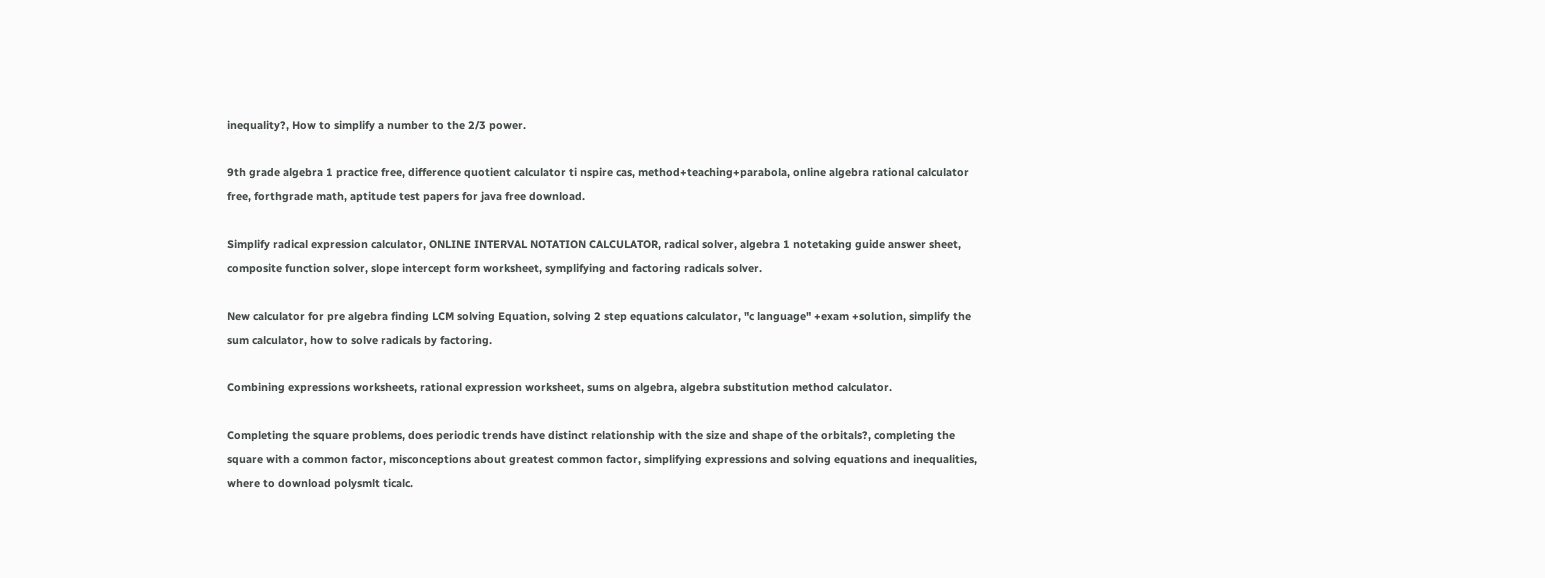inequality?, How to simplify a number to the 2/3 power.

9th grade algebra 1 practice free, difference quotient calculator ti nspire cas, method+teaching+parabola, online algebra rational calculator free, forthgrade math, aptitude test papers for java free download.

Simplify radical expression calculator, ONLINE INTERVAL NOTATION CALCULATOR, radical solver, algebra 1 notetaking guide answer sheet, composite function solver, slope intercept form worksheet, symplifying and factoring radicals solver.

New calculator for pre algebra finding LCM solving Equation, solving 2 step equations calculator, "c language" +exam +solution, simplify the sum calculator, how to solve radicals by factoring.

Combining expressions worksheets, rational expression worksheet, sums on algebra, algebra substitution method calculator.

Completing the square problems, does periodic trends have distinct relationship with the size and shape of the orbitals?, completing the square with a common factor, misconceptions about greatest common factor, simplifying expressions and solving equations and inequalities, where to download polysmlt ticalc.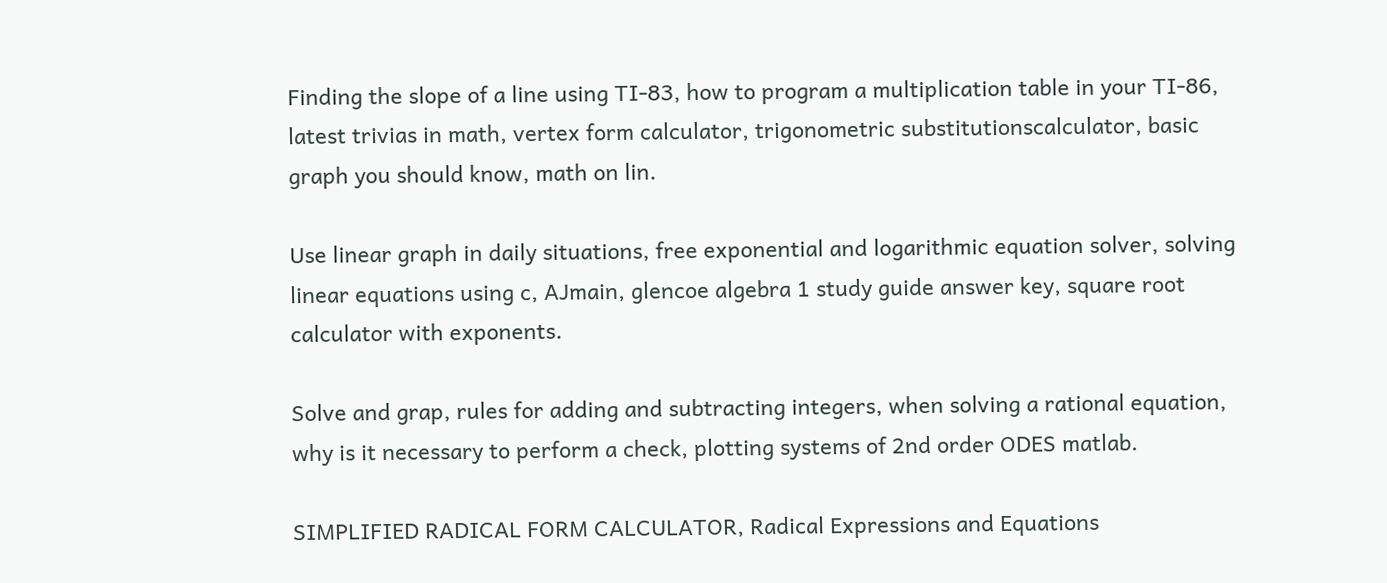Finding the slope of a line using TI-83, how to program a multiplication table in your TI-86, latest trivias in math, vertex form calculator, trigonometric substitutionscalculator, basic graph you should know, math on lin.

Use linear graph in daily situations, free exponential and logarithmic equation solver, solving linear equations using c, AJmain, glencoe algebra 1 study guide answer key, square root calculator with exponents.

Solve and grap, rules for adding and subtracting integers, when solving a rational equation, why is it necessary to perform a check, plotting systems of 2nd order ODES matlab.

SIMPLIFIED RADICAL FORM CALCULATOR, Radical Expressions and Equations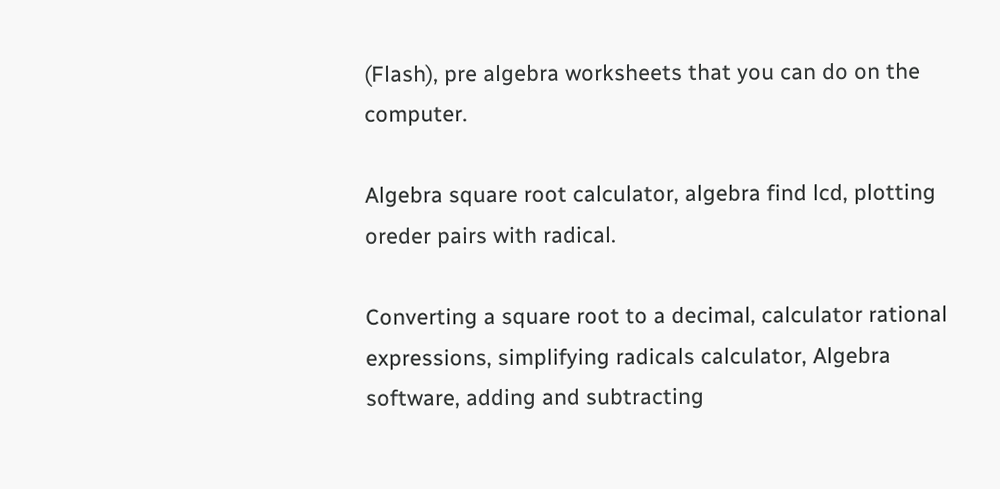(Flash), pre algebra worksheets that you can do on the computer.

Algebra square root calculator, algebra find lcd, plotting oreder pairs with radical.

Converting a square root to a decimal, calculator rational expressions, simplifying radicals calculator, Algebra software, adding and subtracting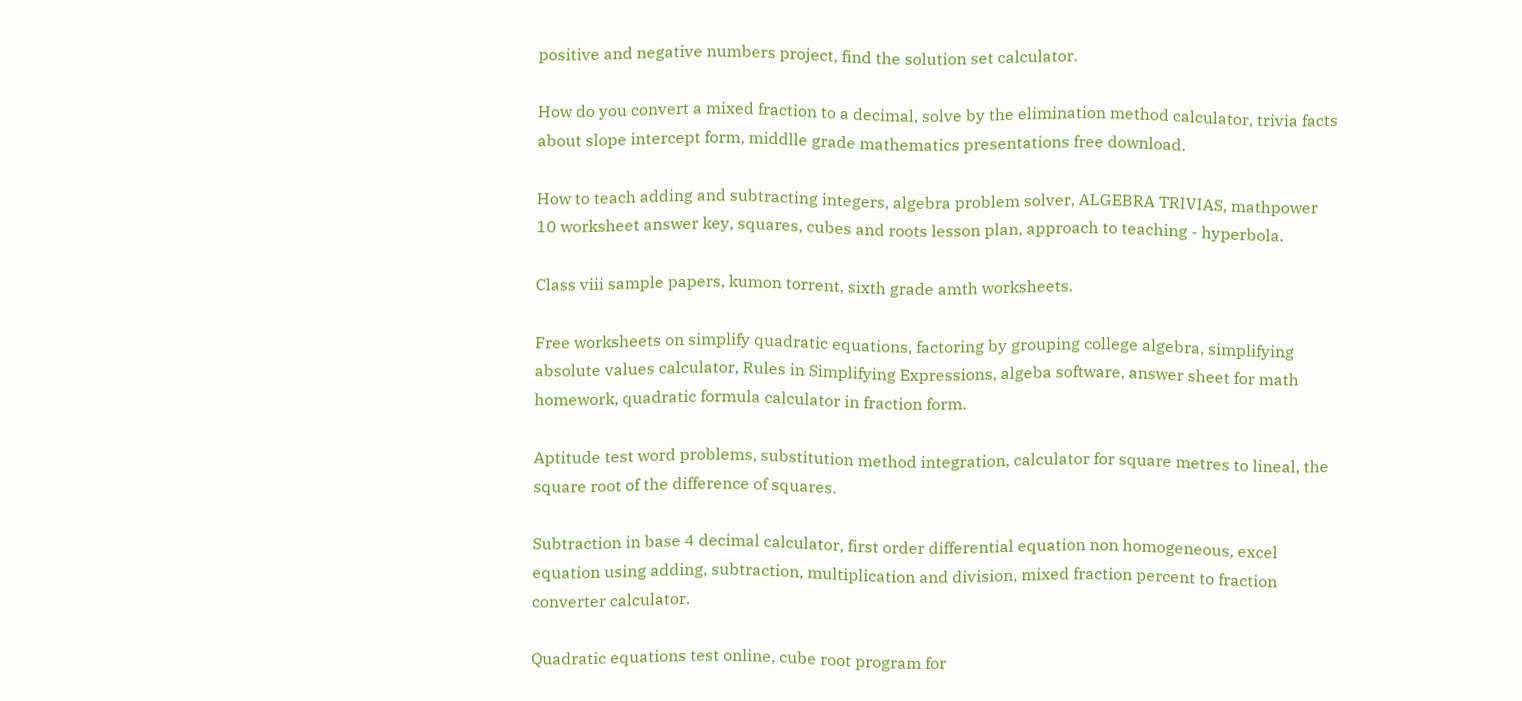positive and negative numbers project, find the solution set calculator.

How do you convert a mixed fraction to a decimal, solve by the elimination method calculator, trivia facts about slope intercept form, middlle grade mathematics presentations free download.

How to teach adding and subtracting integers, algebra problem solver, ALGEBRA TRIVIAS, mathpower 10 worksheet answer key, squares, cubes and roots lesson plan, approach to teaching - hyperbola.

Class viii sample papers, kumon torrent, sixth grade amth worksheets.

Free worksheets on simplify quadratic equations, factoring by grouping college algebra, simplifying absolute values calculator, Rules in Simplifying Expressions, algeba software, answer sheet for math homework, quadratic formula calculator in fraction form.

Aptitude test word problems, substitution method integration, calculator for square metres to lineal, the square root of the difference of squares.

Subtraction in base 4 decimal calculator, first order differential equation non homogeneous, excel equation using adding, subtraction, multiplication and division, mixed fraction percent to fraction converter calculator.

Quadratic equations test online, cube root program for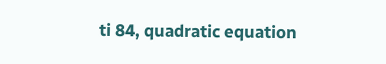ti 84, quadratic equation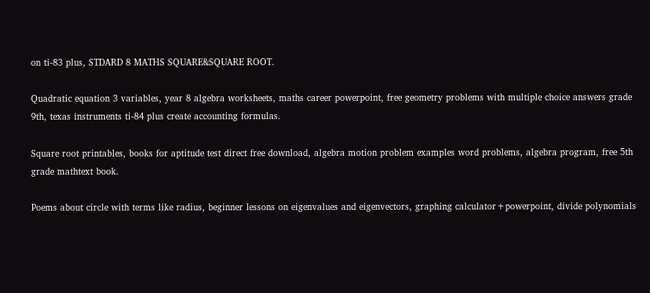on ti-83 plus, STDARD 8 MATHS SQUARE&SQUARE ROOT.

Quadratic equation 3 variables, year 8 algebra worksheets, maths career powerpoint, free geometry problems with multiple choice answers grade 9th, texas instruments ti-84 plus create accounting formulas.

Square root printables, books for aptitude test direct free download, algebra motion problem examples word problems, algebra program, free 5th grade mathtext book.

Poems about circle with terms like radius, beginner lessons on eigenvalues and eigenvectors, graphing calculator+powerpoint, divide polynomials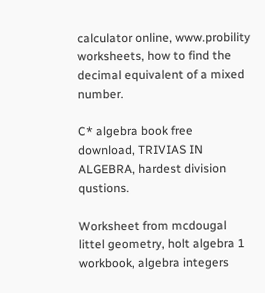calculator online, www.probility worksheets, how to find the decimal equivalent of a mixed number.

C* algebra book free download, TRIVIAS IN ALGEBRA, hardest division qustions.

Worksheet from mcdougal littel geometry, holt algebra 1 workbook, algebra integers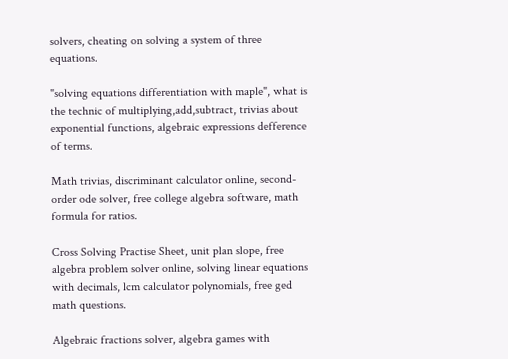solvers, cheating on solving a system of three equations.

"solving equations differentiation with maple", what is the technic of multiplying,add,subtract, trivias about exponential functions, algebraic expressions defference of terms.

Math trivias, discriminant calculator online, second-order ode solver, free college algebra software, math formula for ratios.

Cross Solving Practise Sheet, unit plan slope, free algebra problem solver online, solving linear equations with decimals, lcm calculator polynomials, free ged math questions.

Algebraic fractions solver, algebra games with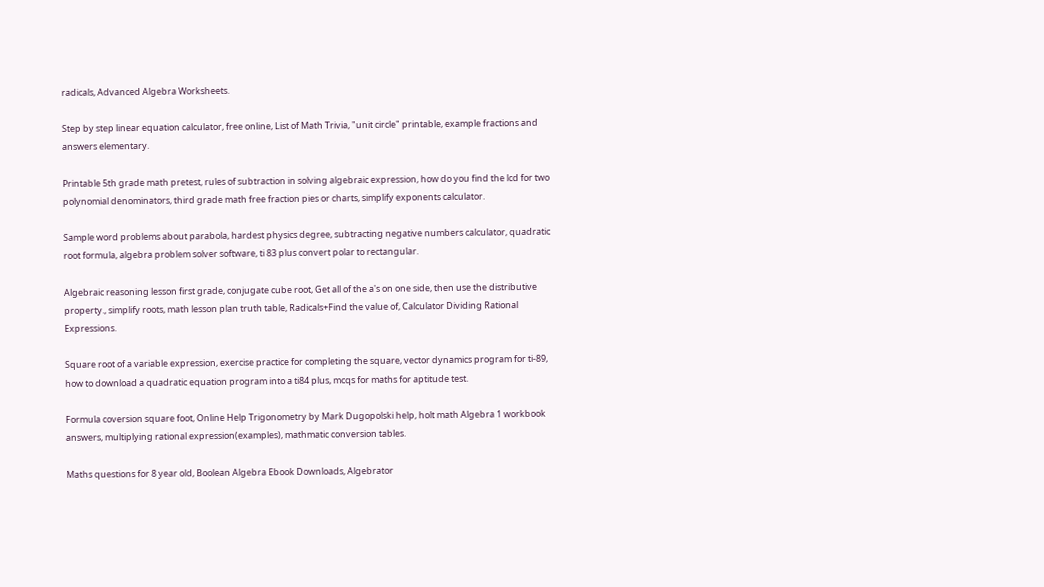radicals, Advanced Algebra Worksheets.

Step by step linear equation calculator, free online, List of Math Trivia, "unit circle" printable, example fractions and answers elementary.

Printable 5th grade math pretest, rules of subtraction in solving algebraic expression, how do you find the lcd for two polynomial denominators, third grade math free fraction pies or charts, simplify exponents calculator.

Sample word problems about parabola, hardest physics degree, subtracting negative numbers calculator, quadratic root formula, algebra problem solver software, ti 83 plus convert polar to rectangular.

Algebraic reasoning lesson first grade, conjugate cube root, Get all of the a's on one side, then use the distributive property., simplify roots, math lesson plan truth table, Radicals+Find the value of, Calculator Dividing Rational Expressions.

Square root of a variable expression, exercise practice for completing the square, vector dynamics program for ti-89, how to download a quadratic equation program into a ti84 plus, mcqs for maths for aptitude test.

Formula coversion square foot, Online Help Trigonometry by Mark Dugopolski help, holt math Algebra 1 workbook answers, multiplying rational expression(examples), mathmatic conversion tables.

Maths questions for 8 year old, Boolean Algebra Ebook Downloads, Algebrator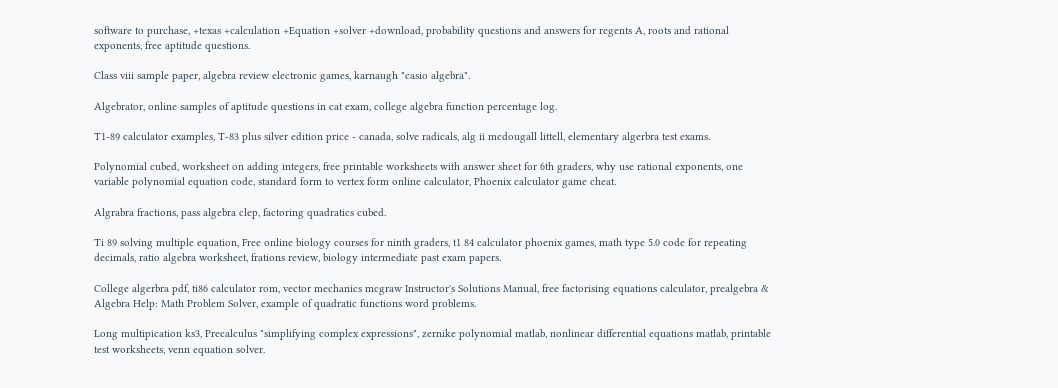software to purchase, +texas +calculation +Equation +solver +download, probability questions and answers for regents A, roots and rational exponents, free aptitude questions.

Class viii sample paper, algebra review electronic games, karnaugh "casio algebra".

Algebrator, online samples of aptitude questions in cat exam, college algebra function percentage log.

T1-89 calculator examples, T-83 plus silver edition price - canada, solve radicals, alg ii mcdougall littell, elementary algerbra test exams.

Polynomial cubed, worksheet on adding integers, free printable worksheets with answer sheet for 6th graders, why use rational exponents, one variable polynomial equation code, standard form to vertex form online calculator, Phoenix calculator game cheat.

Algrabra fractions, pass algebra clep, factoring quadratics cubed.

Ti 89 solving multiple equation, Free online biology courses for ninth graders, t1 84 calculator phoenix games, math type 5.0 code for repeating decimals, ratio algebra worksheet, frations review, biology intermediate past exam papers.

College algerbra pdf, ti86 calculator rom, vector mechanics mcgraw Instructor's Solutions Manual, free factorising equations calculator, prealgebra & Algebra Help: Math Problem Solver, example of quadratic functions word problems.

Long multipication ks3, Precalculus "simplifying complex expressions", zernike polynomial matlab, nonlinear differential equations matlab, printable test worksheets, venn equation solver.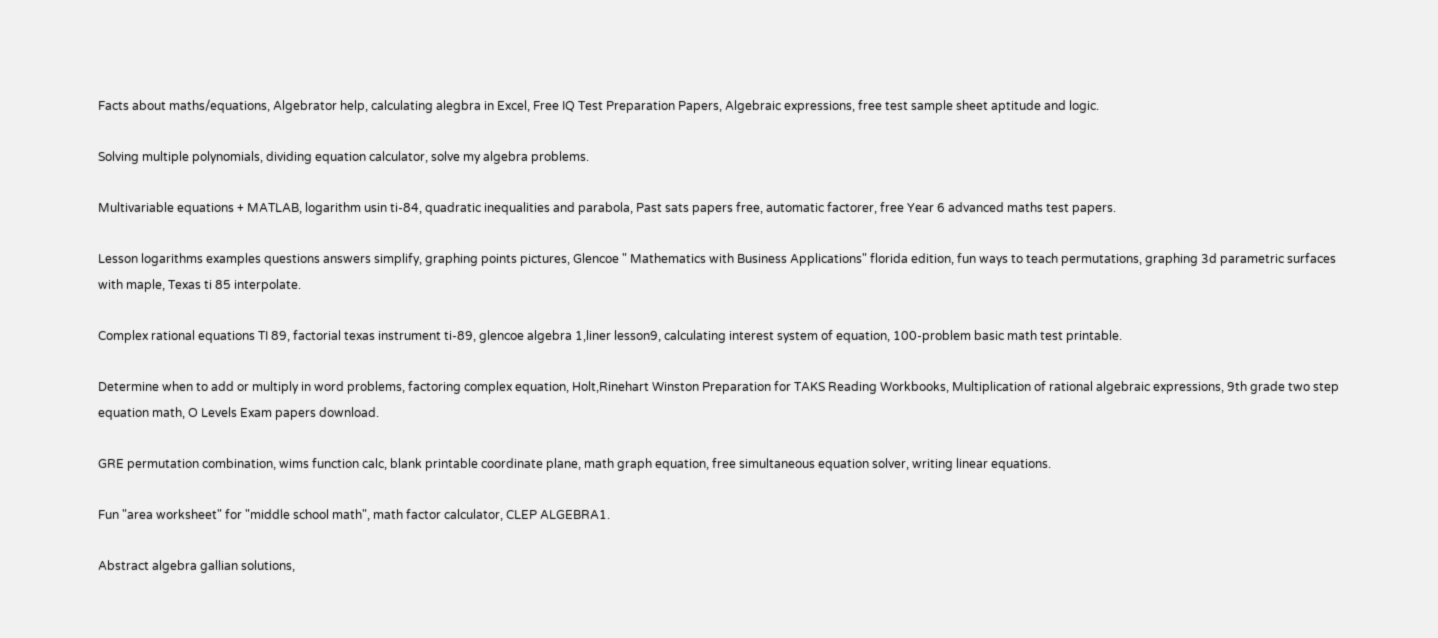Facts about maths/equations, Algebrator help, calculating alegbra in Excel, Free IQ Test Preparation Papers, Algebraic expressions, free test sample sheet aptitude and logic.

Solving multiple polynomials, dividing equation calculator, solve my algebra problems.

Multivariable equations + MATLAB, logarithm usin ti-84, quadratic inequalities and parabola, Past sats papers free, automatic factorer, free Year 6 advanced maths test papers.

Lesson logarithms examples questions answers simplify, graphing points pictures, Glencoe " Mathematics with Business Applications" florida edition, fun ways to teach permutations, graphing 3d parametric surfaces with maple, Texas ti 85 interpolate.

Complex rational equations TI 89, factorial texas instrument ti-89, glencoe algebra 1,liner lesson9, calculating interest system of equation, 100-problem basic math test printable.

Determine when to add or multiply in word problems, factoring complex equation, Holt,Rinehart Winston Preparation for TAKS Reading Workbooks, Multiplication of rational algebraic expressions, 9th grade two step equation math, O Levels Exam papers download.

GRE permutation combination, wims function calc, blank printable coordinate plane, math graph equation, free simultaneous equation solver, writing linear equations.

Fun "area worksheet" for "middle school math", math factor calculator, CLEP ALGEBRA1.

Abstract algebra gallian solutions,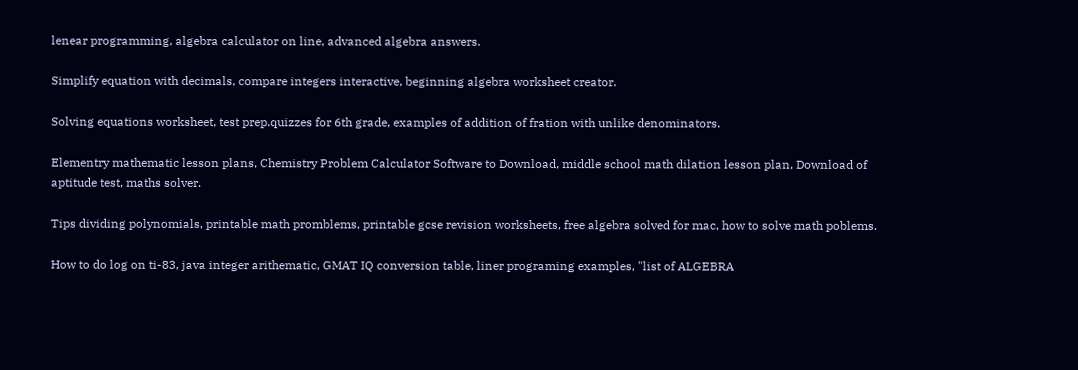lenear programming, algebra calculator on line, advanced algebra answers.

Simplify equation with decimals, compare integers interactive, beginning algebra worksheet creator.

Solving equations worksheet, test prep.quizzes for 6th grade, examples of addition of fration with unlike denominators.

Elementry mathematic lesson plans, Chemistry Problem Calculator Software to Download, middle school math dilation lesson plan, Download of aptitude test, maths solver.

Tips dividing polynomials, printable math promblems, printable gcse revision worksheets, free algebra solved for mac, how to solve math poblems.

How to do log on ti-83, java integer arithematic, GMAT IQ conversion table, liner programing examples, "list of ALGEBRA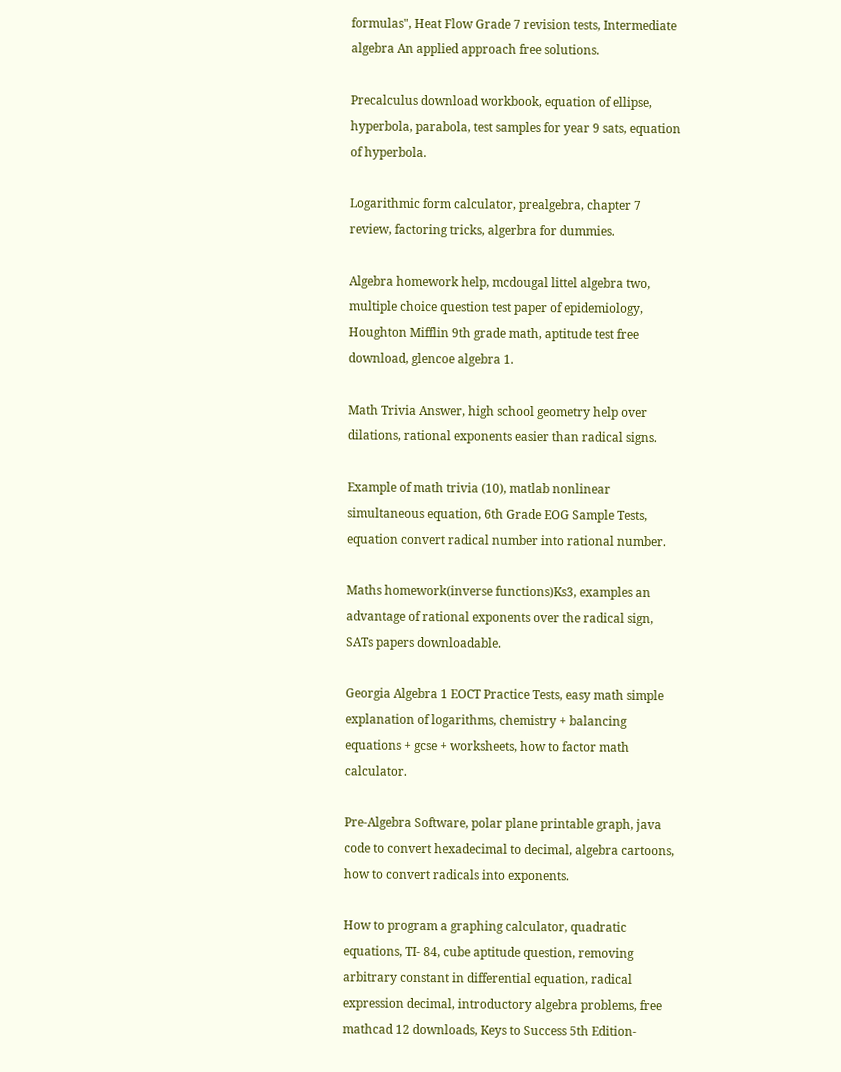formulas", Heat Flow Grade 7 revision tests, Intermediate algebra An applied approach free solutions.

Precalculus download workbook, equation of ellipse, hyperbola, parabola, test samples for year 9 sats, equation of hyperbola.

Logarithmic form calculator, prealgebra, chapter 7 review, factoring tricks, algerbra for dummies.

Algebra homework help, mcdougal littel algebra two, multiple choice question test paper of epidemiology, Houghton Mifflin 9th grade math, aptitude test free download, glencoe algebra 1.

Math Trivia Answer, high school geometry help over dilations, rational exponents easier than radical signs.

Example of math trivia (10), matlab nonlinear simultaneous equation, 6th Grade EOG Sample Tests, equation convert radical number into rational number.

Maths homework(inverse functions)Ks3, examples an advantage of rational exponents over the radical sign, SATs papers downloadable.

Georgia Algebra 1 EOCT Practice Tests, easy math simple explanation of logarithms, chemistry + balancing equations + gcse + worksheets, how to factor math calculator.

Pre-Algebra Software, polar plane printable graph, java code to convert hexadecimal to decimal, algebra cartoons, how to convert radicals into exponents.

How to program a graphing calculator, quadratic equations, TI- 84, cube aptitude question, removing arbitrary constant in differential equation, radical expression decimal, introductory algebra problems, free mathcad 12 downloads, Keys to Success 5th Edition-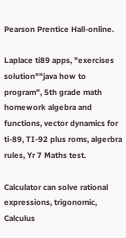Pearson Prentice Hall-online.

Laplace ti89 apps, "exercises solution""java how to program", 5th grade math homework algebra and functions, vector dynamics for ti-89, TI-92 plus roms, algerbra rules, Yr 7 Maths test.

Calculator can solve rational expressions, trigonomic, Calculus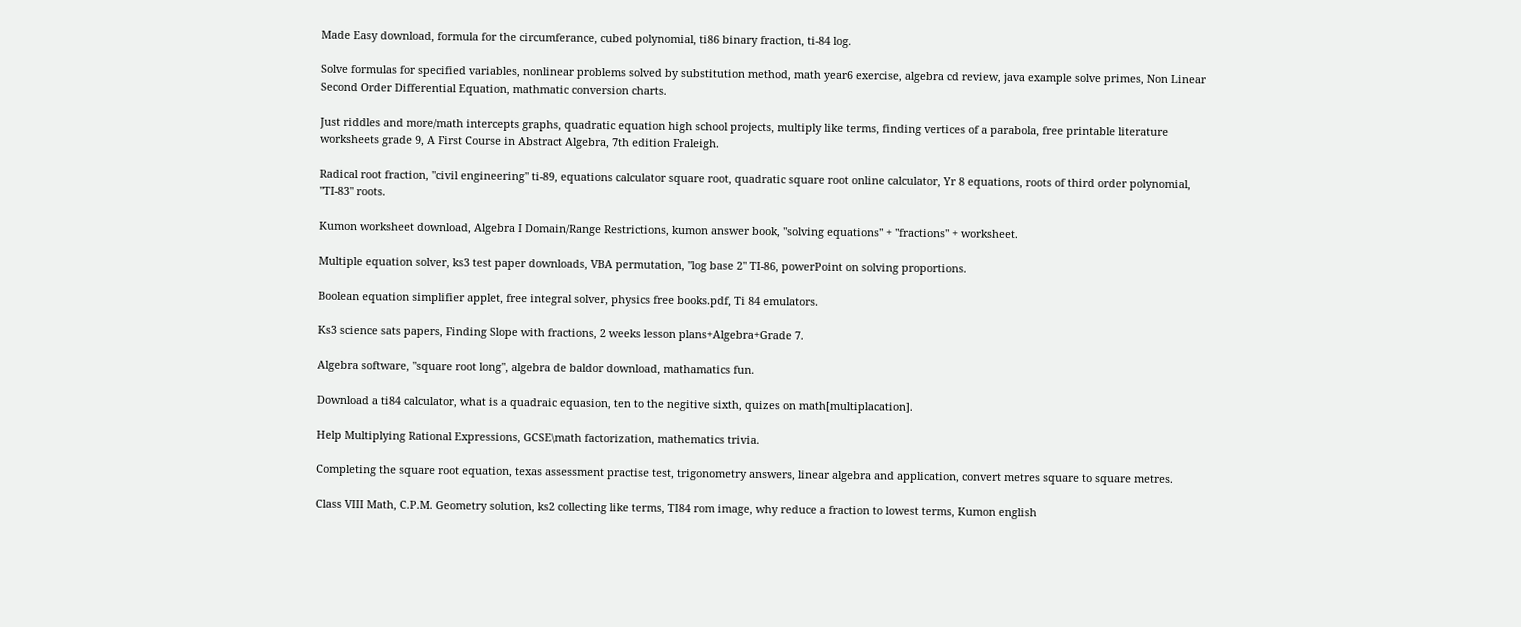Made Easy download, formula for the circumferance, cubed polynomial, ti86 binary fraction, ti-84 log.

Solve formulas for specified variables, nonlinear problems solved by substitution method, math year6 exercise, algebra cd review, java example solve primes, Non Linear Second Order Differential Equation, mathmatic conversion charts.

Just riddles and more/math intercepts graphs, quadratic equation high school projects, multiply like terms, finding vertices of a parabola, free printable literature worksheets grade 9, A First Course in Abstract Algebra, 7th edition Fraleigh.

Radical root fraction, "civil engineering" ti-89, equations calculator square root, quadratic square root online calculator, Yr 8 equations, roots of third order polynomial, "TI-83" roots.

Kumon worksheet download, Algebra I Domain/Range Restrictions, kumon answer book, "solving equations" + "fractions" + worksheet.

Multiple equation solver, ks3 test paper downloads, VBA permutation, "log base 2" TI-86, powerPoint on solving proportions.

Boolean equation simplifier applet, free integral solver, physics free books.pdf, Ti 84 emulators.

Ks3 science sats papers, Finding Slope with fractions, 2 weeks lesson plans+Algebra+Grade 7.

Algebra software, "square root long", algebra de baldor download, mathamatics fun.

Download a ti84 calculator, what is a quadraic equasion, ten to the negitive sixth, quizes on math[multiplacation].

Help Multiplying Rational Expressions, GCSE\math factorization, mathematics trivia.

Completing the square root equation, texas assessment practise test, trigonometry answers, linear algebra and application, convert metres square to square metres.

Class VIII Math, C.P.M. Geometry solution, ks2 collecting like terms, TI84 rom image, why reduce a fraction to lowest terms, Kumon english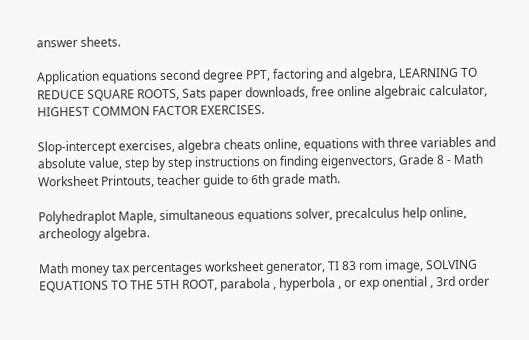answer sheets.

Application equations second degree PPT, factoring and algebra, LEARNING TO REDUCE SQUARE ROOTS, Sats paper downloads, free online algebraic calculator, HIGHEST COMMON FACTOR EXERCISES.

Slop-intercept exercises, algebra cheats online, equations with three variables and absolute value, step by step instructions on finding eigenvectors, Grade 8 - Math Worksheet Printouts, teacher guide to 6th grade math.

Polyhedraplot Maple, simultaneous equations solver, precalculus help online, archeology algebra.

Math money tax percentages worksheet generator, TI 83 rom image, SOLVING EQUATIONS TO THE 5TH ROOT, parabola , hyperbola , or exp onential , 3rd order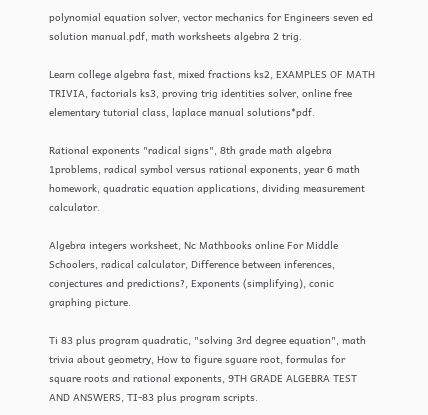polynomial equation solver, vector mechanics for Engineers seven ed solution manual.pdf, math worksheets algebra 2 trig.

Learn college algebra fast, mixed fractions ks2, EXAMPLES OF MATH TRIVIA, factorials ks3, proving trig identities solver, online free elementary tutorial class, laplace manual solutions*pdf.

Rational exponents "radical signs", 8th grade math algebra 1problems, radical symbol versus rational exponents, year 6 math homework, quadratic equation applications, dividing measurement calculator.

Algebra integers worksheet, Nc Mathbooks online For Middle Schoolers, radical calculator, Difference between inferences, conjectures and predictions?, Exponents (simplifying), conic graphing picture.

Ti 83 plus program quadratic, "solving 3rd degree equation", math trivia about geometry, How to figure sguare root, formulas for square roots and rational exponents, 9TH GRADE ALGEBRA TEST AND ANSWERS, TI-83 plus program scripts.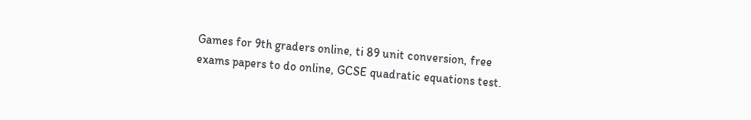Games for 9th graders online, ti 89 unit conversion, free exams papers to do online, GCSE quadratic equations test.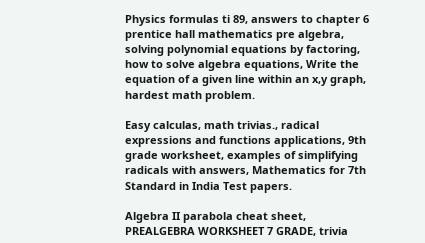Physics formulas ti 89, answers to chapter 6 prentice hall mathematics pre algebra, solving polynomial equations by factoring, how to solve algebra equations, Write the equation of a given line within an x,y graph, hardest math problem.

Easy calculas, math trivias., radical expressions and functions applications, 9th grade worksheet, examples of simplifying radicals with answers, Mathematics for 7th Standard in India Test papers.

Algebra II parabola cheat sheet, PREALGEBRA WORKSHEET 7 GRADE, trivia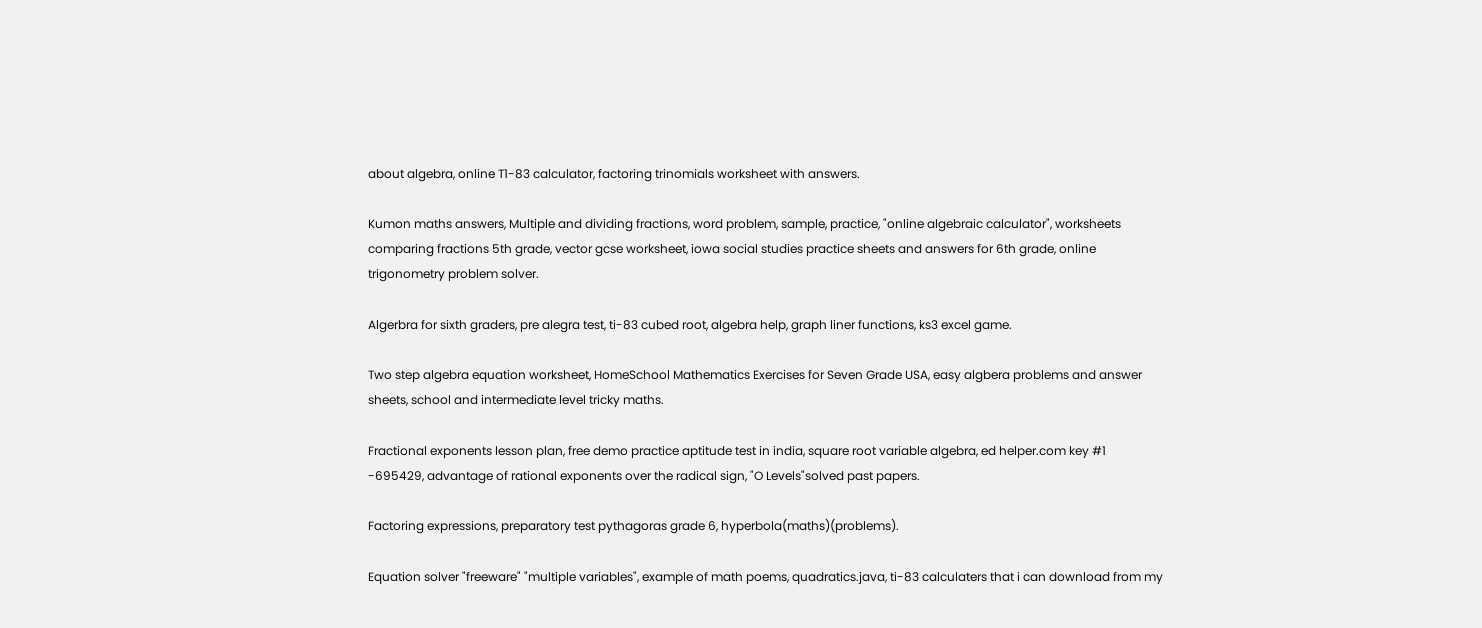about algebra, online T1-83 calculator, factoring trinomials worksheet with answers.

Kumon maths answers, Multiple and dividing fractions, word problem, sample, practice, "online algebraic calculator", worksheets comparing fractions 5th grade, vector gcse worksheet, iowa social studies practice sheets and answers for 6th grade, online trigonometry problem solver.

Algerbra for sixth graders, pre alegra test, ti-83 cubed root, algebra help, graph liner functions, ks3 excel game.

Two step algebra equation worksheet, HomeSchool Mathematics Exercises for Seven Grade USA, easy algbera problems and answer sheets, school and intermediate level tricky maths.

Fractional exponents lesson plan, free demo practice aptitude test in india, square root variable algebra, ed helper.com key #1 -695429, advantage of rational exponents over the radical sign, "O Levels"solved past papers.

Factoring expressions, preparatory test pythagoras grade 6, hyperbola(maths)(problems).

Equation solver "freeware" "multiple variables", example of math poems, quadratics.java, ti-83 calculaters that i can download from my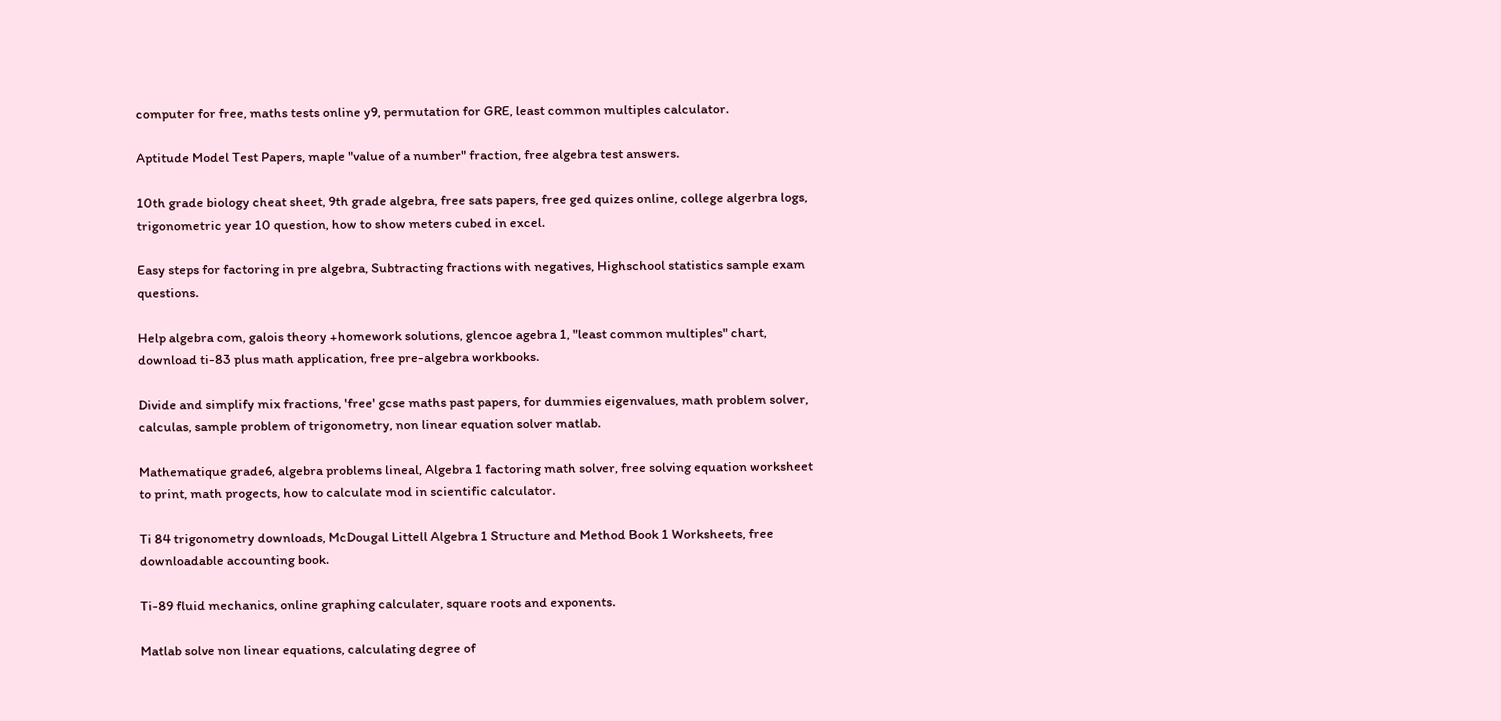computer for free, maths tests online y9, permutation for GRE, least common multiples calculator.

Aptitude Model Test Papers, maple "value of a number" fraction, free algebra test answers.

10th grade biology cheat sheet, 9th grade algebra, free sats papers, free ged quizes online, college algerbra logs, trigonometric year 10 question, how to show meters cubed in excel.

Easy steps for factoring in pre algebra, Subtracting fractions with negatives, Highschool statistics sample exam questions.

Help algebra com, galois theory +homework solutions, glencoe agebra 1, "least common multiples" chart, download ti-83 plus math application, free pre-algebra workbooks.

Divide and simplify mix fractions, 'free' gcse maths past papers, for dummies eigenvalues, math problem solver, calculas, sample problem of trigonometry, non linear equation solver matlab.

Mathematique grade6, algebra problems lineal, Algebra 1 factoring math solver, free solving equation worksheet to print, math progects, how to calculate mod in scientific calculator.

Ti 84 trigonometry downloads, McDougal Littell Algebra 1 Structure and Method Book 1 Worksheets, free downloadable accounting book.

Ti-89 fluid mechanics, online graphing calculater, square roots and exponents.

Matlab solve non linear equations, calculating degree of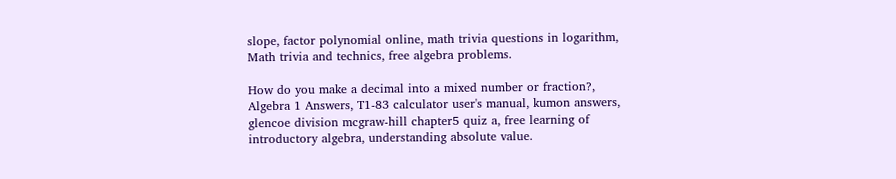slope, factor polynomial online, math trivia questions in logarithm, Math trivia and technics, free algebra problems.

How do you make a decimal into a mixed number or fraction?, Algebra 1 Answers, T1-83 calculator user's manual, kumon answers, glencoe division mcgraw-hill chapter5 quiz a, free learning of introductory algebra, understanding absolute value.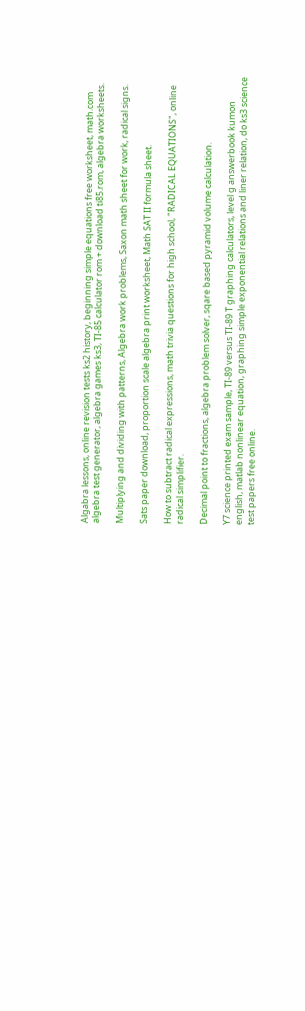Algabra lessons, online revision tests ks2 history, beginning simple equations free worksheet, math.com algebra test generator, algebra games ks3, TI-85 calculator rom + download ti85.rom, algebra worksheets.

Multiplying and dividing with patterns, Algebra work problems, Saxon math sheet for work, radical signs.

Sats paper download, proportion scale algebra print worksheet, Math SAT II formula sheet.

How to subtract radical expressions, math trivia questions for high school, "RADICAL EQUATIONS", online radical simplifier.

Decimal point to fractions, algebra problem solver, sqare based pyramid volume calculation.

Y7 science printed exam sample, TI-89 versus TI-89 T graphing calculators, level g answerbook kumon english, matlab nonlinear equation, graphing simple exponential relations and liner relation, do ks3 science test papers free online.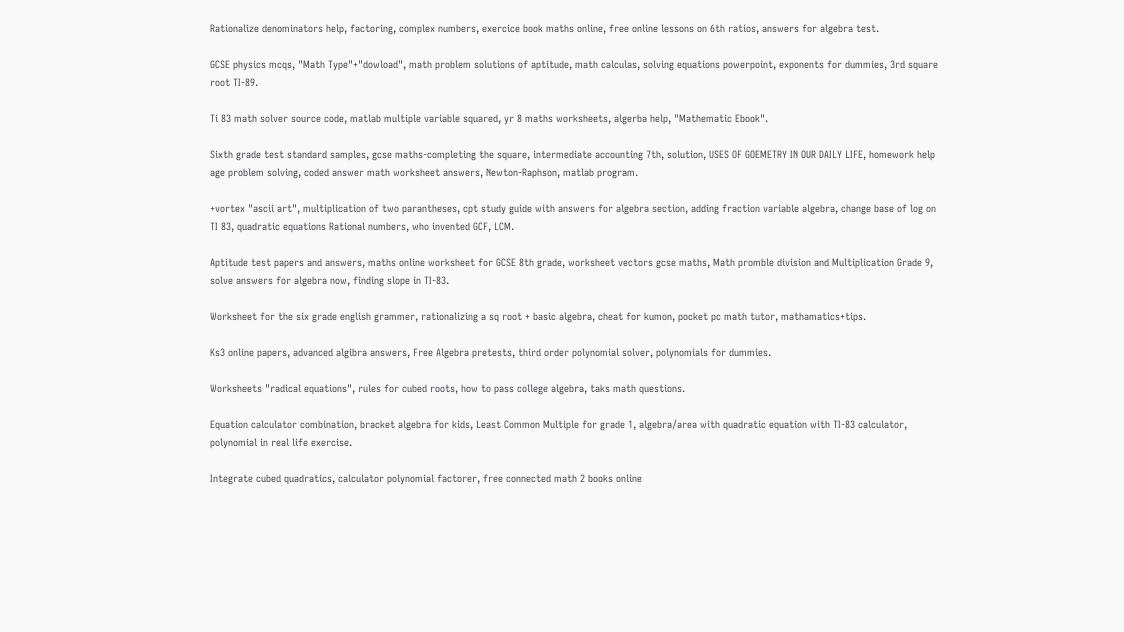Rationalize denominators help, factoring, complex numbers, exercice book maths online, free online lessons on 6th ratios, answers for algebra test.

GCSE physics mcqs, "Math Type"+"dowload", math problem solutions of aptitude, math calculas, solving equations powerpoint, exponents for dummies, 3rd square root TI-89.

Ti 83 math solver source code, matlab multiple variable squared, yr 8 maths worksheets, algerba help, "Mathematic Ebook".

Sixth grade test standard samples, gcse maths-completing the square, intermediate accounting 7th, solution, USES OF GOEMETRY IN OUR DAILY LIFE, homework help age problem solving, coded answer math worksheet answers, Newton-Raphson, matlab program.

+vortex "ascii art", multiplication of two parantheses, cpt study guide with answers for algebra section, adding fraction variable algebra, change base of log on TI 83, quadratic equations Rational numbers, who invented GCF, LCM.

Aptitude test papers and answers, maths online worksheet for GCSE 8th grade, worksheet vectors gcse maths, Math promble division and Multiplication Grade 9, solve answers for algebra now, finding slope in TI-83.

Worksheet for the six grade english grammer, rationalizing a sq root + basic algebra, cheat for kumon, pocket pc math tutor, mathamatics+tips.

Ks3 online papers, advanced algibra answers, Free Algebra pretests, third order polynomial solver, polynomials for dummies.

Worksheets "radical equations", rules for cubed roots, how to pass college algebra, taks math questions.

Equation calculator combination, bracket algebra for kids, Least Common Multiple for grade 1, algebra/area with quadratic equation with TI-83 calculator, polynomial in real life exercise.

Integrate cubed quadratics, calculator polynomial factorer, free connected math 2 books online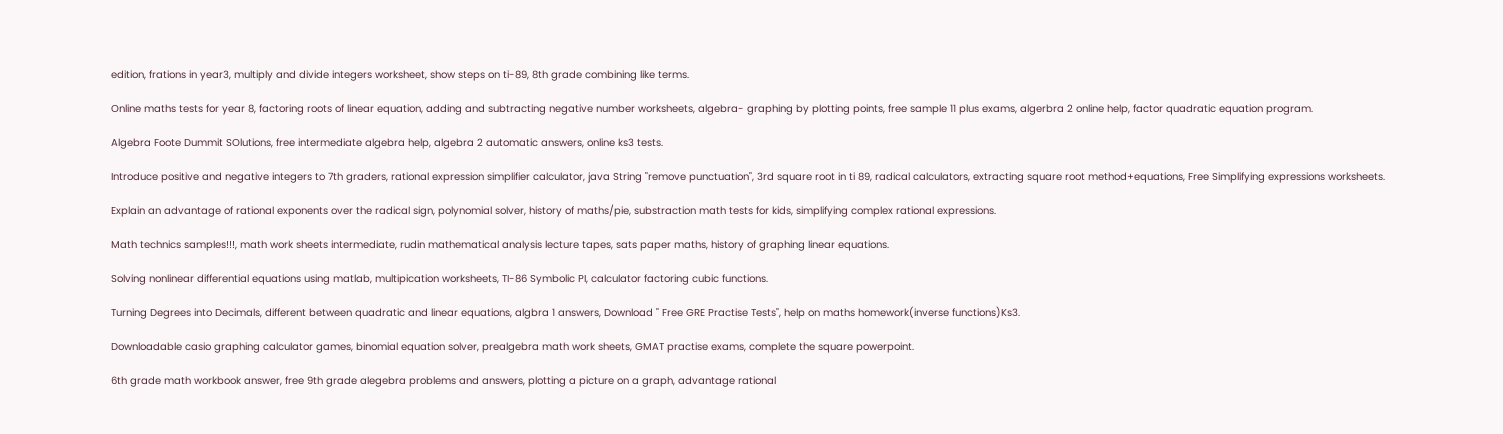edition, frations in year3, multiply and divide integers worksheet, show steps on ti-89, 8th grade combining like terms.

Online maths tests for year 8, factoring roots of linear equation, adding and subtracting negative number worksheets, algebra- graphing by plotting points, free sample 11 plus exams, algerbra 2 online help, factor quadratic equation program.

Algebra Foote Dummit SOlutions, free intermediate algebra help, algebra 2 automatic answers, online ks3 tests.

Introduce positive and negative integers to 7th graders, rational expression simplifier calculator, java String "remove punctuation", 3rd square root in ti 89, radical calculators, extracting square root method+equations, Free Simplifying expressions worksheets.

Explain an advantage of rational exponents over the radical sign, polynomial solver, history of maths/pie, substraction math tests for kids, simplifying complex rational expressions.

Math technics samples!!!, math work sheets intermediate, rudin mathematical analysis lecture tapes, sats paper maths, history of graphing linear equations.

Solving nonlinear differential equations using matlab, multipication worksheets, TI-86 Symbolic PI, calculator factoring cubic functions.

Turning Degrees into Decimals, different between quadratic and linear equations, algbra 1 answers, Download " Free GRE Practise Tests", help on maths homework(inverse functions)Ks3.

Downloadable casio graphing calculator games, binomial equation solver, prealgebra math work sheets, GMAT practise exams, complete the square powerpoint.

6th grade math workbook answer, free 9th grade alegebra problems and answers, plotting a picture on a graph, advantage rational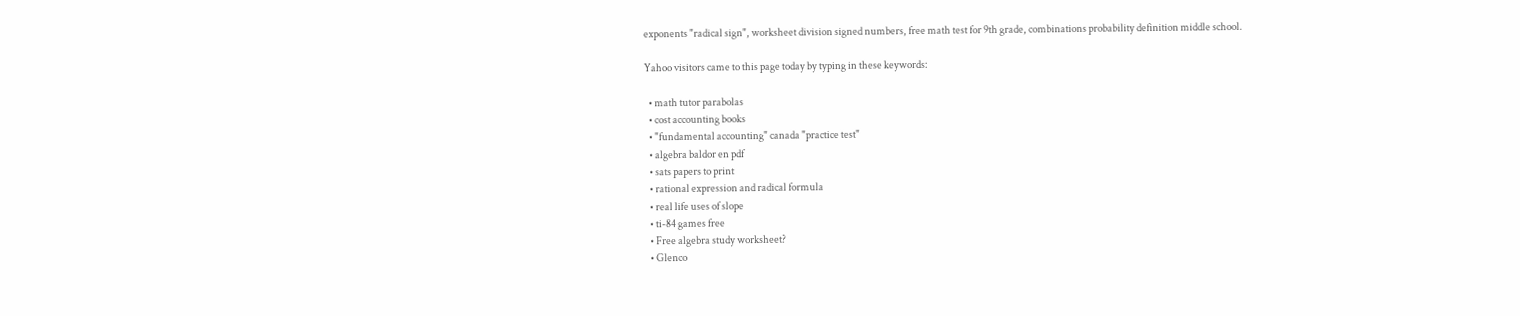exponents "radical sign", worksheet division signed numbers, free math test for 9th grade, combinations probability definition middle school.

Yahoo visitors came to this page today by typing in these keywords:

  • math tutor parabolas
  • cost accounting books
  • "fundamental accounting" canada "practice test"
  • algebra baldor en pdf
  • sats papers to print
  • rational expression and radical formula
  • real life uses of slope
  • ti-84 games free
  • Free algebra study worksheet?
  • Glenco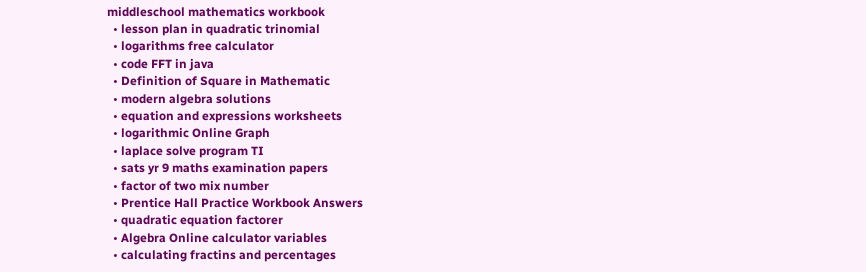middleschool mathematics workbook
  • lesson plan in quadratic trinomial
  • logarithms free calculator
  • code FFT in java
  • Definition of Square in Mathematic
  • modern algebra solutions
  • equation and expressions worksheets
  • logarithmic Online Graph
  • laplace solve program TI
  • sats yr 9 maths examination papers
  • factor of two mix number
  • Prentice Hall Practice Workbook Answers
  • quadratic equation factorer
  • Algebra Online calculator variables
  • calculating fractins and percentages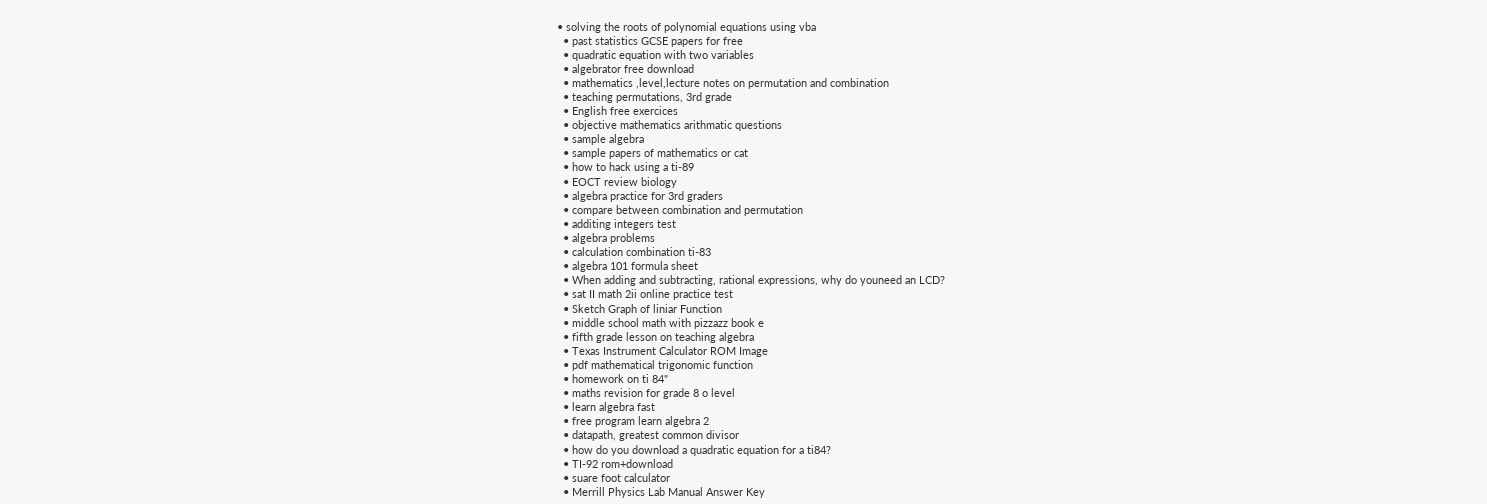• solving the roots of polynomial equations using vba
  • past statistics GCSE papers for free
  • quadratic equation with two variables
  • algebrator free download
  • mathematics ,level,lecture notes on permutation and combination
  • teaching permutations, 3rd grade
  • English free exercices
  • objective mathematics arithmatic questions
  • sample algebra
  • sample papers of mathematics or cat
  • how to hack using a ti-89
  • EOCT review biology
  • algebra practice for 3rd graders
  • compare between combination and permutation
  • additing integers test
  • algebra problems
  • calculation combination ti-83
  • algebra 101 formula sheet
  • When adding and subtracting, rational expressions, why do youneed an LCD?
  • sat II math 2ii online practice test
  • Sketch Graph of liniar Function
  • middle school math with pizzazz book e
  • fifth grade lesson on teaching algebra
  • Texas Instrument Calculator ROM Image
  • pdf mathematical trigonomic function
  • homework on ti 84"
  • maths revision for grade 8 o level
  • learn algebra fast
  • free program learn algebra 2
  • datapath, greatest common divisor
  • how do you download a quadratic equation for a ti84?
  • TI-92 rom+download
  • suare foot calculator
  • Merrill Physics Lab Manual Answer Key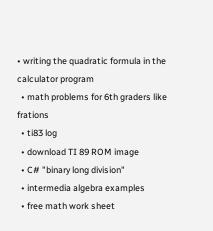• writing the quadratic formula in the calculator program
  • math problems for 6th graders like frations
  • ti83 log
  • download TI 89 ROM image
  • C# "binary long division"
  • intermedia algebra examples
  • free math work sheet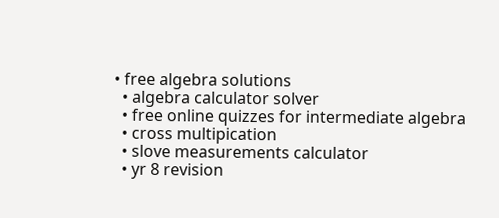• free algebra solutions
  • algebra calculator solver
  • free online quizzes for intermediate algebra
  • cross multipication
  • slove measurements calculator
  • yr 8 revision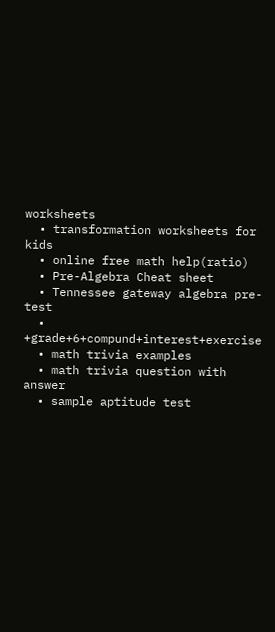worksheets
  • transformation worksheets for kids
  • online free math help(ratio)
  • Pre-Algebra Cheat sheet
  • Tennessee gateway algebra pre-test
  • +grade+6+compund+interest+exercise
  • math trivia examples
  • math trivia question with answer
  • sample aptitude test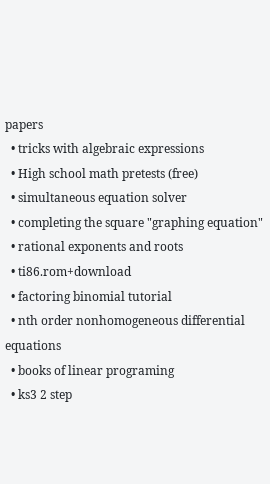papers
  • tricks with algebraic expressions
  • High school math pretests (free)
  • simultaneous equation solver
  • completing the square "graphing equation"
  • rational exponents and roots
  • ti86.rom+download
  • factoring binomial tutorial
  • nth order nonhomogeneous differential equations
  • books of linear programing
  • ks3 2 step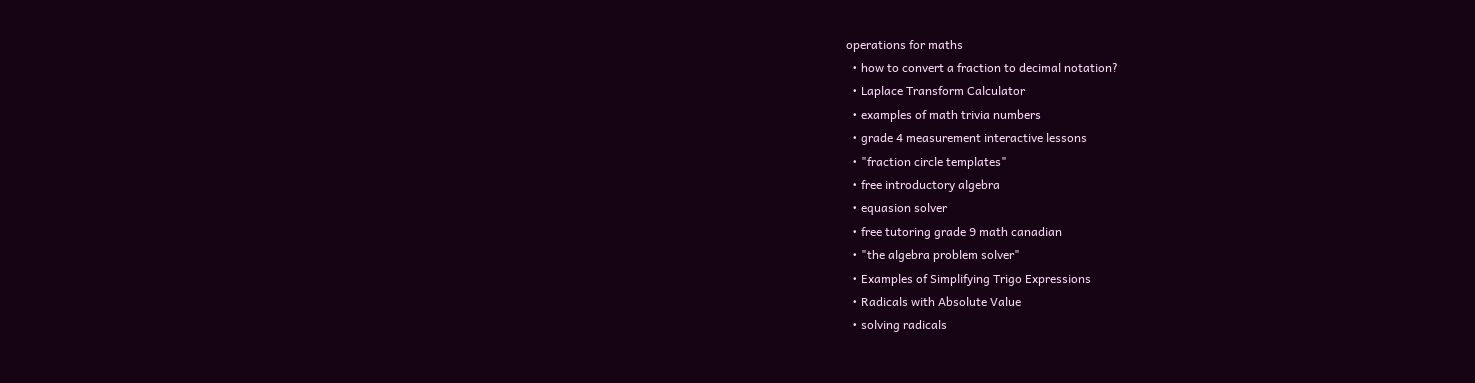operations for maths
  • how to convert a fraction to decimal notation?
  • Laplace Transform Calculator
  • examples of math trivia numbers
  • grade 4 measurement interactive lessons
  • "fraction circle templates"
  • free introductory algebra
  • equasion solver
  • free tutoring grade 9 math canadian
  • "the algebra problem solver"
  • Examples of Simplifying Trigo Expressions
  • Radicals with Absolute Value
  • solving radicals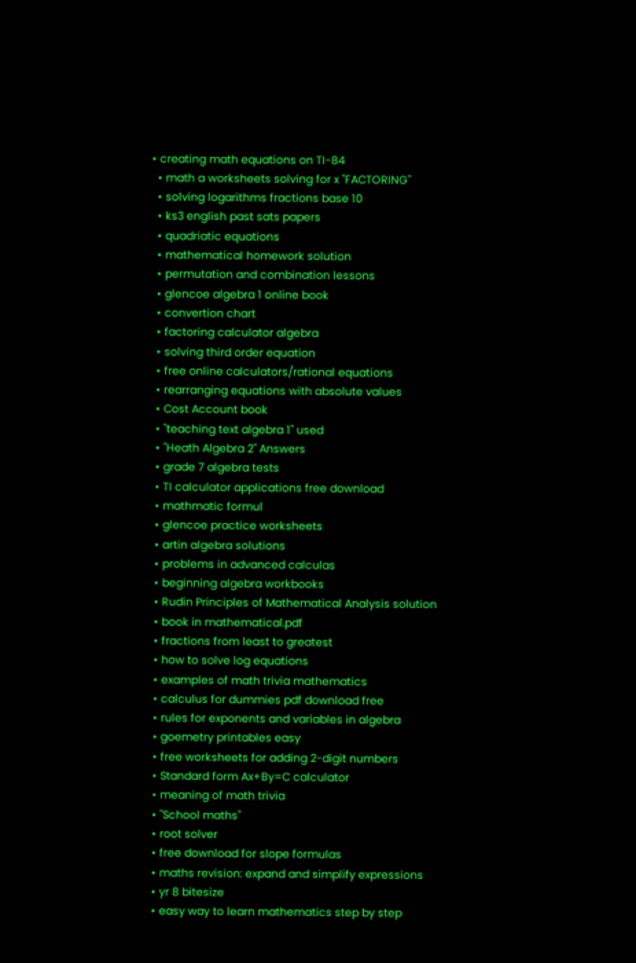• creating math equations on TI-84
  • math a worksheets solving for x "FACTORING"
  • solving logarithms fractions base 10
  • ks3 english past sats papers
  • quadriatic equations
  • mathematical homework solution
  • permutation and combination lessons
  • glencoe algebra 1 online book
  • convertion chart
  • factoring calculator algebra
  • solving third order equation
  • free online calculators/rational equations
  • rearranging equations with absolute values
  • Cost Account book
  • "teaching text algebra 1" used
  • "Heath Algebra 2" Answers
  • grade 7 algebra tests
  • TI calculator applications free download
  • mathmatic formul
  • glencoe practice worksheets
  • artin algebra solutions
  • problems in advanced calculas
  • beginning algebra workbooks
  • Rudin Principles of Mathematical Analysis solution
  • book in mathematical.pdf
  • fractions from least to greatest
  • how to solve log equations
  • examples of math trivia mathematics
  • calculus for dummies pdf download free
  • rules for exponents and variables in algebra
  • goemetry printables easy
  • free worksheets for adding 2-digit numbers
  • Standard form Ax+By=C calculator
  • meaning of math trivia
  • "School maths"
  • root solver
  • free download for slope formulas
  • maths revision: expand and simplify expressions
  • yr 8 bitesize
  • easy way to learn mathematics step by step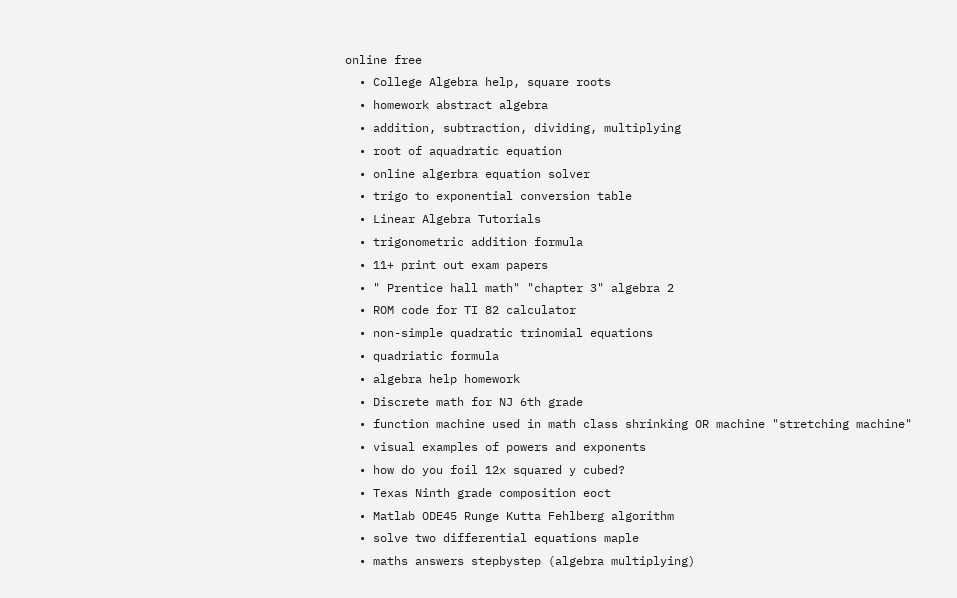online free
  • College Algebra help, square roots
  • homework abstract algebra
  • addition, subtraction, dividing, multiplying
  • root of aquadratic equation
  • online algerbra equation solver
  • trigo to exponential conversion table
  • Linear Algebra Tutorials
  • trigonometric addition formula
  • 11+ print out exam papers
  • " Prentice hall math" "chapter 3" algebra 2
  • ROM code for TI 82 calculator
  • non-simple quadratic trinomial equations
  • quadriatic formula
  • algebra help homework
  • Discrete math for NJ 6th grade
  • function machine used in math class shrinking OR machine "stretching machine"
  • visual examples of powers and exponents
  • how do you foil 12x squared y cubed?
  • Texas Ninth grade composition eoct
  • Matlab ODE45 Runge Kutta Fehlberg algorithm
  • solve two differential equations maple
  • maths answers stepbystep (algebra multiplying)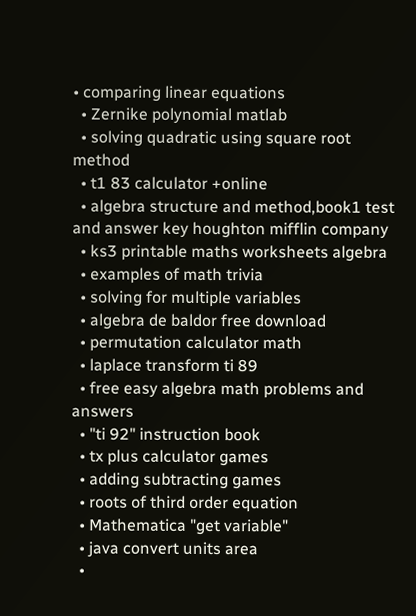• comparing linear equations
  • Zernike polynomial matlab
  • solving quadratic using square root method
  • t1 83 calculator +online
  • algebra structure and method,book1 test and answer key houghton mifflin company
  • ks3 printable maths worksheets algebra
  • examples of math trivia
  • solving for multiple variables
  • algebra de baldor free download
  • permutation calculator math
  • laplace transform ti 89
  • free easy algebra math problems and answers
  • "ti 92" instruction book
  • tx plus calculator games
  • adding subtracting games
  • roots of third order equation
  • Mathematica "get variable"
  • java convert units area
  •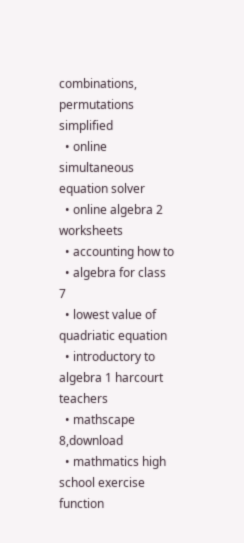combinations, permutations simplified
  • online simultaneous equation solver
  • online algebra 2 worksheets
  • accounting how to
  • algebra for class 7
  • lowest value of quadriatic equation
  • introductory to algebra 1 harcourt teachers
  • mathscape 8,download
  • mathmatics high school exercise function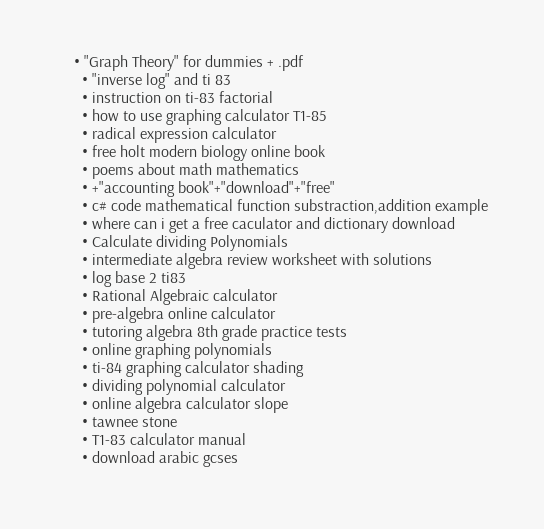• "Graph Theory" for dummies + .pdf
  • "inverse log" and ti 83
  • instruction on ti-83 factorial
  • how to use graphing calculator T1-85
  • radical expression calculator
  • free holt modern biology online book
  • poems about math mathematics
  • +"accounting book"+"download"+"free"
  • c# code mathematical function substraction,addition example
  • where can i get a free caculator and dictionary download
  • Calculate dividing Polynomials
  • intermediate algebra review worksheet with solutions
  • log base 2 ti83
  • Rational Algebraic calculator
  • pre-algebra online calculator
  • tutoring algebra 8th grade practice tests
  • online graphing polynomials
  • ti-84 graphing calculator shading
  • dividing polynomial calculator
  • online algebra calculator slope
  • tawnee stone
  • T1-83 calculator manual
  • download arabic gcses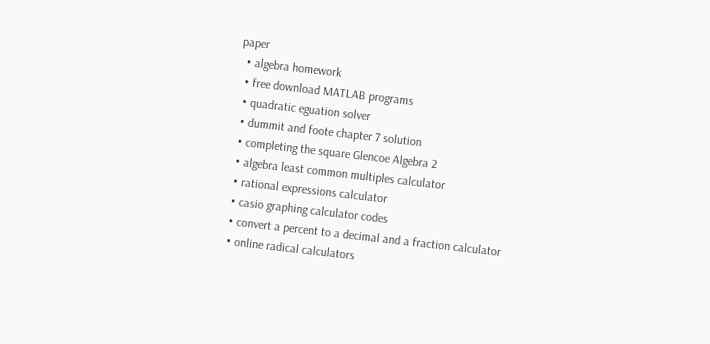paper
  • algebra homework
  • free download MATLAB programs
  • quadratic eguation solver
  • dummit and foote chapter 7 solution
  • completing the square Glencoe Algebra 2
  • algebra least common multiples calculator
  • rational expressions calculator
  • casio graphing calculator codes
  • convert a percent to a decimal and a fraction calculator
  • online radical calculators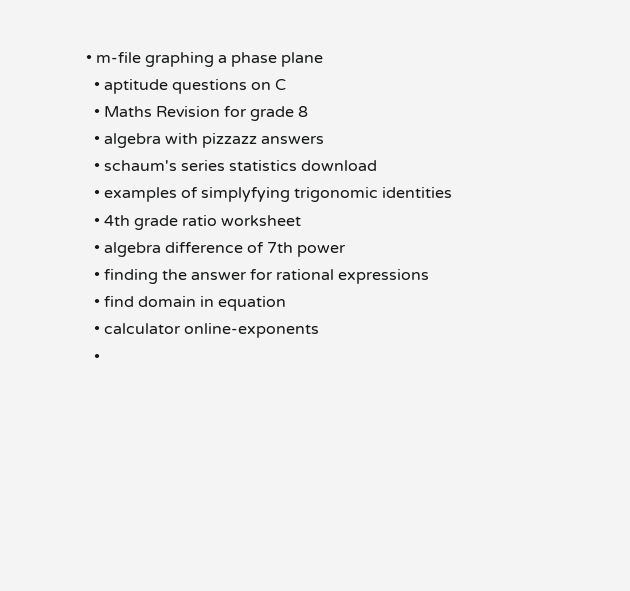• m-file graphing a phase plane
  • aptitude questions on C
  • Maths Revision for grade 8
  • algebra with pizzazz answers
  • schaum's series statistics download
  • examples of simplyfying trigonomic identities
  • 4th grade ratio worksheet
  • algebra difference of 7th power
  • finding the answer for rational expressions
  • find domain in equation
  • calculator online-exponents
  •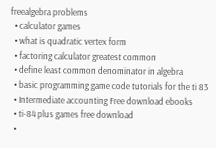freealgebra problems
  • calculator games
  • what is quadratic vertex form
  • factoring calculator greatest common
  • define least common denominator in algebra
  • basic programming game code tutorials for the ti 83
  • Intermediate accounting Free download ebooks
  • ti-84 plus games free download
  •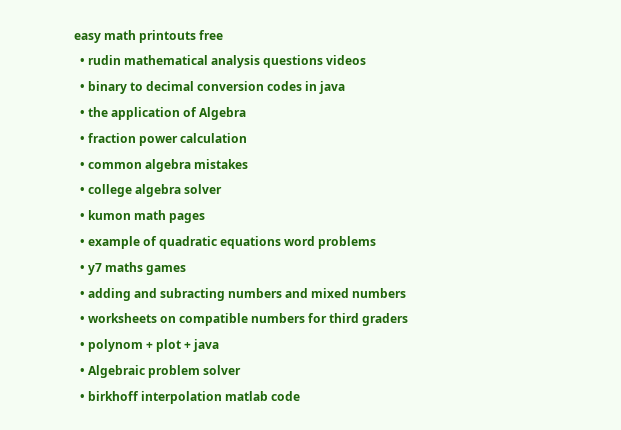easy math printouts free
  • rudin mathematical analysis questions videos
  • binary to decimal conversion codes in java
  • the application of Algebra
  • fraction power calculation
  • common algebra mistakes
  • college algebra solver
  • kumon math pages
  • example of quadratic equations word problems
  • y7 maths games
  • adding and subracting numbers and mixed numbers
  • worksheets on compatible numbers for third graders
  • polynom + plot + java
  • Algebraic problem solver
  • birkhoff interpolation matlab code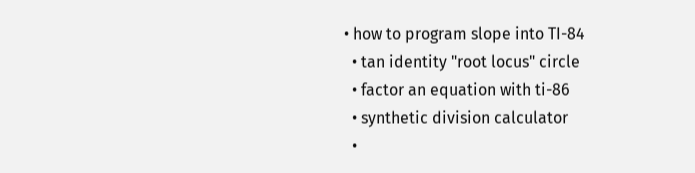• how to program slope into TI-84
  • tan identity "root locus" circle
  • factor an equation with ti-86
  • synthetic division calculator
  •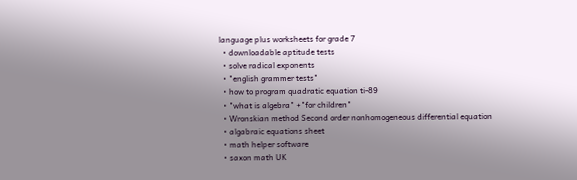language plus worksheets for grade 7
  • downloadable aptitude tests
  • solve radical exponents
  • "english grammer tests"
  • how to program quadratic equation ti-89
  • "what is algebra" +"for children"
  • Wronskian method Second order nonhomogeneous differential equation
  • algabraic equations sheet
  • math helper software
  • saxon math UK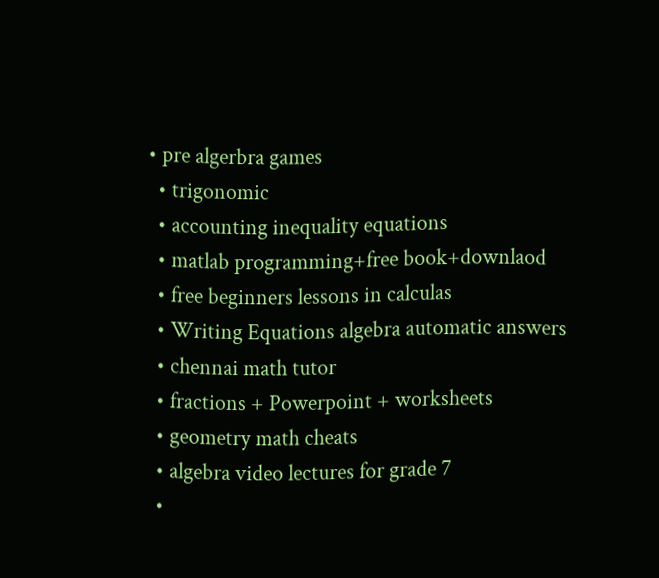• pre algerbra games
  • trigonomic
  • accounting inequality equations
  • matlab programming+free book+downlaod
  • free beginners lessons in calculas
  • Writing Equations algebra automatic answers
  • chennai math tutor
  • fractions + Powerpoint + worksheets
  • geometry math cheats
  • algebra video lectures for grade 7
  •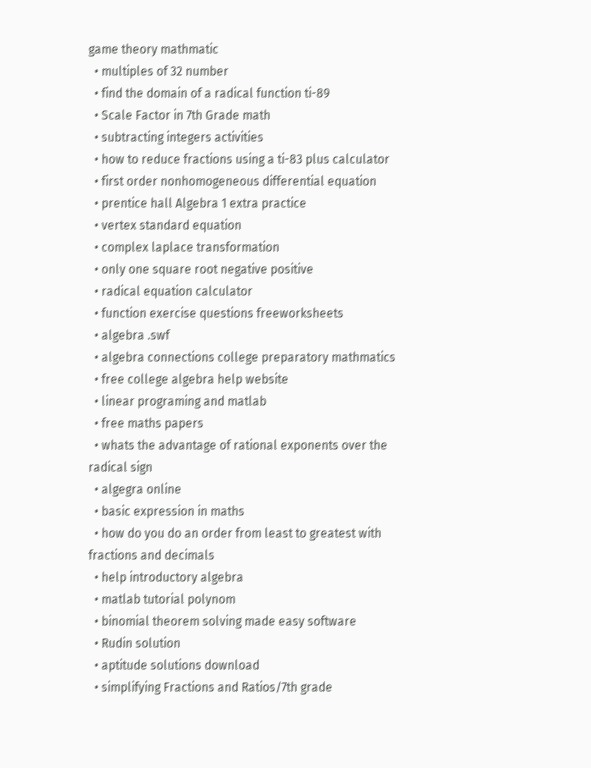game theory mathmatic
  • multiples of 32 number
  • find the domain of a radical function ti-89
  • Scale Factor in 7th Grade math
  • subtracting integers activities
  • how to reduce fractions using a ti-83 plus calculator
  • first order nonhomogeneous differential equation
  • prentice hall Algebra 1 extra practice
  • vertex standard equation
  • complex laplace transformation
  • only one square root negative positive
  • radical equation calculator
  • function exercise questions freeworksheets
  • algebra .swf
  • algebra connections college preparatory mathmatics
  • free college algebra help website
  • linear programing and matlab
  • free maths papers
  • whats the advantage of rational exponents over the radical sign
  • algegra online
  • basic expression in maths
  • how do you do an order from least to greatest with fractions and decimals
  • help introductory algebra
  • matlab tutorial polynom
  • binomial theorem solving made easy software
  • Rudin solution
  • aptitude solutions download
  • simplifying Fractions and Ratios/7th grade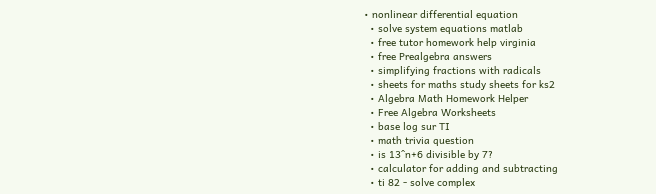• nonlinear differential equation
  • solve system equations matlab
  • free tutor homework help virginia
  • free Prealgebra answers
  • simplifying fractions with radicals
  • sheets for maths study sheets for ks2
  • Algebra Math Homework Helper
  • Free Algebra Worksheets
  • base log sur TI
  • math trivia question
  • is 13^n+6 divisible by 7?
  • calculator for adding and subtracting
  • ti 82 - solve complex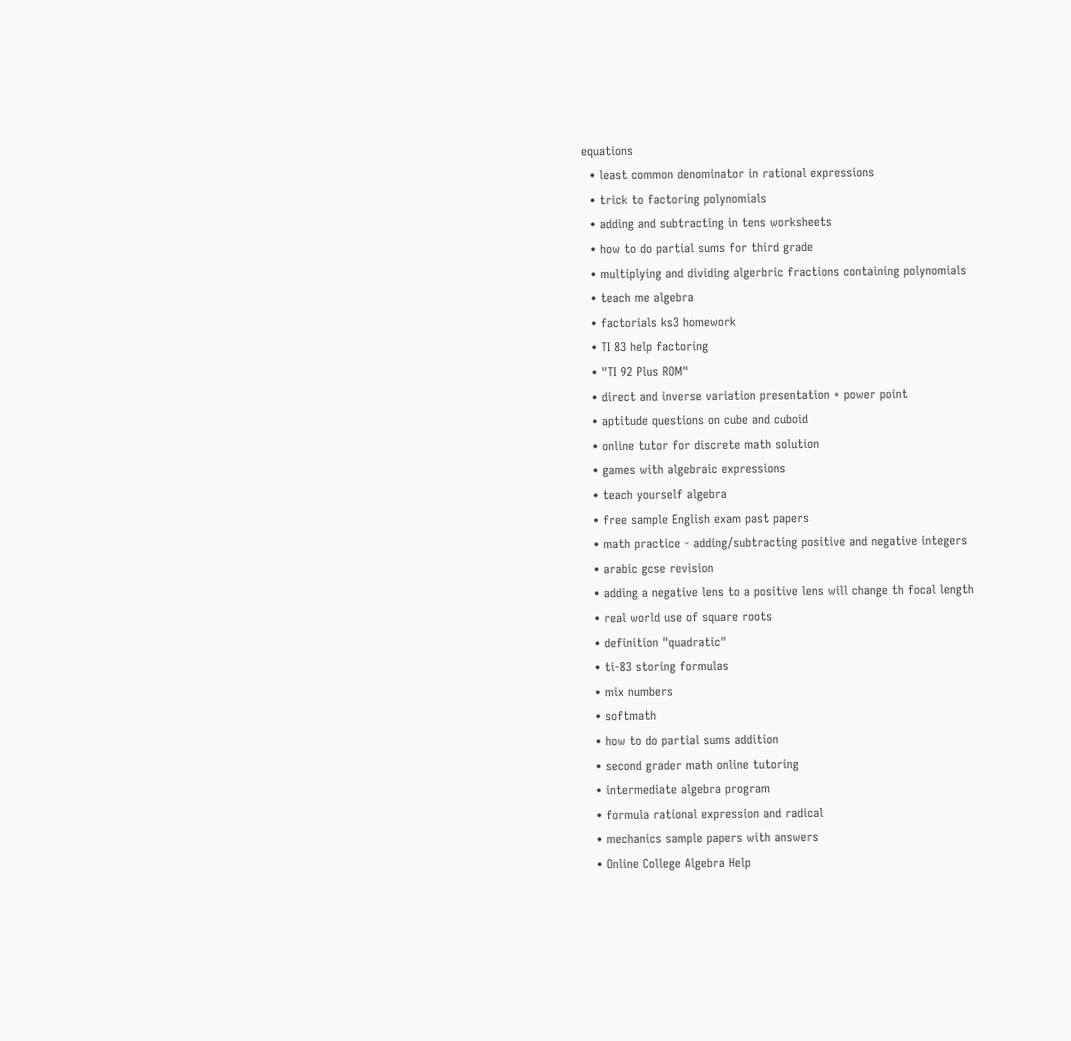equations
  • least common denominator in rational expressions
  • trick to factoring polynomials
  • adding and subtracting in tens worksheets
  • how to do partial sums for third grade
  • multiplying and dividing algerbric fractions containing polynomials
  • teach me algebra
  • factorials ks3 homework
  • TI 83 help factoring
  • "TI 92 Plus ROM"
  • direct and inverse variation presentation + power point
  • aptitude questions on cube and cuboid
  • online tutor for discrete math solution
  • games with algebraic expressions
  • teach yourself algebra
  • free sample English exam past papers
  • math practice - adding/subtracting positive and negative integers
  • arabic gcse revision
  • adding a negative lens to a positive lens will change th focal length
  • real world use of square roots
  • definition "quadratic"
  • ti-83 storing formulas
  • mix numbers
  • softmath
  • how to do partial sums addition
  • second grader math online tutoring
  • intermediate algebra program
  • formula rational expression and radical
  • mechanics sample papers with answers
  • Online College Algebra Help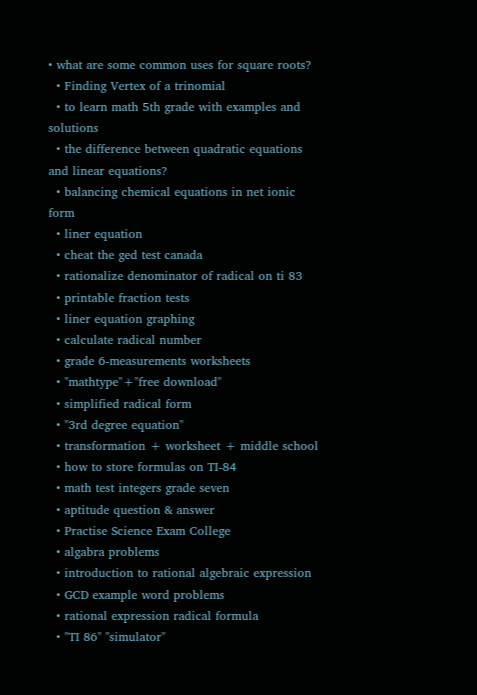• what are some common uses for square roots?
  • Finding Vertex of a trinomial
  • to learn math 5th grade with examples and solutions
  • the difference between quadratic equations and linear equations?
  • balancing chemical equations in net ionic form
  • liner equation
  • cheat the ged test canada
  • rationalize denominator of radical on ti 83
  • printable fraction tests
  • liner equation graphing
  • calculate radical number
  • grade 6-measurements worksheets
  • "mathtype"+"free download"
  • simplified radical form
  • "3rd degree equation"
  • transformation + worksheet + middle school
  • how to store formulas on TI-84
  • math test integers grade seven
  • aptitude question & answer
  • Practise Science Exam College
  • algabra problems
  • introduction to rational algebraic expression
  • GCD example word problems
  • rational expression radical formula
  • "TI 86" "simulator"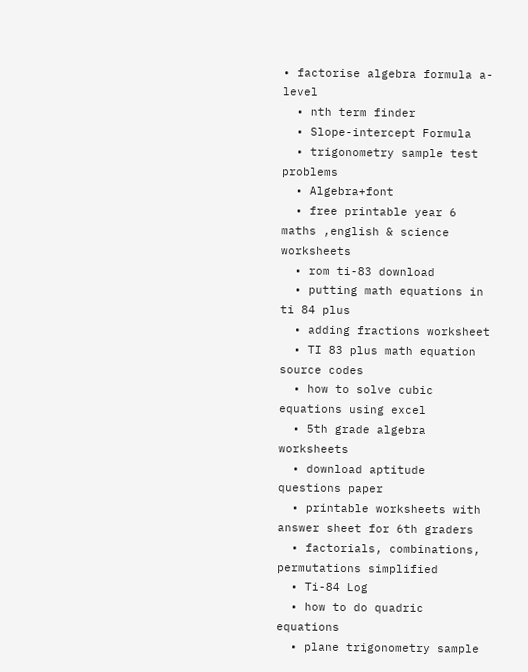• factorise algebra formula a-level
  • nth term finder
  • Slope-intercept Formula
  • trigonometry sample test problems
  • Algebra+font
  • free printable year 6 maths ,english & science worksheets
  • rom ti-83 download
  • putting math equations in ti 84 plus
  • adding fractions worksheet
  • TI 83 plus math equation source codes
  • how to solve cubic equations using excel
  • 5th grade algebra worksheets
  • download aptitude questions paper
  • printable worksheets with answer sheet for 6th graders
  • factorials, combinations, permutations simplified
  • Ti-84 Log
  • how to do quadric equations
  • plane trigonometry sample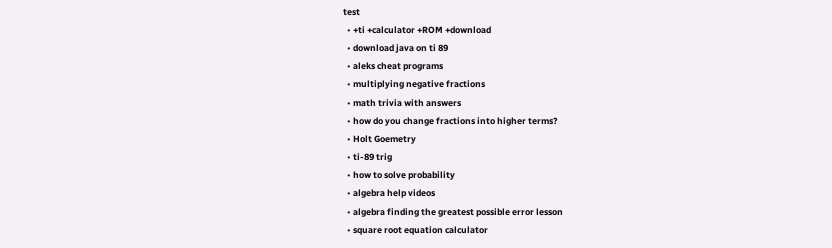test
  • +ti +calculator +ROM +download
  • download java on ti 89
  • aleks cheat programs
  • multiplying negative fractions
  • math trivia with answers
  • how do you change fractions into higher terms?
  • Holt Goemetry
  • ti-89 trig
  • how to solve probability
  • algebra help videos
  • algebra finding the greatest possible error lesson
  • square root equation calculator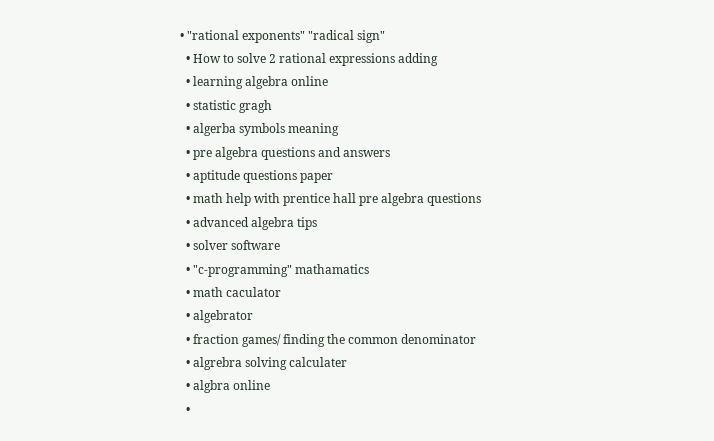• "rational exponents" "radical sign"
  • How to solve 2 rational expressions adding
  • learning algebra online
  • statistic gragh
  • algerba symbols meaning
  • pre algebra questions and answers
  • aptitude questions paper
  • math help with prentice hall pre algebra questions
  • advanced algebra tips
  • solver software
  • "c-programming" mathamatics
  • math caculator
  • algebrator
  • fraction games/ finding the common denominator
  • algrebra solving calculater
  • algbra online
  •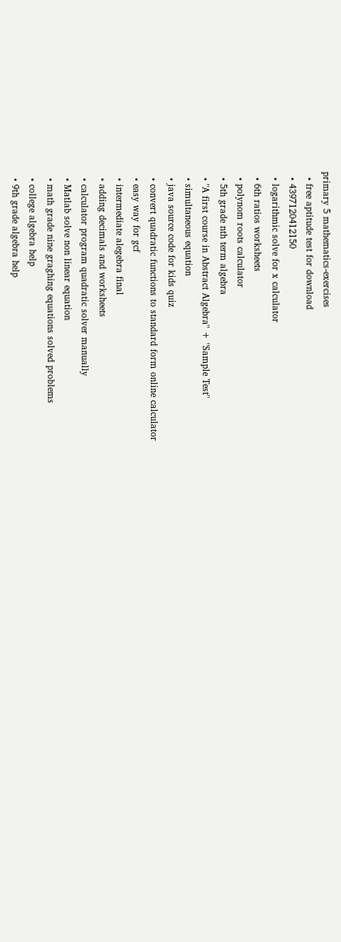primary 5 mathematics-exercises
  • free aptitude test for download
  • 4397120412150
  • logarithmic solve for x calculator
  • 6th ratios worksheets
  • polynom roots calculator
  • 5th grade nth term algebra
  • "A first course in Abstract Algebra" + "Sample Test"
  • simultaneous equation
  • java source code for kids quiz
  • convert quadratic functions to standard form online calculator
  • easy way for gcf
  • intermediate alegebra final
  • adding decimals and worksheets
  • calculator program quadratic solver manually
  • Matlab solve non linear equation
  • math grade nine graghing equations solved problems
  • college algebra help
  • 9th grade algebra help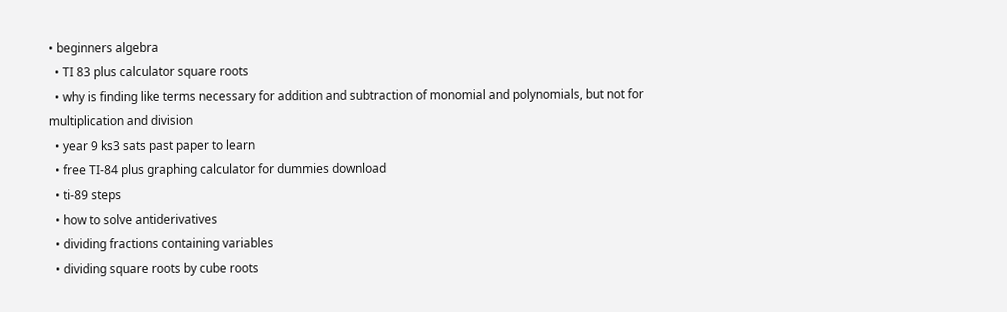• beginners algebra
  • TI 83 plus calculator square roots
  • why is finding like terms necessary for addition and subtraction of monomial and polynomials, but not for multiplication and division
  • year 9 ks3 sats past paper to learn
  • free TI-84 plus graphing calculator for dummies download
  • ti-89 steps
  • how to solve antiderivatives
  • dividing fractions containing variables
  • dividing square roots by cube roots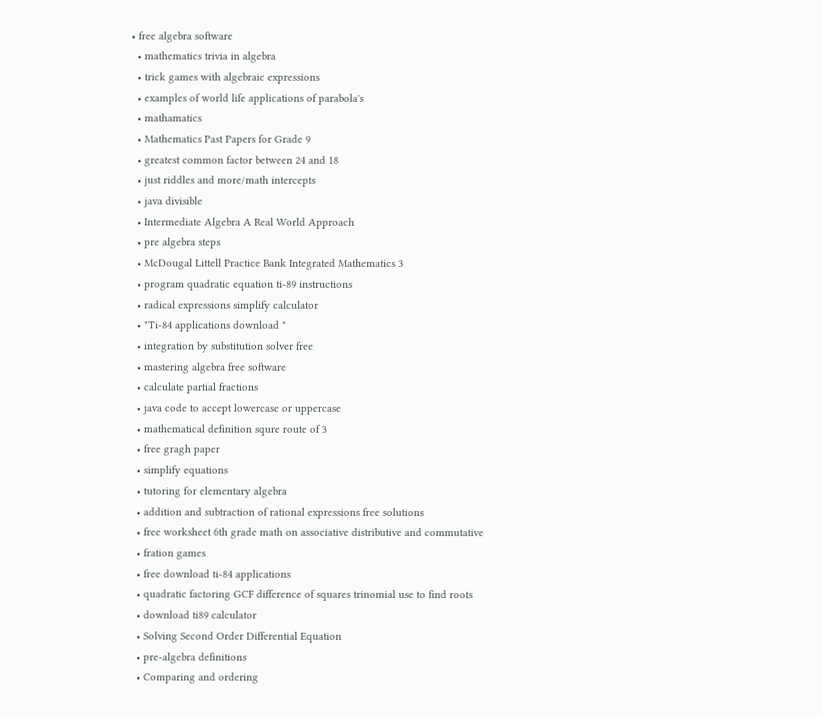• free algebra software
  • mathematics trivia in algebra
  • trick games with algebraic expressions
  • examples of world life applications of parabola's
  • mathamatics
  • Mathematics Past Papers for Grade 9
  • greatest common factor between 24 and 18
  • just riddles and more/math intercepts
  • java divisible
  • Intermediate Algebra A Real World Approach
  • pre algebra steps
  • McDougal Littell Practice Bank Integrated Mathematics 3
  • program quadratic equation ti-89 instructions
  • radical expressions simplify calculator
  • "Ti-84 applications download "
  • integration by substitution solver free
  • mastering algebra free software
  • calculate partial fractions
  • java code to accept lowercase or uppercase
  • mathematical definition squre route of 3
  • free gragh paper
  • simplify equations
  • tutoring for elementary algebra
  • addition and subtraction of rational expressions free solutions
  • free worksheet 6th grade math on associative distributive and commutative
  • fration games
  • free download ti-84 applications
  • quadratic factoring GCF difference of squares trinomial use to find roots
  • download ti89 calculator
  • Solving Second Order Differential Equation
  • pre-algebra definitions
  • Comparing and ordering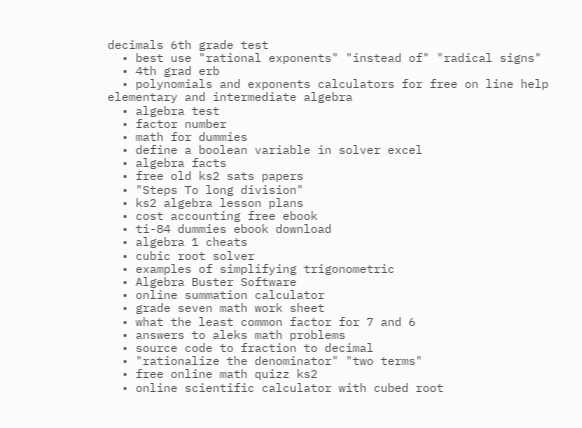decimals 6th grade test
  • best use "rational exponents" "instead of" "radical signs"
  • 4th grad erb
  • polynomials and exponents calculators for free on line help elementary and intermediate algebra
  • algebra test
  • factor number
  • math for dummies
  • define a boolean variable in solver excel
  • algebra facts
  • free old ks2 sats papers
  • "Steps To long division"
  • ks2 algebra lesson plans
  • cost accounting free ebook
  • ti-84 dummies ebook download
  • algebra 1 cheats
  • cubic root solver
  • examples of simplifying trigonometric
  • Algebra Buster Software
  • online summation calculator
  • grade seven math work sheet
  • what the least common factor for 7 and 6
  • answers to aleks math problems
  • source code to fraction to decimal
  • "rationalize the denominator" "two terms"
  • free online math quizz ks2
  • online scientific calculator with cubed root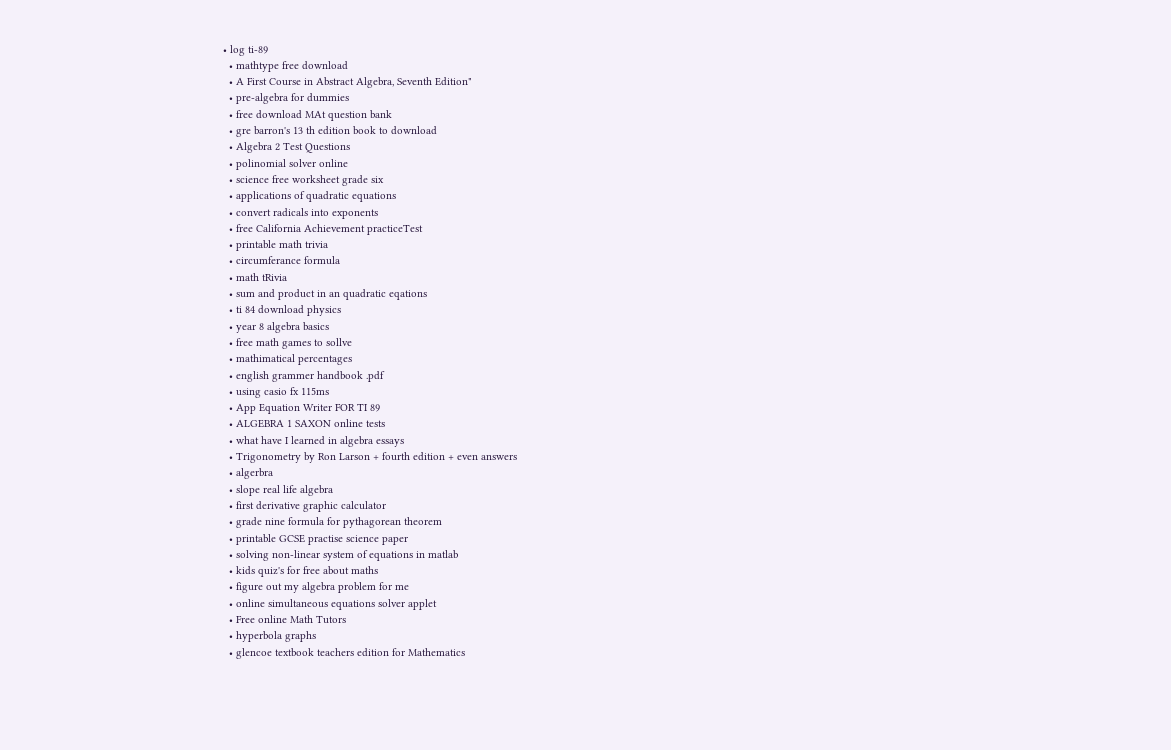• log ti-89
  • mathtype free download
  • A First Course in Abstract Algebra, Seventh Edition"
  • pre-algebra for dummies
  • free download MAt question bank
  • gre barron's 13 th edition book to download
  • Algebra 2 Test Questions
  • polinomial solver online
  • science free worksheet grade six
  • applications of quadratic equations
  • convert radicals into exponents
  • free California Achievement practiceTest
  • printable math trivia
  • circumferance formula
  • math tRivia
  • sum and product in an quadratic eqations
  • ti 84 download physics
  • year 8 algebra basics
  • free math games to sollve
  • mathimatical percentages
  • english grammer handbook .pdf
  • using casio fx 115ms
  • App Equation Writer FOR TI 89
  • ALGEBRA 1 SAXON online tests
  • what have I learned in algebra essays
  • Trigonometry by Ron Larson + fourth edition + even answers
  • algerbra
  • slope real life algebra
  • first derivative graphic calculator
  • grade nine formula for pythagorean theorem
  • printable GCSE practise science paper
  • solving non-linear system of equations in matlab
  • kids quiz's for free about maths
  • figure out my algebra problem for me
  • online simultaneous equations solver applet
  • Free online Math Tutors
  • hyperbola graphs
  • glencoe textbook teachers edition for Mathematics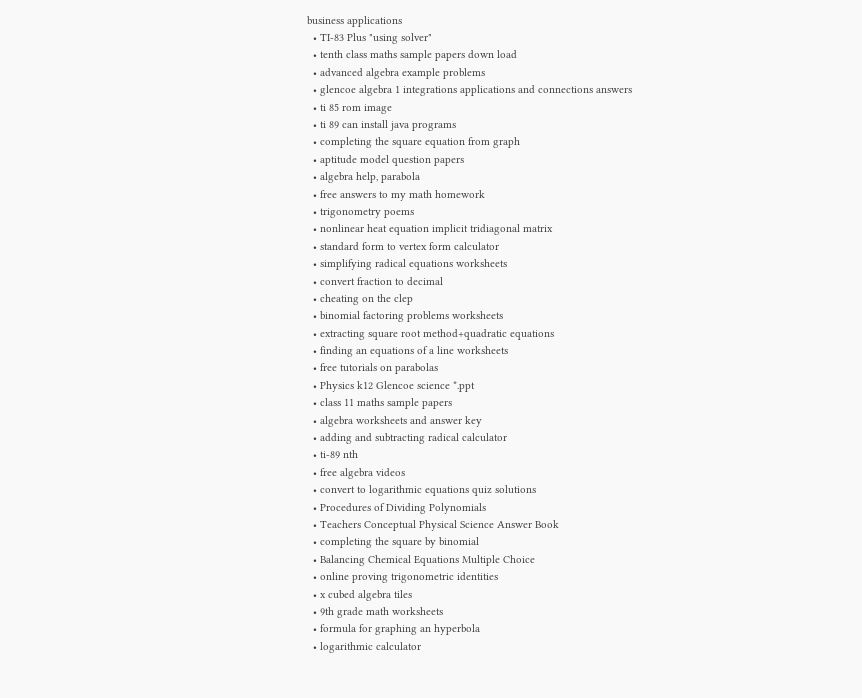business applications
  • TI-83 Plus "using solver"
  • tenth class maths sample papers down load
  • advanced algebra example problems
  • glencoe algebra 1 integrations applications and connections answers
  • ti 85 rom image
  • ti 89 can install java programs
  • completing the square equation from graph
  • aptitude model question papers
  • algebra help, parabola
  • free answers to my math homework
  • trigonometry poems
  • nonlinear heat equation implicit tridiagonal matrix
  • standard form to vertex form calculator
  • simplifying radical equations worksheets
  • convert fraction to decimal
  • cheating on the clep
  • binomial factoring problems worksheets
  • extracting square root method+quadratic equations
  • finding an equations of a line worksheets
  • free tutorials on parabolas
  • Physics k12 Glencoe science *.ppt
  • class 11 maths sample papers
  • algebra worksheets and answer key
  • adding and subtracting radical calculator
  • ti-89 nth
  • free algebra videos
  • convert to logarithmic equations quiz solutions
  • Procedures of Dividing Polynomials
  • Teachers Conceptual Physical Science Answer Book
  • completing the square by binomial
  • Balancing Chemical Equations Multiple Choice
  • online proving trigonometric identities
  • x cubed algebra tiles
  • 9th grade math worksheets
  • formula for graphing an hyperbola
  • logarithmic calculator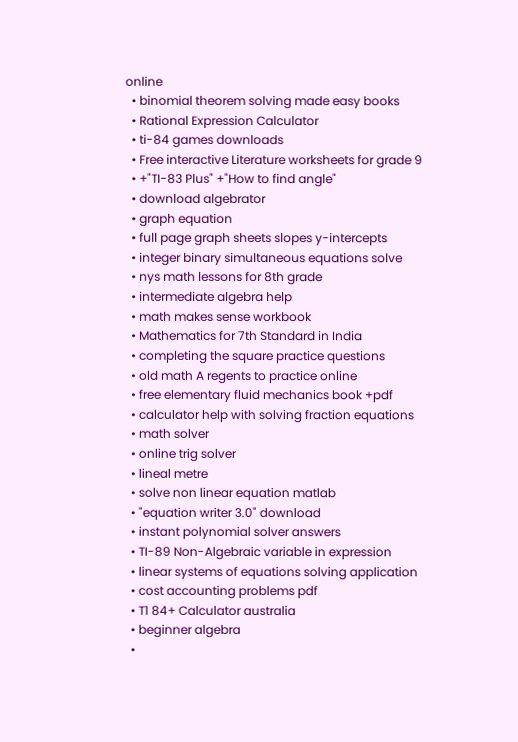online
  • binomial theorem solving made easy books
  • Rational Expression Calculator
  • ti-84 games downloads
  • Free interactive Literature worksheets for grade 9
  • +"TI-83 Plus" +"How to find angle"
  • download algebrator
  • graph equation
  • full page graph sheets slopes y-intercepts
  • integer binary simultaneous equations solve
  • nys math lessons for 8th grade
  • intermediate algebra help
  • math makes sense workbook
  • Mathematics for 7th Standard in India
  • completing the square practice questions
  • old math A regents to practice online
  • free elementary fluid mechanics book +pdf
  • calculator help with solving fraction equations
  • math solver
  • online trig solver
  • lineal metre
  • solve non linear equation matlab
  • "equation writer 3.0" download
  • instant polynomial solver answers
  • TI-89 Non-Algebraic variable in expression
  • linear systems of equations solving application
  • cost accounting problems pdf
  • T1 84+ Calculator australia
  • beginner algebra
  •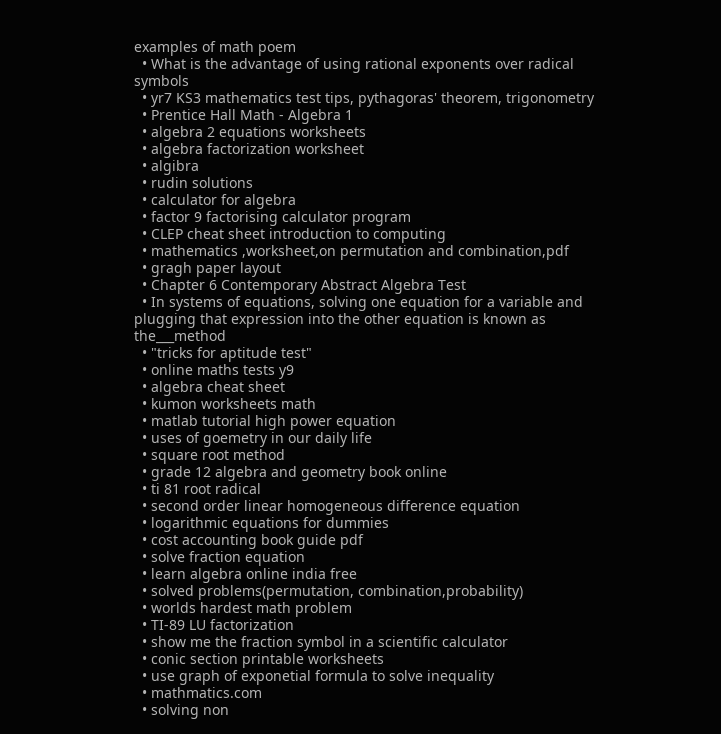examples of math poem
  • What is the advantage of using rational exponents over radical symbols
  • yr7 KS3 mathematics test tips, pythagoras' theorem, trigonometry
  • Prentice Hall Math - Algebra 1
  • algebra 2 equations worksheets
  • algebra factorization worksheet
  • algibra
  • rudin solutions
  • calculator for algebra
  • factor 9 factorising calculator program
  • CLEP cheat sheet introduction to computing
  • mathematics ,worksheet,on permutation and combination,pdf
  • gragh paper layout
  • Chapter 6 Contemporary Abstract Algebra Test
  • In systems of equations, solving one equation for a variable and plugging that expression into the other equation is known as the___method
  • "tricks for aptitude test"
  • online maths tests y9
  • algebra cheat sheet
  • kumon worksheets math
  • matlab tutorial high power equation
  • uses of goemetry in our daily life
  • square root method
  • grade 12 algebra and geometry book online
  • ti 81 root radical
  • second order linear homogeneous difference equation
  • logarithmic equations for dummies
  • cost accounting book guide pdf
  • solve fraction equation
  • learn algebra online india free
  • solved problems(permutation, combination,probability)
  • worlds hardest math problem
  • TI-89 LU factorization
  • show me the fraction symbol in a scientific calculator
  • conic section printable worksheets
  • use graph of exponetial formula to solve inequality
  • mathmatics.com
  • solving non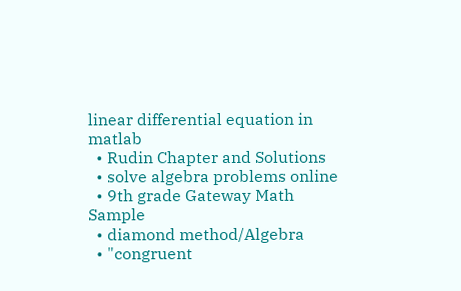linear differential equation in matlab
  • Rudin Chapter and Solutions
  • solve algebra problems online
  • 9th grade Gateway Math Sample
  • diamond method/Algebra
  • "congruent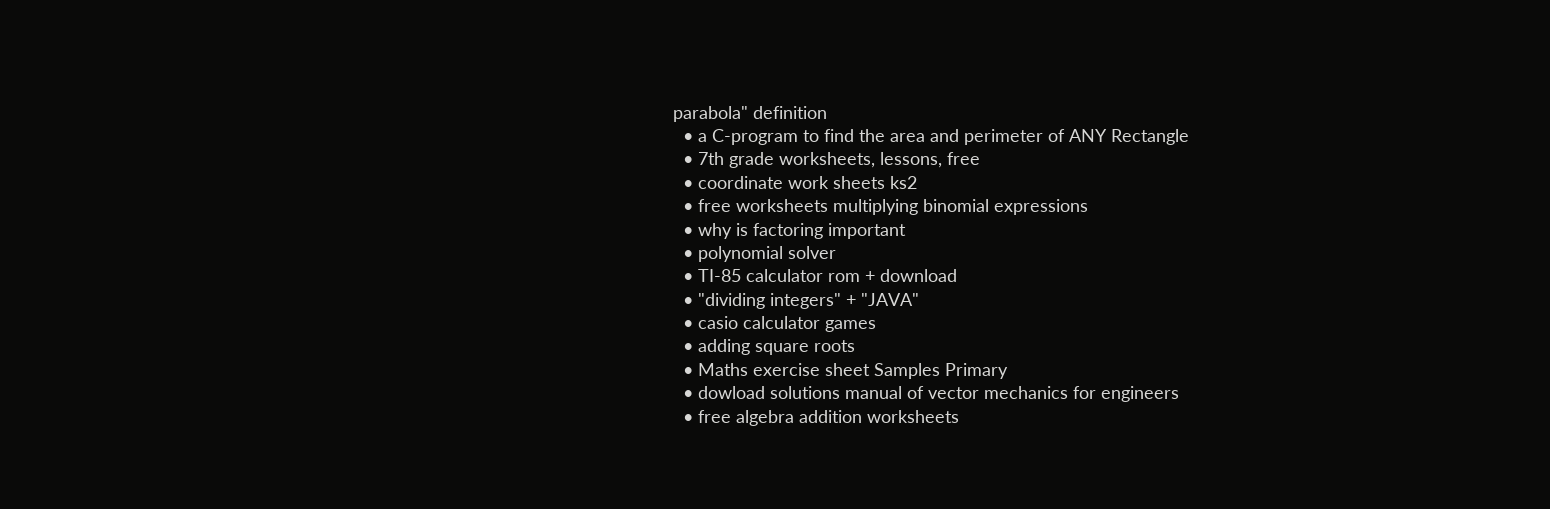parabola" definition
  • a C-program to find the area and perimeter of ANY Rectangle
  • 7th grade worksheets, lessons, free
  • coordinate work sheets ks2
  • free worksheets multiplying binomial expressions
  • why is factoring important
  • polynomial solver
  • TI-85 calculator rom + download
  • "dividing integers" + "JAVA"
  • casio calculator games
  • adding square roots
  • Maths exercise sheet Samples Primary
  • dowload solutions manual of vector mechanics for engineers
  • free algebra addition worksheets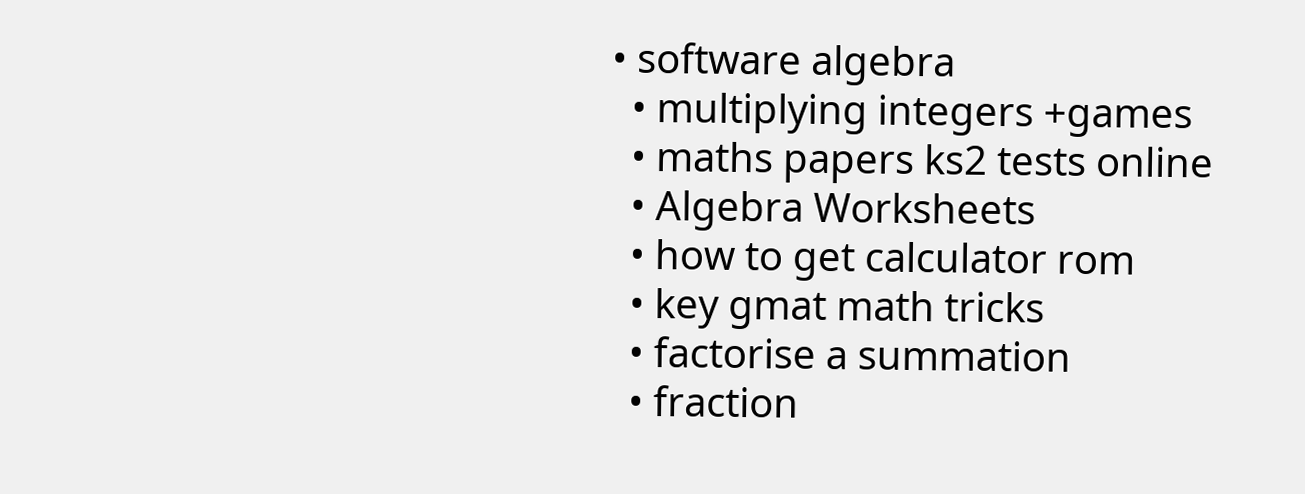• software algebra
  • multiplying integers +games
  • maths papers ks2 tests online
  • Algebra Worksheets
  • how to get calculator rom
  • key gmat math tricks
  • factorise a summation
  • fraction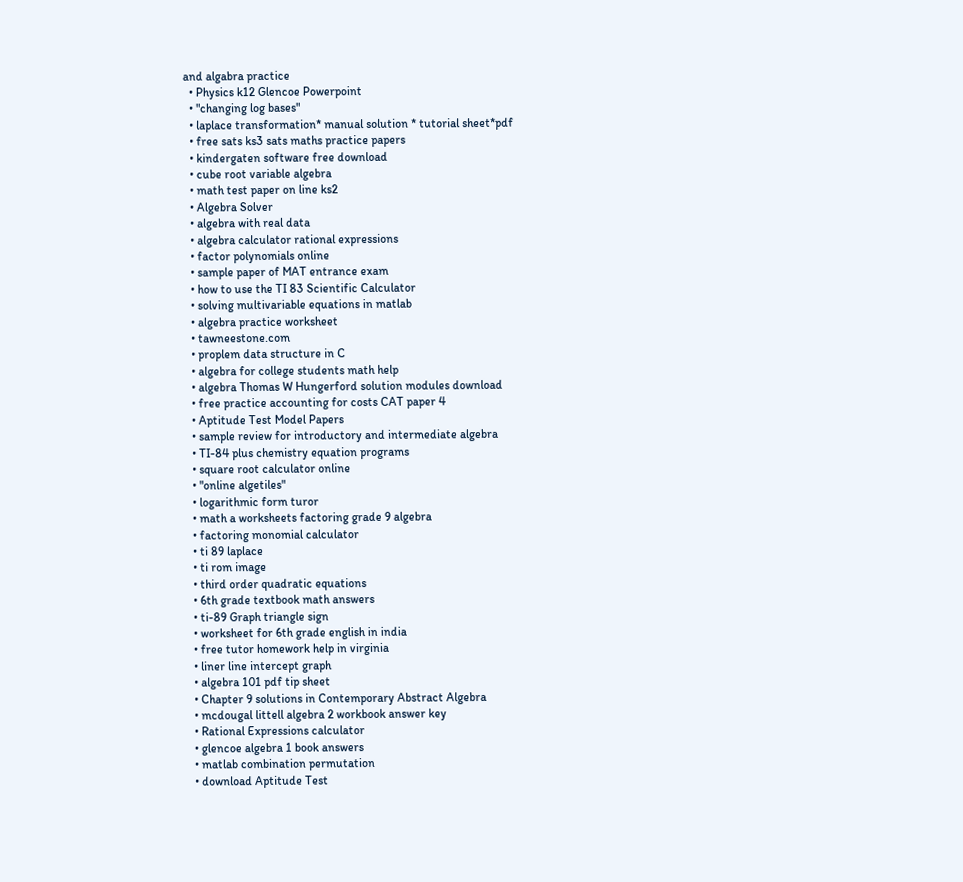and algabra practice
  • Physics k12 Glencoe Powerpoint
  • "changing log bases"
  • laplace transformation* manual solution * tutorial sheet*pdf
  • free sats ks3 sats maths practice papers
  • kindergaten software free download
  • cube root variable algebra
  • math test paper on line ks2
  • Algebra Solver
  • algebra with real data
  • algebra calculator rational expressions
  • factor polynomials online
  • sample paper of MAT entrance exam
  • how to use the TI 83 Scientific Calculator
  • solving multivariable equations in matlab
  • algebra practice worksheet
  • tawneestone.com
  • proplem data structure in C
  • algebra for college students math help
  • algebra Thomas W Hungerford solution modules download
  • free practice accounting for costs CAT paper 4
  • Aptitude Test Model Papers
  • sample review for introductory and intermediate algebra
  • TI-84 plus chemistry equation programs
  • square root calculator online
  • "online algetiles"
  • logarithmic form turor
  • math a worksheets factoring grade 9 algebra
  • factoring monomial calculator
  • ti 89 laplace
  • ti rom image
  • third order quadratic equations
  • 6th grade textbook math answers
  • ti-89 Graph triangle sign
  • worksheet for 6th grade english in india
  • free tutor homework help in virginia
  • liner line intercept graph
  • algebra 101 pdf tip sheet
  • Chapter 9 solutions in Contemporary Abstract Algebra
  • mcdougal littell algebra 2 workbook answer key
  • Rational Expressions calculator
  • glencoe algebra 1 book answers
  • matlab combination permutation
  • download Aptitude Test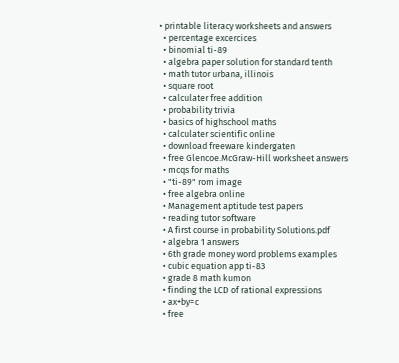• printable literacy worksheets and answers
  • percentage excercices
  • binomial ti-89
  • algebra paper solution for standard tenth
  • math tutor urbana, illinois
  • square root
  • calculater free addition
  • probability trivia
  • basics of highschool maths
  • calculater scientific online
  • download freeware kindergaten
  • free Glencoe.McGraw-Hill worksheet answers
  • mcqs for maths
  • "ti-89" rom image
  • free algebra online
  • Management aptitude test papers
  • reading tutor software
  • A first course in probability Solutions.pdf
  • algebra 1 answers
  • 6th grade money word problems examples
  • cubic equation app ti-83
  • grade 8 math kumon
  • finding the LCD of rational expressions
  • ax+by=c
  • free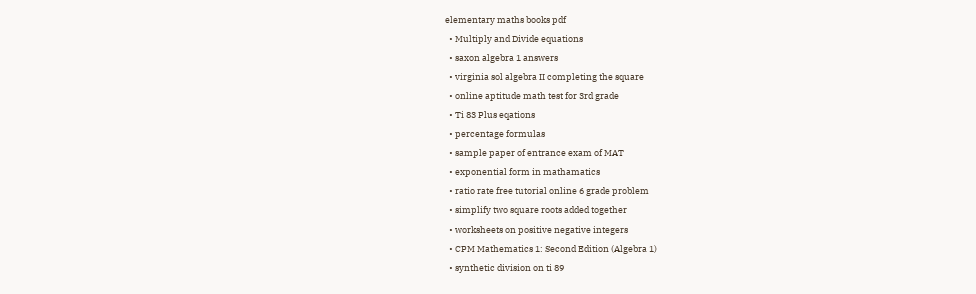elementary maths books pdf
  • Multiply and Divide equations
  • saxon algebra 1 answers
  • virginia sol algebra II completing the square
  • online aptitude math test for 3rd grade
  • Ti 83 Plus eqations
  • percentage formulas
  • sample paper of entrance exam of MAT
  • exponential form in mathamatics
  • ratio rate free tutorial online 6 grade problem
  • simplify two square roots added together
  • worksheets on positive negative integers
  • CPM Mathematics 1: Second Edition (Algebra 1)
  • synthetic division on ti 89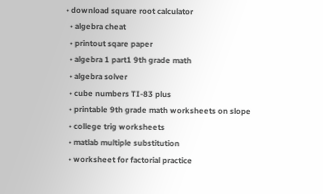• download square root calculator
  • algebra cheat
  • printout sqare paper
  • algebra 1 part1 9th grade math
  • algebra solver
  • cube numbers TI-83 plus
  • printable 9th grade math worksheets on slope
  • college trig worksheets
  • matlab multiple substitution
  • worksheet for factorial practice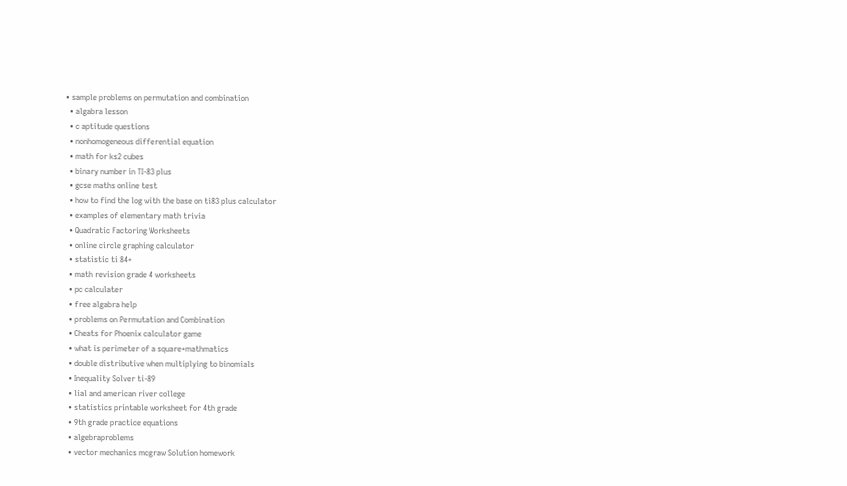• sample problems on permutation and combination
  • algabra lesson
  • c aptitude questions
  • nonhomogeneous differential equation
  • math for ks2 cubes
  • binary number in TI-83 plus
  • gcse maths online test
  • how to find the log with the base on ti83 plus calculator
  • examples of elementary math trivia
  • Quadratic Factoring Worksheets
  • online circle graphing calculator
  • statistic ti 84+
  • math revision grade 4 worksheets
  • pc calculater
  • free algabra help
  • problems on Permutation and Combination
  • Cheats for Phoenix calculator game
  • what is perimeter of a square+mathmatics
  • double distributive when multiplying to binomials
  • Inequality Solver ti-89
  • lial and american river college
  • statistics printable worksheet for 4th grade
  • 9th grade practice equations
  • algebraproblems
  • vector mechanics mcgraw Solution homework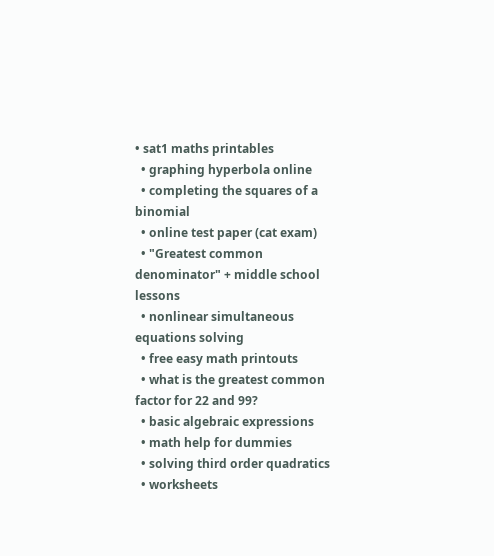• sat1 maths printables
  • graphing hyperbola online
  • completing the squares of a binomial
  • online test paper (cat exam)
  • "Greatest common denominator" + middle school lessons
  • nonlinear simultaneous equations solving
  • free easy math printouts
  • what is the greatest common factor for 22 and 99?
  • basic algebraic expressions
  • math help for dummies
  • solving third order quadratics
  • worksheets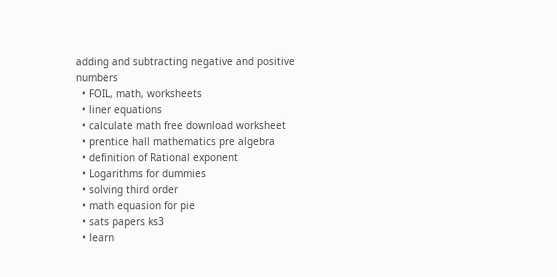adding and subtracting negative and positive numbers
  • FOIL, math, worksheets
  • liner equations
  • calculate math free download worksheet
  • prentice hall mathematics pre algebra
  • definition of Rational exponent
  • Logarithms for dummies
  • solving third order
  • math equasion for pie
  • sats papers ks3
  • learn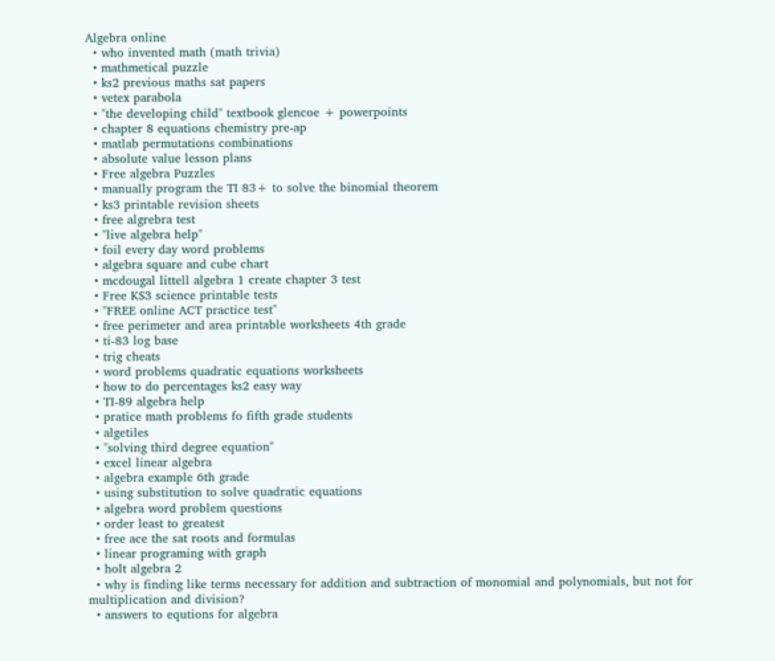Algebra online
  • who invented math (math trivia)
  • mathmetical puzzle
  • ks2 previous maths sat papers
  • vetex parabola
  • "the developing child" textbook glencoe + powerpoints
  • chapter 8 equations chemistry pre-ap
  • matlab permutations combinations
  • absolute value lesson plans
  • Free algebra Puzzles
  • manually program the TI 83+ to solve the binomial theorem
  • ks3 printable revision sheets
  • free algrebra test
  • "live algebra help"
  • foil every day word problems
  • algebra square and cube chart
  • mcdougal littell algebra 1 create chapter 3 test
  • Free KS3 science printable tests
  • "FREE online ACT practice test"
  • free perimeter and area printable worksheets 4th grade
  • ti-83 log base
  • trig cheats
  • word problems quadratic equations worksheets
  • how to do percentages ks2 easy way
  • TI-89 algebra help
  • pratice math problems fo fifth grade students
  • algetiles
  • "solving third degree equation"
  • excel linear algebra
  • algebra example 6th grade
  • using substitution to solve quadratic equations
  • algebra word problem questions
  • order least to greatest
  • free ace the sat roots and formulas
  • linear programing with graph
  • holt algebra 2
  • why is finding like terms necessary for addition and subtraction of monomial and polynomials, but not for multiplication and division?
  • answers to equtions for algebra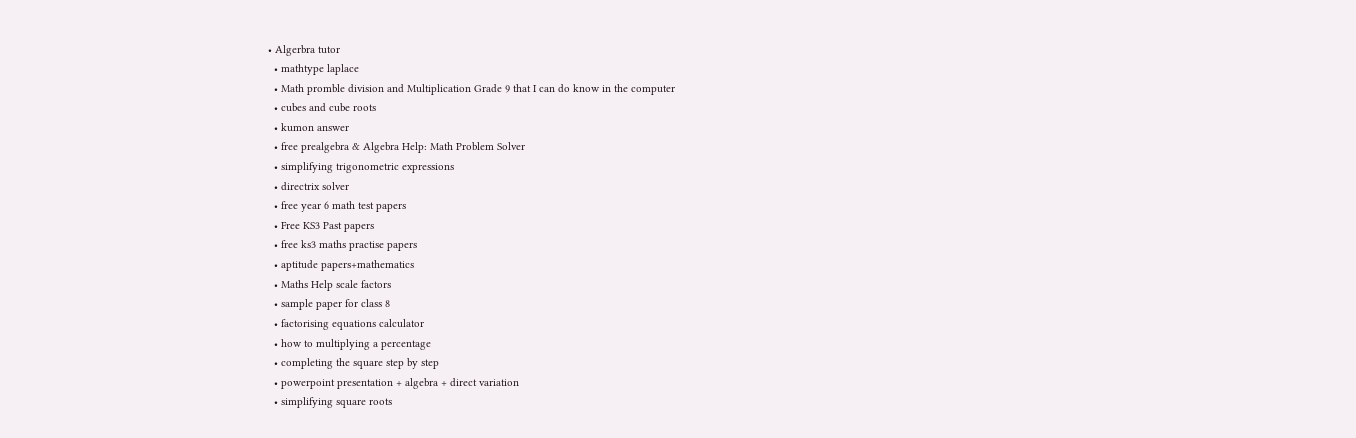• Algerbra tutor
  • mathtype laplace
  • Math promble division and Multiplication Grade 9 that I can do know in the computer
  • cubes and cube roots
  • kumon answer
  • free prealgebra & Algebra Help: Math Problem Solver
  • simplifying trigonometric expressions
  • directrix solver
  • free year 6 math test papers
  • Free KS3 Past papers
  • free ks3 maths practise papers
  • aptitude papers+mathematics
  • Maths Help scale factors
  • sample paper for class 8
  • factorising equations calculator
  • how to multiplying a percentage
  • completing the square step by step
  • powerpoint presentation + algebra + direct variation
  • simplifying square roots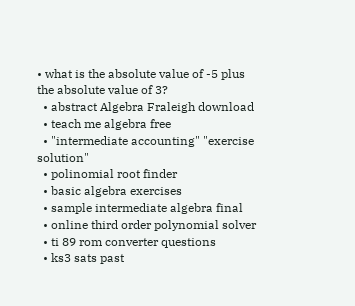• what is the absolute value of -5 plus the absolute value of 3?
  • abstract Algebra Fraleigh download
  • teach me algebra free
  • "intermediate accounting" "exercise solution"
  • polinomial root finder
  • basic algebra exercises
  • sample intermediate algebra final
  • online third order polynomial solver
  • ti 89 rom converter questions
  • ks3 sats past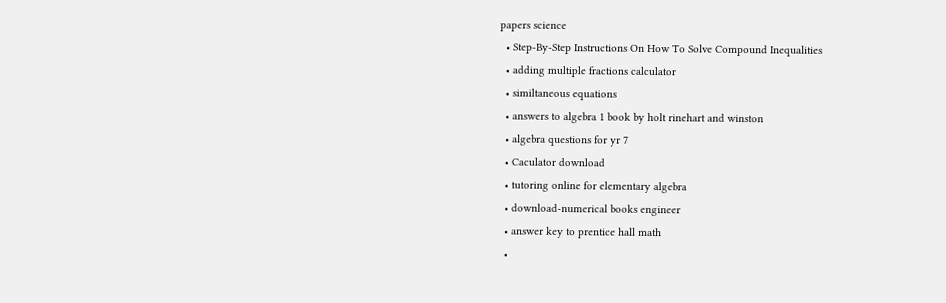papers science
  • Step-By-Step Instructions On How To Solve Compound Inequalities
  • adding multiple fractions calculator
  • similtaneous equations
  • answers to algebra 1 book by holt rinehart and winston
  • algebra questions for yr 7
  • Caculator download
  • tutoring online for elementary algebra
  • download-numerical books engineer
  • answer key to prentice hall math
  •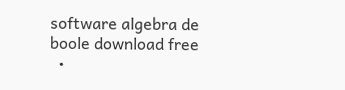software algebra de boole download free
  •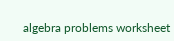algebra problems worksheet